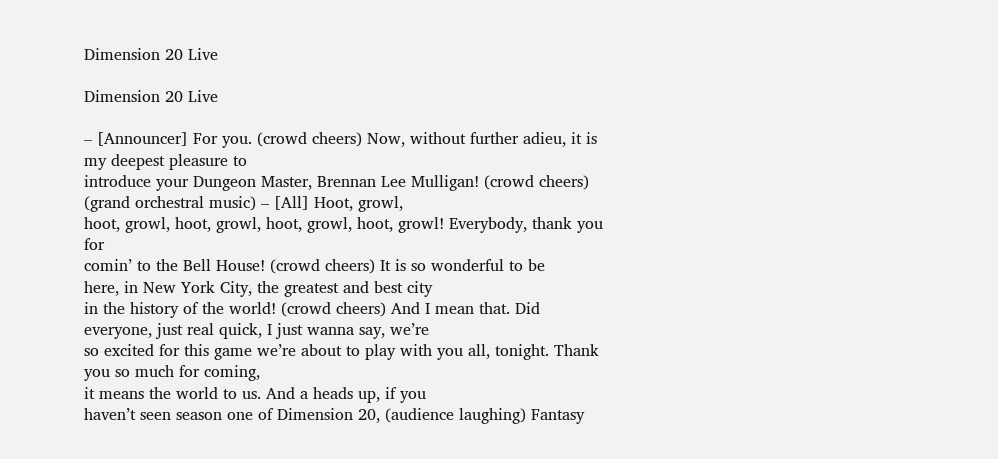Dimension 20 Live

Dimension 20 Live

– [Announcer] For you. (crowd cheers) Now, without further adieu, it is my deepest pleasure to
introduce your Dungeon Master, Brennan Lee Mulligan! (crowd cheers) (grand orchestral music) – [All] Hoot, growl,
hoot, growl, hoot, growl, hoot, growl, hoot, growl! Everybody, thank you for
comin’ to the Bell House! (crowd cheers) It is so wonderful to be
here, in New York City, the greatest and best city
in the history of the world! (crowd cheers) And I mean that. Did everyone, just real quick, I just wanna say, we’re
so excited for this game we’re about to play with you all, tonight. Thank you so much for coming,
it means the world to us. And a heads up, if you
haven’t seen season one of Dimension 20, (audience laughing) Fantasy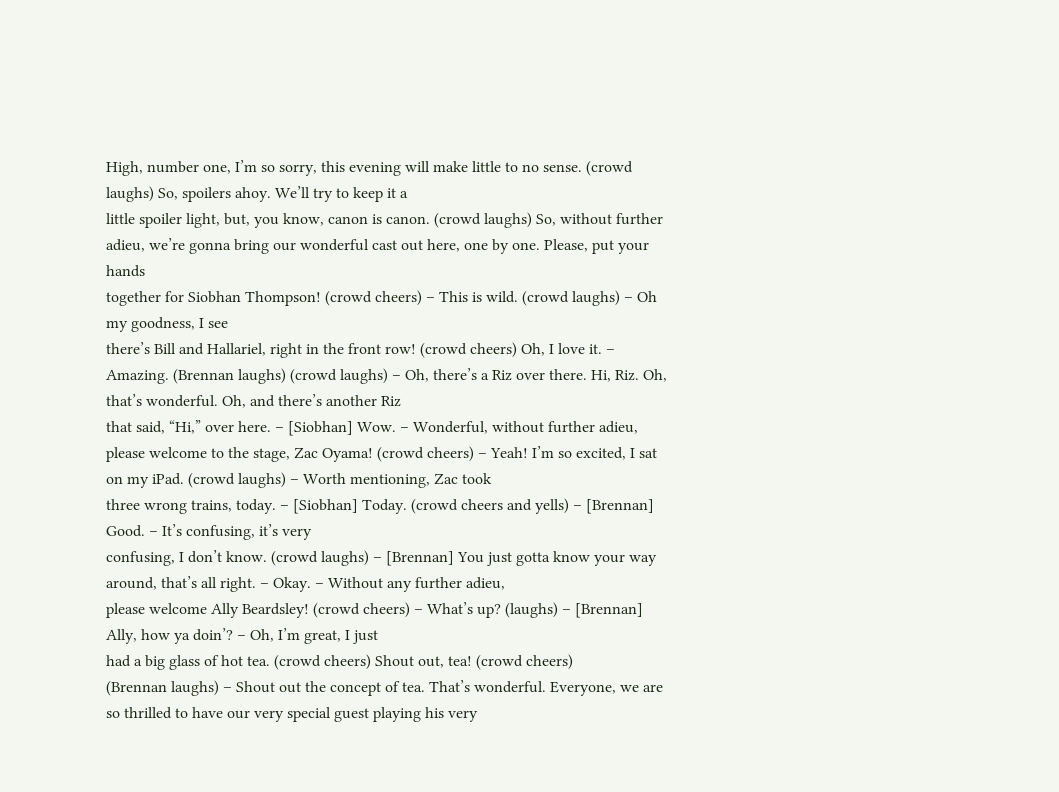High, number one, I’m so sorry, this evening will make little to no sense. (crowd laughs) So, spoilers ahoy. We’ll try to keep it a
little spoiler light, but, you know, canon is canon. (crowd laughs) So, without further
adieu, we’re gonna bring our wonderful cast out here, one by one. Please, put your hands
together for Siobhan Thompson! (crowd cheers) – This is wild. (crowd laughs) – Oh my goodness, I see
there’s Bill and Hallariel, right in the front row! (crowd cheers) Oh, I love it. – Amazing. (Brennan laughs) (crowd laughs) – Oh, there’s a Riz over there. Hi, Riz. Oh, that’s wonderful. Oh, and there’s another Riz
that said, “Hi,” over here. – [Siobhan] Wow. – Wonderful, without further adieu, please welcome to the stage, Zac Oyama! (crowd cheers) – Yeah! I’m so excited, I sat on my iPad. (crowd laughs) – Worth mentioning, Zac took
three wrong trains, today. – [Siobhan] Today. (crowd cheers and yells) – [Brennan] Good. – It’s confusing, it’s very
confusing, I don’t know. (crowd laughs) – [Brennan] You just gotta know your way around, that’s all right. – Okay. – Without any further adieu,
please welcome Ally Beardsley! (crowd cheers) – What’s up? (laughs) – [Brennan] Ally, how ya doin’? – Oh, I’m great, I just
had a big glass of hot tea. (crowd cheers) Shout out, tea! (crowd cheers)
(Brennan laughs) – Shout out the concept of tea. That’s wonderful. Everyone, we are so thrilled to have our very special guest playing his very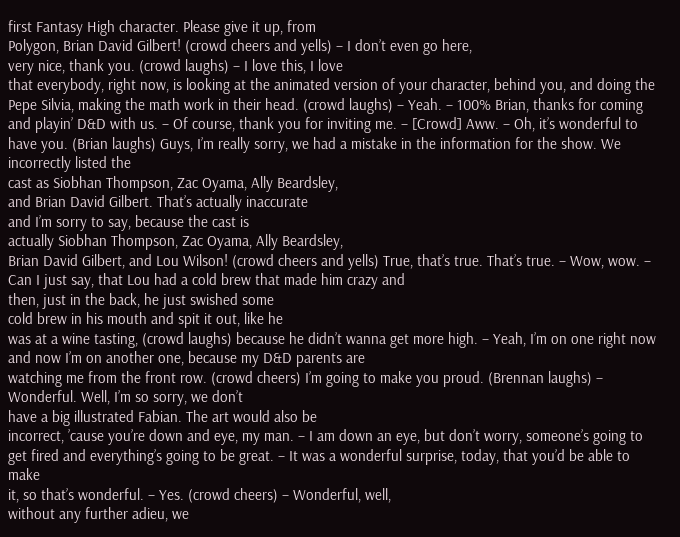first Fantasy High character. Please give it up, from
Polygon, Brian David Gilbert! (crowd cheers and yells) – I don’t even go here,
very nice, thank you. (crowd laughs) – I love this, I love
that everybody, right now, is looking at the animated version of your character, behind you, and doing the Pepe Silvia, making the math work in their head. (crowd laughs) – Yeah. – 100% Brian, thanks for coming
and playin’ D&D with us. – Of course, thank you for inviting me. – [Crowd] Aww. – Oh, it’s wonderful to have you. (Brian laughs) Guys, I’m really sorry, we had a mistake in the information for the show. We incorrectly listed the
cast as Siobhan Thompson, Zac Oyama, Ally Beardsley,
and Brian David Gilbert. That’s actually inaccurate
and I’m sorry to say, because the cast is
actually Siobhan Thompson, Zac Oyama, Ally Beardsley,
Brian David Gilbert, and Lou Wilson! (crowd cheers and yells) True, that’s true. That’s true. – Wow, wow. – Can I just say, that Lou had a cold brew that made him crazy and
then, just in the back, he just swished some
cold brew in his mouth and spit it out, like he
was at a wine tasting, (crowd laughs) because he didn’t wanna get more high. – Yeah, I’m on one right now
and now I’m on another one, because my D&D parents are
watching me from the front row. (crowd cheers) I’m going to make you proud. (Brennan laughs) – Wonderful. Well, I’m so sorry, we don’t
have a big illustrated Fabian. The art would also be
incorrect, ’cause you’re down and eye, my man. – I am down an eye, but don’t worry, someone’s going to get fired and everything’s going to be great. – It was a wonderful surprise, today, that you’d be able to make
it, so that’s wonderful. – Yes. (crowd cheers) – Wonderful, well,
without any further adieu, we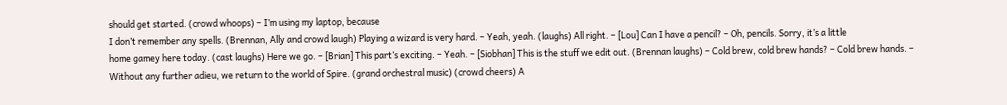should get started. (crowd whoops) – I’m using my laptop, because
I don’t remember any spells. (Brennan, Ally and crowd laugh) Playing a wizard is very hard. – Yeah, yeah. (laughs) All right. – [Lou] Can I have a pencil? – Oh, pencils. Sorry, it’s a little
home gamey here today. (cast laughs) Here we go. – [Brian] This part’s exciting. – Yeah. – [Siobhan] This is the stuff we edit out. (Brennan laughs) – Cold brew, cold brew hands? – Cold brew hands. – Without any further adieu, we return to the world of Spire. (grand orchestral music) (crowd cheers) A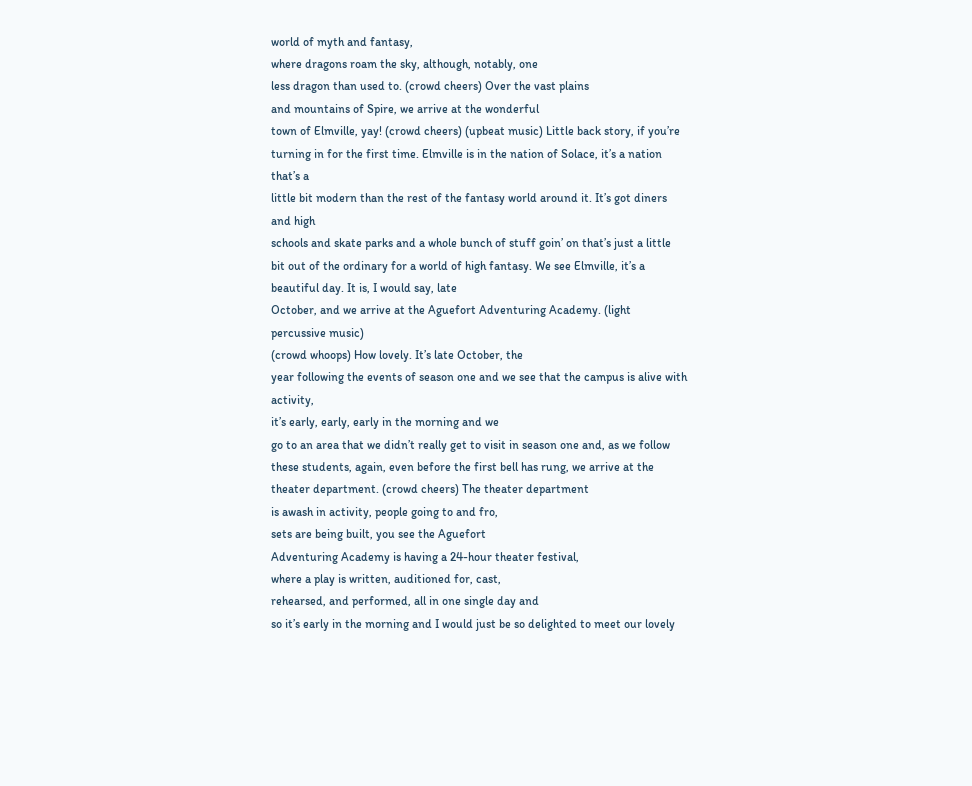world of myth and fantasy,
where dragons roam the sky, although, notably, one
less dragon than used to. (crowd cheers) Over the vast plains
and mountains of Spire, we arrive at the wonderful
town of Elmville, yay! (crowd cheers) (upbeat music) Little back story, if you’re
turning in for the first time. Elmville is in the nation of Solace, it’s a nation that’s a
little bit modern than the rest of the fantasy world around it. It’s got diners and high
schools and skate parks and a whole bunch of stuff goin’ on that’s just a little
bit out of the ordinary for a world of high fantasy. We see Elmville, it’s a beautiful day. It is, I would say, late
October, and we arrive at the Aguefort Adventuring Academy. (light percussive music)
(crowd whoops) How lovely. It’s late October, the
year following the events of season one and we see that the campus is alive with activity,
it’s early, early, early in the morning and we
go to an area that we didn’t really get to visit in season one and, as we follow these students, again, even before the first bell has rung, we arrive at the theater department. (crowd cheers) The theater department
is awash in activity, people going to and fro,
sets are being built, you see the Aguefort
Adventuring Academy is having a 24-hour theater festival,
where a play is written, auditioned for, cast,
rehearsed, and performed, all in one single day and
so it’s early in the morning and I would just be so delighted to meet our lovely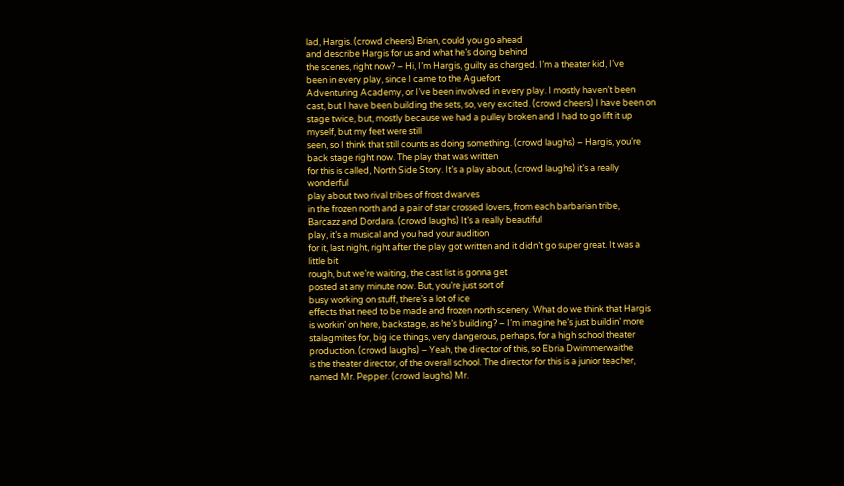lad, Hargis. (crowd cheers) Brian, could you go ahead
and describe Hargis for us and what he’s doing behind
the scenes, right now? – Hi, I’m Hargis, guilty as charged. I’m a theater kid, I’ve
been in every play, since I came to the Aguefort
Adventuring Academy, or I’ve been involved in every play. I mostly haven’t been
cast, but I have been building the sets, so, very excited. (crowd cheers) I have been on stage twice, but, mostly because we had a pulley broken and I had to go lift it up myself, but my feet were still
seen, so I think that still counts as doing something. (crowd laughs) – Hargis, you’re back stage right now. The play that was written
for this is called, North Side Story. It’s a play about, (crowd laughs) it’s a really wonderful
play about two rival tribes of frost dwarves
in the frozen north and a pair of star crossed lovers, from each barbarian tribe,
Barcazz and Dordara. (crowd laughs) It’s a really beautiful
play, it’s a musical and you had your audition
for it, last night, right after the play got written and it didn’t go super great. It was a little bit
rough, but we’re waiting, the cast list is gonna get
posted at any minute now. But, you’re just sort of
busy working on stuff, there’s a lot of ice
effects that need to be made and frozen north scenery. What do we think that Hargis is workin’ on here, backstage, as he’s building? – I’m imagine he’s just buildin’ more stalagmites for, big ice things, very dangerous, perhaps, for a high school theater production. (crowd laughs) – Yeah, the director of this, so Ebria Dwimmerwaithe
is the theater director, of the overall school. The director for this is a junior teacher, named Mr. Pepper. (crowd laughs) Mr.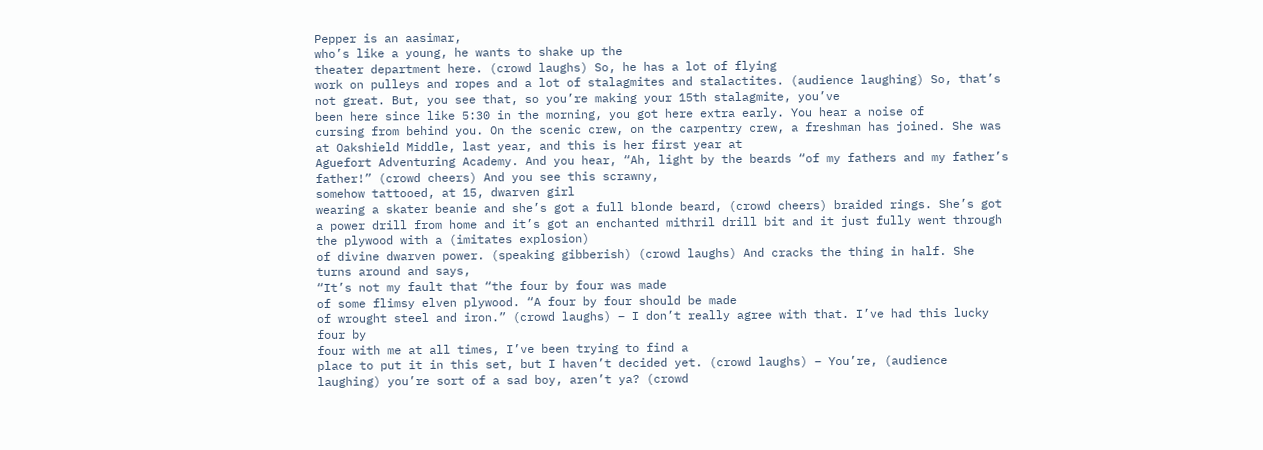Pepper is an aasimar,
who’s like a young, he wants to shake up the
theater department here. (crowd laughs) So, he has a lot of flying
work on pulleys and ropes and a lot of stalagmites and stalactites. (audience laughing) So, that’s not great. But, you see that, so you’re making your 15th stalagmite, you’ve
been here since like 5:30 in the morning, you got here extra early. You hear a noise of
cursing from behind you. On the scenic crew, on the carpentry crew, a freshman has joined. She was at Oakshield Middle, last year, and this is her first year at
Aguefort Adventuring Academy. And you hear, “Ah, light by the beards “of my fathers and my father’s father!” (crowd cheers) And you see this scrawny,
somehow tattooed, at 15, dwarven girl
wearing a skater beanie and she’s got a full blonde beard, (crowd cheers) braided rings. She’s got a power drill from home and it’s got an enchanted mithril drill bit and it just fully went through the plywood with a (imitates explosion)
of divine dwarven power. (speaking gibberish) (crowd laughs) And cracks the thing in half. She turns around and says,
“It’s not my fault that “the four by four was made
of some flimsy elven plywood. “A four by four should be made
of wrought steel and iron.” (crowd laughs) – I don’t really agree with that. I’ve had this lucky four by
four with me at all times, I’ve been trying to find a
place to put it in this set, but I haven’t decided yet. (crowd laughs) – You’re, (audience laughing) you’re sort of a sad boy, aren’t ya? (crowd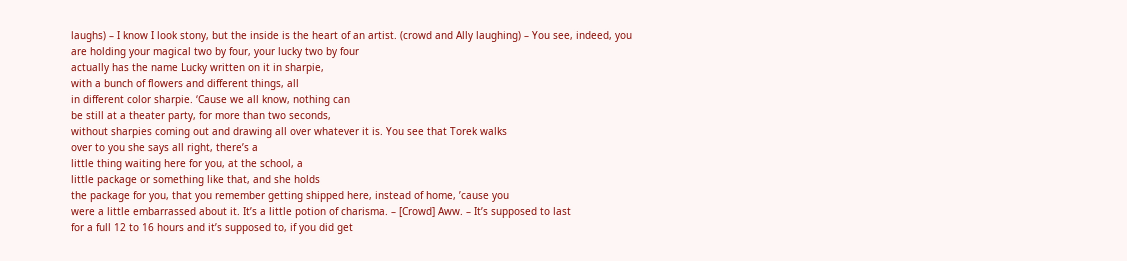laughs) – I know I look stony, but the inside is the heart of an artist. (crowd and Ally laughing) – You see, indeed, you
are holding your magical two by four, your lucky two by four
actually has the name Lucky written on it in sharpie,
with a bunch of flowers and different things, all
in different color sharpie. ‘Cause we all know, nothing can
be still at a theater party, for more than two seconds,
without sharpies coming out and drawing all over whatever it is. You see that Torek walks
over to you she says all right, there’s a
little thing waiting here for you, at the school, a
little package or something like that, and she holds
the package for you, that you remember getting shipped here, instead of home, ’cause you
were a little embarrassed about it. It’s a little potion of charisma. – [Crowd] Aww. – It’s supposed to last
for a full 12 to 16 hours and it’s supposed to, if you did get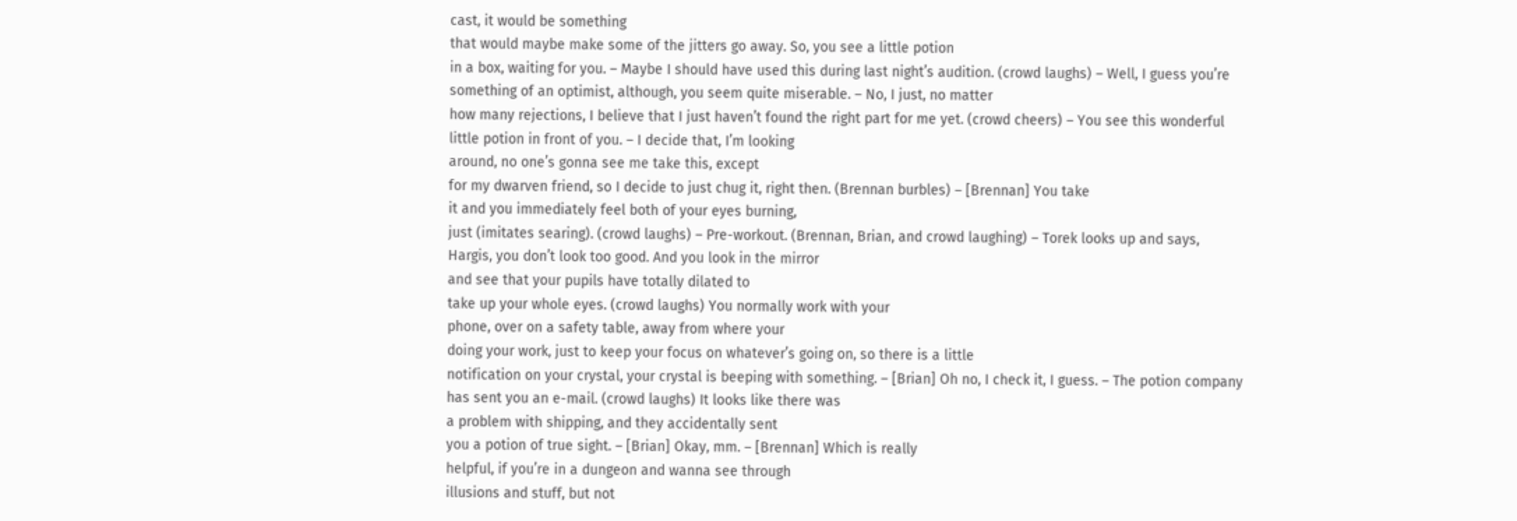cast, it would be something
that would maybe make some of the jitters go away. So, you see a little potion
in a box, waiting for you. – Maybe I should have used this during last night’s audition. (crowd laughs) – Well, I guess you’re
something of an optimist, although, you seem quite miserable. – No, I just, no matter
how many rejections, I believe that I just haven’t found the right part for me yet. (crowd cheers) – You see this wonderful
little potion in front of you. – I decide that, I’m looking
around, no one’s gonna see me take this, except
for my dwarven friend, so I decide to just chug it, right then. (Brennan burbles) – [Brennan] You take
it and you immediately feel both of your eyes burning,
just (imitates searing). (crowd laughs) – Pre-workout. (Brennan, Brian, and crowd laughing) – Torek looks up and says,
Hargis, you don’t look too good. And you look in the mirror
and see that your pupils have totally dilated to
take up your whole eyes. (crowd laughs) You normally work with your
phone, over on a safety table, away from where your
doing your work, just to keep your focus on whatever’s going on, so there is a little
notification on your crystal, your crystal is beeping with something. – [Brian] Oh no, I check it, I guess. – The potion company
has sent you an e-mail. (crowd laughs) It looks like there was
a problem with shipping, and they accidentally sent
you a potion of true sight. – [Brian] Okay, mm. – [Brennan] Which is really
helpful, if you’re in a dungeon and wanna see through
illusions and stuff, but not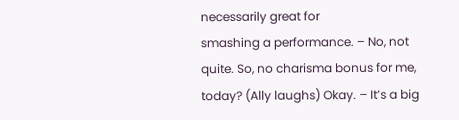necessarily great for
smashing a performance. – No, not quite. So, no charisma bonus for me, today? (Ally laughs) Okay. – It’s a big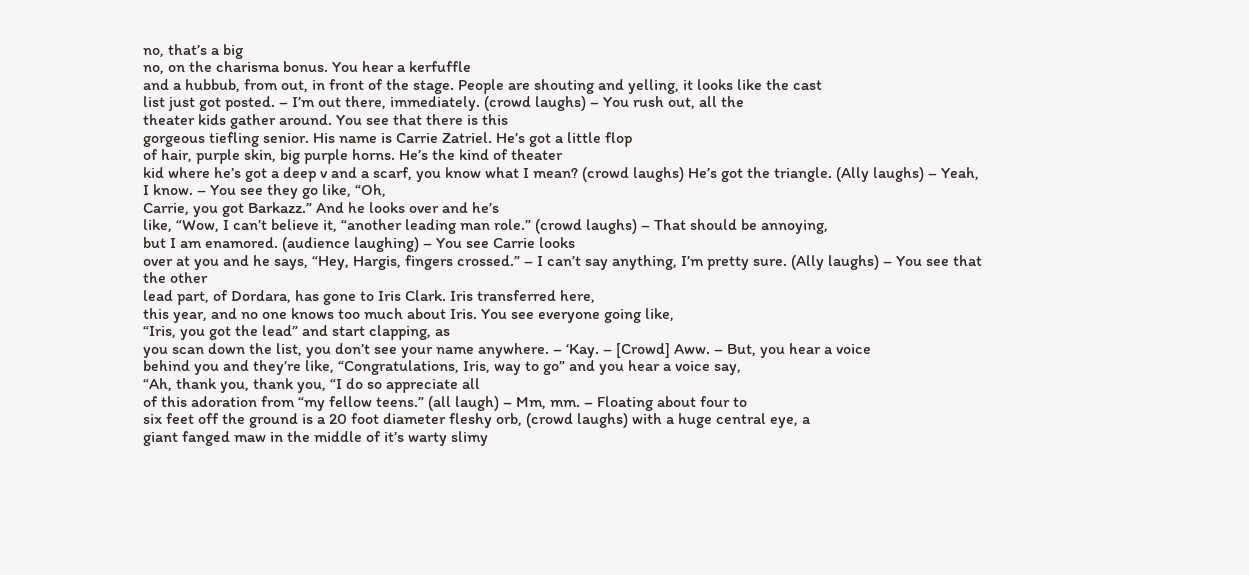no, that’s a big
no, on the charisma bonus. You hear a kerfuffle
and a hubbub, from out, in front of the stage. People are shouting and yelling, it looks like the cast
list just got posted. – I’m out there, immediately. (crowd laughs) – You rush out, all the
theater kids gather around. You see that there is this
gorgeous tiefling senior. His name is Carrie Zatriel. He’s got a little flop
of hair, purple skin, big purple horns. He’s the kind of theater
kid where he’s got a deep v and a scarf, you know what I mean? (crowd laughs) He’s got the triangle. (Ally laughs) – Yeah, I know. – You see they go like, “Oh,
Carrie, you got Barkazz.” And he looks over and he’s
like, “Wow, I can’t believe it, “another leading man role.” (crowd laughs) – That should be annoying,
but I am enamored. (audience laughing) – You see Carrie looks
over at you and he says, “Hey, Hargis, fingers crossed.” – I can’t say anything, I’m pretty sure. (Ally laughs) – You see that the other
lead part, of Dordara, has gone to Iris Clark. Iris transferred here,
this year, and no one knows too much about Iris. You see everyone going like,
“Iris, you got the lead” and start clapping, as
you scan down the list, you don’t see your name anywhere. – ‘Kay. – [Crowd] Aww. – But, you hear a voice
behind you and they’re like, “Congratulations, Iris, way to go” and you hear a voice say,
“Ah, thank you, thank you, “I do so appreciate all
of this adoration from “my fellow teens.” (all laugh) – Mm, mm. – Floating about four to
six feet off the ground is a 20 foot diameter fleshy orb, (crowd laughs) with a huge central eye, a
giant fanged maw in the middle of it’s warty slimy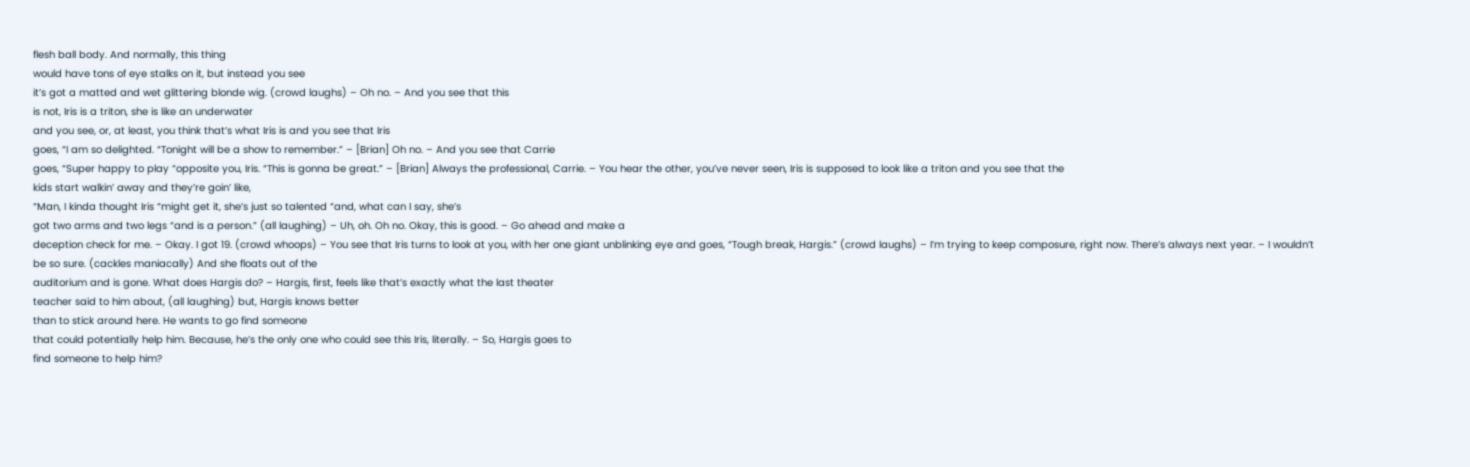flesh ball body. And normally, this thing
would have tons of eye stalks on it, but instead you see
it’s got a matted and wet glittering blonde wig. (crowd laughs) – Oh no. – And you see that this
is not, Iris is a triton, she is like an underwater
and you see, or, at least, you think that’s what Iris is and you see that Iris
goes, “I am so delighted. “Tonight will be a show to remember.” – [Brian] Oh no. – And you see that Carrie
goes, “Super happy to play “opposite you, Iris. “This is gonna be great.” – [Brian] Always the professional, Carrie. – You hear the other, you’ve never seen, Iris is supposed to look like a triton and you see that the
kids start walkin’ away and they’re goin’ like,
“Man, I kinda thought Iris “might get it, she’s just so talented “and, what can I say, she’s
got two arms and two legs “and is a person.” (all laughing) – Uh, oh. Oh no. Okay, this is good. – Go ahead and make a
deception check for me. – Okay. I got 19. (crowd whoops) – You see that Iris turns to look at you, with her one giant unblinking eye and goes, “Tough break, Hargis.” (crowd laughs) – I’m trying to keep composure, right now. There’s always next year. – I wouldn’t be so sure. (cackles maniacally) And she floats out of the
auditorium and is gone. What does Hargis do? – Hargis, first, feels like that’s exactly what the last theater
teacher said to him about, (all laughing) but, Hargis knows better
than to stick around here. He wants to go find someone
that could potentially help him. Because, he’s the only one who could see this Iris, literally. – So, Hargis goes to
find someone to help him?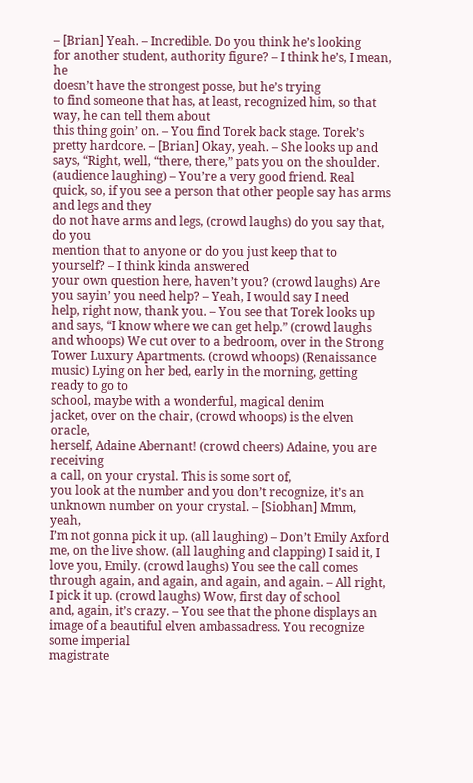– [Brian] Yeah. – Incredible. Do you think he’s looking
for another student, authority figure? – I think he’s, I mean, he
doesn’t have the strongest posse, but he’s trying
to find someone that has, at least, recognized him, so that way, he can tell them about
this thing goin’ on. – You find Torek back stage. Torek’s pretty hardcore. – [Brian] Okay, yeah. – She looks up and says, “Right, well, “there, there,” pats you on the shoulder. (audience laughing) – You’re a very good friend. Real quick, so, if you see a person that other people say has arms and legs and they
do not have arms and legs, (crowd laughs) do you say that, do you
mention that to anyone or do you just keep that to yourself? – I think kinda answered
your own question here, haven’t you? (crowd laughs) Are you sayin’ you need help? – Yeah, I would say I need
help, right now, thank you. – You see that Torek looks up and says, “I know where we can get help.” (crowd laughs and whoops) We cut over to a bedroom, over in the Strong
Tower Luxury Apartments. (crowd whoops) (Renaissance music) Lying on her bed, early in the morning, getting ready to go to
school, maybe with a wonderful, magical denim
jacket, over on the chair, (crowd whoops) is the elven oracle,
herself, Adaine Abernant! (crowd cheers) Adaine, you are receiving
a call, on your crystal. This is some sort of,
you look at the number and you don’t recognize, it’s an unknown number on your crystal. – [Siobhan] Mmm, yeah,
I’m not gonna pick it up. (all laughing) – Don’t Emily Axford me, on the live show. (all laughing and clapping) I said it, I love you, Emily. (crowd laughs) You see the call comes through again, and again, and again, and again. – All right, I pick it up. (crowd laughs) Wow, first day of school
and, again, it’s crazy. – You see that the phone displays an image of a beautiful elven ambassadress. You recognize some imperial
magistrate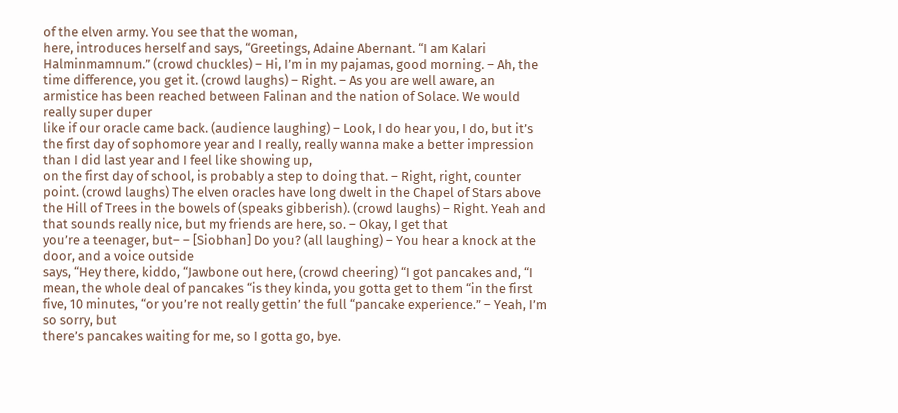of the elven army. You see that the woman,
here, introduces herself and says, “Greetings, Adaine Abernant. “I am Kalari Halminmamnum.” (crowd chuckles) – Hi, I’m in my pajamas, good morning. – Ah, the time difference, you get it. (crowd laughs) – Right. – As you are well aware, an
armistice has been reached between Falinan and the nation of Solace. We would really super duper
like if our oracle came back. (audience laughing) – Look, I do hear you, I do, but it’s the first day of sophomore year and I really, really wanna make a better impression than I did last year and I feel like showing up,
on the first day of school, is probably a step to doing that. – Right, right, counter point. (crowd laughs) The elven oracles have long dwelt in the Chapel of Stars above the Hill of Trees in the bowels of (speaks gibberish). (crowd laughs) – Right. Yeah and that sounds really nice, but my friends are here, so. – Okay, I get that
you’re a teenager, but– – [Siobhan] Do you? (all laughing) – You hear a knock at the door, and a voice outside
says, “Hey there, kiddo, “Jawbone out here, (crowd cheering) “I got pancakes and, “I mean, the whole deal of pancakes “is they kinda, you gotta get to them “in the first five, 10 minutes, “or you’re not really gettin’ the full “pancake experience.” – Yeah, I’m so sorry, but
there’s pancakes waiting for me, so I gotta go, bye.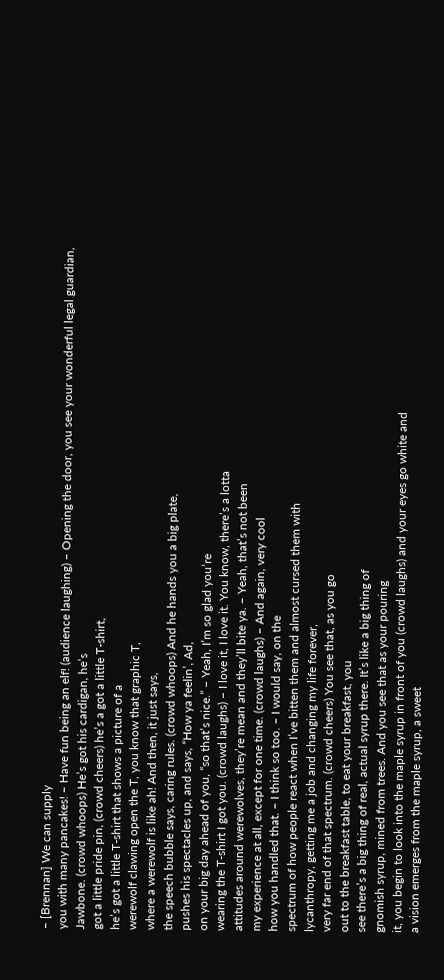– [Brennan] We can supply
you with many pancakes! – Have fun being an elf! (audience laughing) – Opening the door, you see your wonderful legal guardian, Jawbone. (crowd whoops) He’s got his cardigan, he’s
got a little pride pin, (crowd cheers) he’s a got a little T-shirt,
he’s got a little T-shirt that shows a picture of a
werewolf clawing open the T, you know that graphic T,
where a werewolf is like ah! And then, it just says,
the speech bubble says, caring rules. (crowd whoops) And he hands you a big plate,
pushes his spectacles up, and says, “How ya feelin’, Ad,
on your big day ahead of you, “so that’s nice.” – Yeah, I’m so glad you’re
wearing the T-shirt I got you. (crowd laughs) – I love it, I love it. You know, there’s a lotta
attitudes around werewolves, they’re mean and they’ll bite ya. – Yeah, that’s not been
my experience at all, except for one time. (crowd laughs) – And again, very cool
how you handled that. – I think so too. – I would say, on the
spectrum of how people react when I’ve bitten them and almost cursed them with
lycanthropy, getting me a job and changing my life forever,
very far end of that spectrum. (crowd cheers) You see that, as you go
out to the breakfast table, to eat your breakfast, you
see there’s a big thing of real, actual syrup there. It’s like a big thing of
gnomish syrup, mined from trees. And you see that as your pouring
it, you begin to look into the maple syrup in front of you (crowd laughs) and your eyes go white and
a vision emerges from the maple syrup, a sweet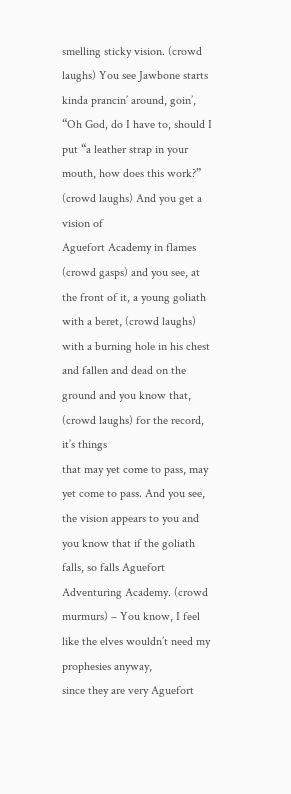smelling sticky vision. (crowd laughs) You see Jawbone starts
kinda prancin’ around, goin’, “Oh God, do I have to, should I put “a leather strap in your
mouth, how does this work?” (crowd laughs) And you get a vision of
Aguefort Academy in flames (crowd gasps) and you see, at the front of it, a young goliath with a beret, (crowd laughs) with a burning hole in his chest and fallen and dead on the ground and you know that, (crowd laughs) for the record, it’s things
that may yet come to pass, may yet come to pass. And you see, the vision appears to you and you know that if the goliath falls, so falls Aguefort Adventuring Academy. (crowd murmurs) – You know, I feel like the elves wouldn’t need my prophesies anyway,
since they are very Aguefort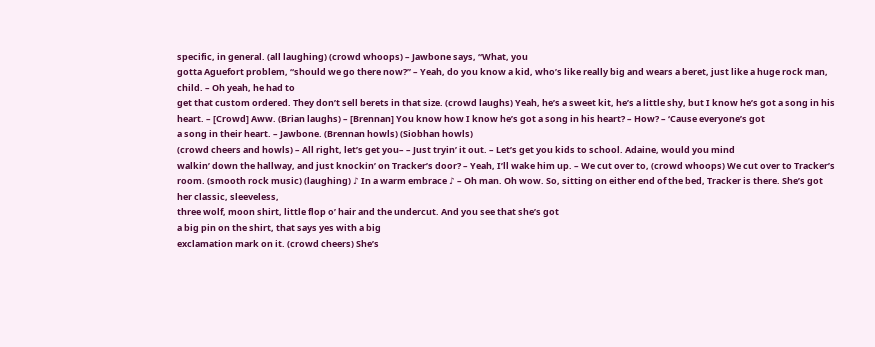specific, in general. (all laughing) (crowd whoops) – Jawbone says, “What, you
gotta Aguefort problem, “should we go there now?” – Yeah, do you know a kid, who’s like really big and wears a beret, just like a huge rock man, child. – Oh yeah, he had to
get that custom ordered. They don’t sell berets in that size. (crowd laughs) Yeah, he’s a sweet kit, he’s a little shy, but I know he’s got a song in his heart. – [Crowd] Aww. (Brian laughs) – [Brennan] You know how I know he’s got a song in his heart? – How? – ‘Cause everyone’s got
a song in their heart. – Jawbone. (Brennan howls) (Siobhan howls)
(crowd cheers and howls) – All right, let’s get you– – Just tryin’ it out. – Let’s get you kids to school. Adaine, would you mind
walkin’ down the hallway, and just knockin’ on Tracker’s door? – Yeah, I’ll wake him up. – We cut over to, (crowd whoops) We cut over to Tracker’s room. (smooth rock music) (laughing) ♪ In a warm embrace ♪ – Oh man. Oh wow. So, sitting on either end of the bed, Tracker is there. She’s got her classic, sleeveless,
three wolf, moon shirt, little flop o’ hair and the undercut. And you see that she’s got
a big pin on the shirt, that says yes with a big
exclamation mark on it. (crowd cheers) She’s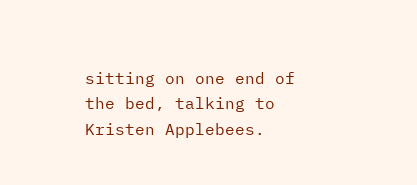sitting on one end of the bed, talking to Kristen Applebees.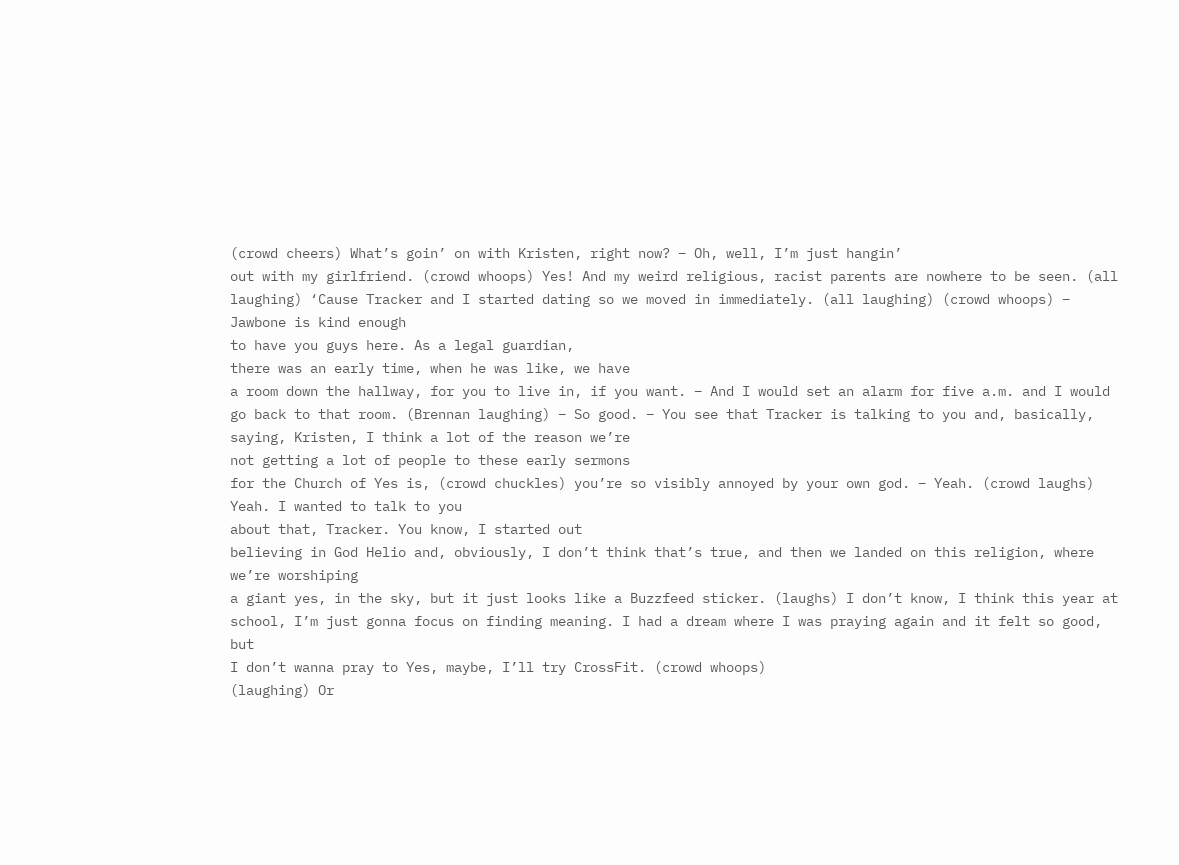(crowd cheers) What’s goin’ on with Kristen, right now? – Oh, well, I’m just hangin’
out with my girlfriend. (crowd whoops) Yes! And my weird religious, racist parents are nowhere to be seen. (all laughing) ‘Cause Tracker and I started dating so we moved in immediately. (all laughing) (crowd whoops) – Jawbone is kind enough
to have you guys here. As a legal guardian,
there was an early time, when he was like, we have
a room down the hallway, for you to live in, if you want. – And I would set an alarm for five a.m. and I would go back to that room. (Brennan laughing) – So good. – You see that Tracker is talking to you and, basically, saying, Kristen, I think a lot of the reason we’re
not getting a lot of people to these early sermons
for the Church of Yes is, (crowd chuckles) you’re so visibly annoyed by your own god. – Yeah. (crowd laughs) Yeah. I wanted to talk to you
about that, Tracker. You know, I started out
believing in God Helio and, obviously, I don’t think that’s true, and then we landed on this religion, where we’re worshiping
a giant yes, in the sky, but it just looks like a Buzzfeed sticker. (laughs) I don’t know, I think this year at school, I’m just gonna focus on finding meaning. I had a dream where I was praying again and it felt so good, but
I don’t wanna pray to Yes, maybe, I’ll try CrossFit. (crowd whoops)
(laughing) Or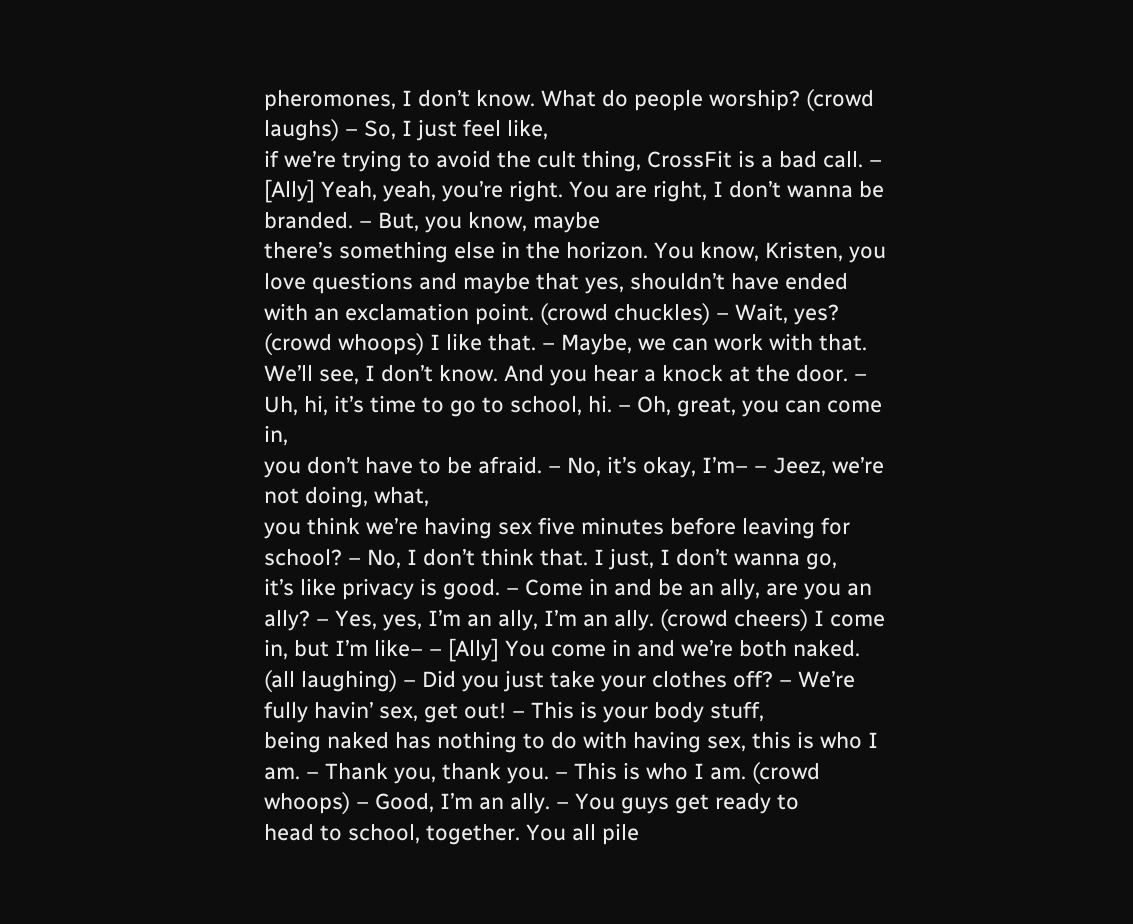pheromones, I don’t know. What do people worship? (crowd laughs) – So, I just feel like,
if we’re trying to avoid the cult thing, CrossFit is a bad call. – [Ally] Yeah, yeah, you’re right. You are right, I don’t wanna be branded. – But, you know, maybe
there’s something else in the horizon. You know, Kristen, you love questions and maybe that yes, shouldn’t have ended with an exclamation point. (crowd chuckles) – Wait, yes? (crowd whoops) I like that. – Maybe, we can work with that. We’ll see, I don’t know. And you hear a knock at the door. – Uh, hi, it’s time to go to school, hi. – Oh, great, you can come in,
you don’t have to be afraid. – No, it’s okay, I’m– – Jeez, we’re not doing, what,
you think we’re having sex five minutes before leaving for school? – No, I don’t think that. I just, I don’t wanna go,
it’s like privacy is good. – Come in and be an ally, are you an ally? – Yes, yes, I’m an ally, I’m an ally. (crowd cheers) I come in, but I’m like– – [Ally] You come in and we’re both naked. (all laughing) – Did you just take your clothes off? – We’re fully havin’ sex, get out! – This is your body stuff,
being naked has nothing to do with having sex, this is who I am. – Thank you, thank you. – This is who I am. (crowd whoops) – Good, I’m an ally. – You guys get ready to
head to school, together. You all pile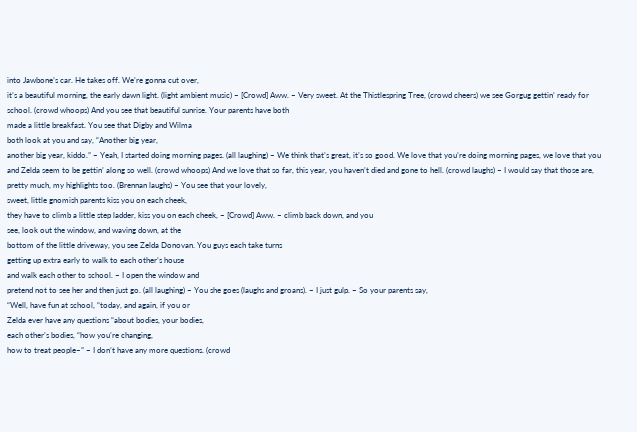into Jawbone’s car. He takes off. We’re gonna cut over,
it’s a beautiful morning, the early dawn light. (light ambient music) – [Crowd] Aww. – Very sweet. At the Thistlespring Tree, (crowd cheers) we see Gorgug gettin’ ready for school. (crowd whoops) And you see that beautiful sunrise. Your parents have both
made a little breakfast. You see that Digby and Wilma
both look at you and say, “Another big year,
another big year, kiddo.” – Yeah, I started doing morning pages. (all laughing) – We think that’s great, it’s so good. We love that you’re doing morning pages, we love that you and Zelda seem to be gettin’ along so well. (crowd whoops) And we love that so far, this year, you haven’t died and gone to hell. (crowd laughs) – I would say that those are, pretty much, my highlights too. (Brennan laughs) – You see that your lovely,
sweet, little gnomish parents kiss you on each cheek,
they have to climb a little step ladder, kiss you on each cheek, – [Crowd] Aww. – climb back down, and you
see, look out the window, and waving down, at the
bottom of the little driveway, you see Zelda Donovan. You guys each take turns
getting up extra early to walk to each other’s house
and walk each other to school. – I open the window and
pretend not to see her and then just go. (all laughing) – You she goes (laughs and groans). – I just gulp. – So your parents say,
“Well, have fun at school, “today, and again, if you or
Zelda ever have any questions “about bodies, your bodies,
each other’s bodies, “how you’re changing,
how to treat people–” – I don’t have any more questions. (crowd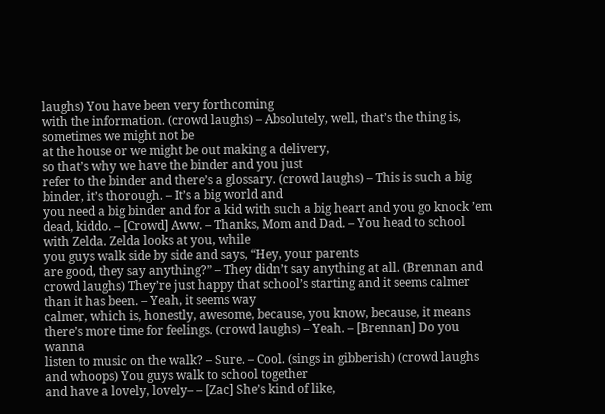laughs) You have been very forthcoming
with the information. (crowd laughs) – Absolutely, well, that’s the thing is, sometimes we might not be
at the house or we might be out making a delivery,
so that’s why we have the binder and you just
refer to the binder and there’s a glossary. (crowd laughs) – This is such a big
binder, it’s thorough. – It’s a big world and
you need a big binder and for a kid with such a big heart and you go knock ’em dead, kiddo. – [Crowd] Aww. – Thanks, Mom and Dad. – You head to school with Zelda. Zelda looks at you, while
you guys walk side by side and says, “Hey, your parents
are good, they say anything?” – They didn’t say anything at all. (Brennan and crowd laughs) They’re just happy that school’s starting and it seems calmer than it has been. – Yeah, it seems way
calmer, which is, honestly, awesome, because, you know, because, it means there’s more time for feelings. (crowd laughs) – Yeah. – [Brennan] Do you wanna
listen to music on the walk? – Sure. – Cool. (sings in gibberish) (crowd laughs and whoops) You guys walk to school together
and have a lovely, lovely– – [Zac] She’s kind of like,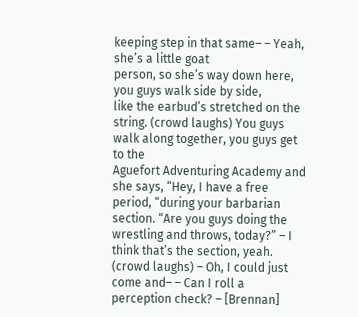keeping step in that same– – Yeah, she’s a little goat
person, so she’s way down here, you guys walk side by side,
like the earbud’s stretched on the string. (crowd laughs) You guys walk along together, you guys get to the
Aguefort Adventuring Academy and she says, “Hey, I have a free period, “during your barbarian section. “Are you guys doing the
wrestling and throws, today?” – I think that’s the section, yeah. (crowd laughs) – Oh, I could just come and– – Can I roll a perception check? – [Brennan]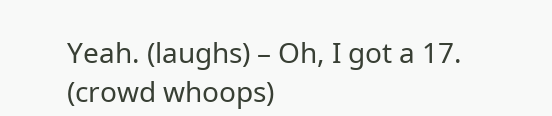Yeah. (laughs) – Oh, I got a 17. (crowd whoops)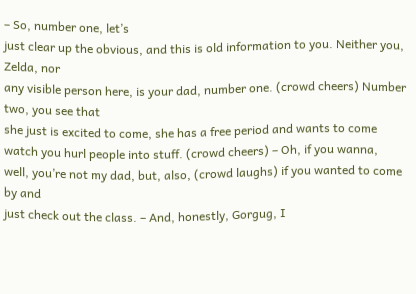– So, number one, let’s
just clear up the obvious, and this is old information to you. Neither you, Zelda, nor
any visible person here, is your dad, number one. (crowd cheers) Number two, you see that
she just is excited to come, she has a free period and wants to come watch you hurl people into stuff. (crowd cheers) – Oh, if you wanna,
well, you’re not my dad, but, also, (crowd laughs) if you wanted to come by and
just check out the class. – And, honestly, Gorgug, I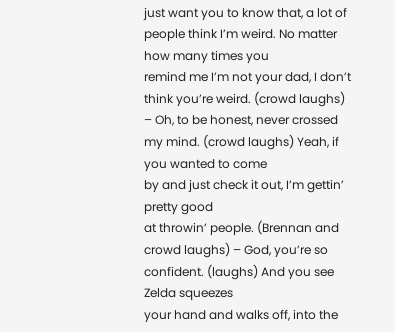just want you to know that, a lot of people think I’m weird. No matter how many times you
remind me I’m not your dad, I don’t think you’re weird. (crowd laughs) – Oh, to be honest, never crossed my mind. (crowd laughs) Yeah, if you wanted to come
by and just check it out, I’m gettin’ pretty good
at throwin’ people. (Brennan and crowd laughs) – God, you’re so confident. (laughs) And you see Zelda squeezes
your hand and walks off, into the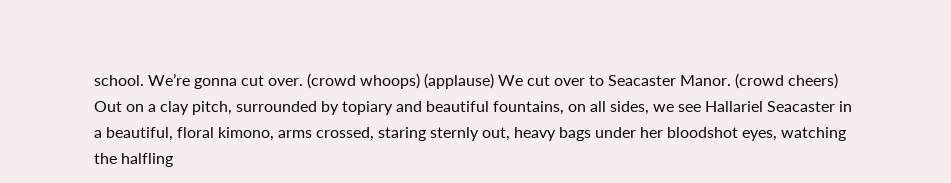school. We’re gonna cut over. (crowd whoops) (applause) We cut over to Seacaster Manor. (crowd cheers) Out on a clay pitch, surrounded by topiary and beautiful fountains, on all sides, we see Hallariel Seacaster in
a beautiful, floral kimono, arms crossed, staring sternly out, heavy bags under her bloodshot eyes, watching the halfling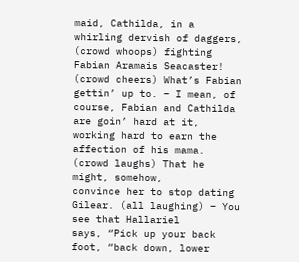maid, Cathilda, in a whirling dervish of daggers, (crowd whoops) fighting Fabian Aramais Seacaster! (crowd cheers) What’s Fabian gettin’ up to. – I mean, of course, Fabian and Cathilda are goin’ hard at it, working hard to earn the affection of his mama. (crowd laughs) That he might, somehow,
convince her to stop dating Gilear. (all laughing) – You see that Hallariel
says, “Pick up your back foot, “back down, lower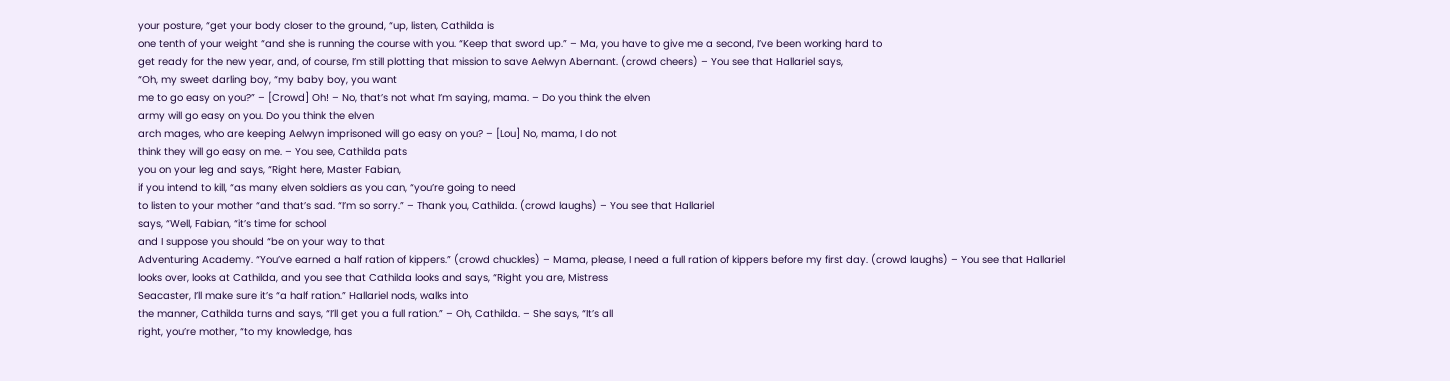your posture, “get your body closer to the ground, “up, listen, Cathilda is
one tenth of your weight “and she is running the course with you. “Keep that sword up.” – Ma, you have to give me a second, I’ve been working hard to
get ready for the new year, and, of course, I’m still plotting that mission to save Aelwyn Abernant. (crowd cheers) – You see that Hallariel says,
“Oh, my sweet darling boy, “my baby boy, you want
me to go easy on you?” – [Crowd] Oh! – No, that’s not what I’m saying, mama. – Do you think the elven
army will go easy on you. Do you think the elven
arch mages, who are keeping Aelwyn imprisoned will go easy on you? – [Lou] No, mama, I do not
think they will go easy on me. – You see, Cathilda pats
you on your leg and says, “Right here, Master Fabian,
if you intend to kill, “as many elven soldiers as you can, “you’re going to need
to listen to your mother “and that’s sad. “I’m so sorry.” – Thank you, Cathilda. (crowd laughs) – You see that Hallariel
says, “Well, Fabian, “it’s time for school
and I suppose you should “be on your way to that
Adventuring Academy. “You’ve earned a half ration of kippers.” (crowd chuckles) – Mama, please, I need a full ration of kippers before my first day. (crowd laughs) – You see that Hallariel
looks over, looks at Cathilda, and you see that Cathilda looks and says, “Right you are, Mistress
Seacaster, I’ll make sure it’s “a half ration.” Hallariel nods, walks into
the manner, Cathilda turns and says, “I’ll get you a full ration.” – Oh, Cathilda. – She says, “It’s all
right, you’re mother, “to my knowledge, has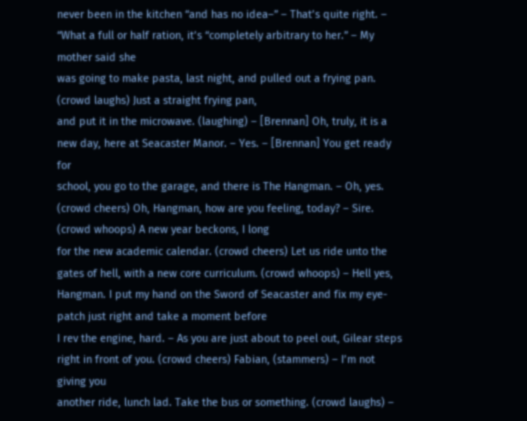never been in the kitchen “and has no idea–” – That’s quite right. – “What a full or half ration, it’s “completely arbitrary to her.” – My mother said she
was going to make pasta, last night, and pulled out a frying pan. (crowd laughs) Just a straight frying pan,
and put it in the microwave. (laughing) – [Brennan] Oh, truly, it is a new day, here at Seacaster Manor. – Yes. – [Brennan] You get ready for
school, you go to the garage, and there is The Hangman. – Oh, yes. (crowd cheers) Oh, Hangman, how are you feeling, today? – Sire. (crowd whoops) A new year beckons, I long
for the new academic calendar. (crowd cheers) Let us ride unto the gates of hell, with a new core curriculum. (crowd whoops) – Hell yes, Hangman. I put my hand on the Sword of Seacaster and fix my eye-patch just right and take a moment before
I rev the engine, hard. – As you are just about to peel out, Gilear steps right in front of you. (crowd cheers) Fabian, (stammers) – I’m not giving you
another ride, lunch lad. Take the bus or something. (crowd laughs) –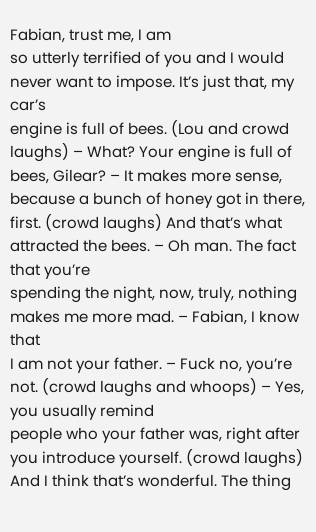Fabian, trust me, I am
so utterly terrified of you and I would never want to impose. It’s just that, my car’s
engine is full of bees. (Lou and crowd laughs) – What? Your engine is full of bees, Gilear? – It makes more sense, because a bunch of honey got in there, first. (crowd laughs) And that’s what attracted the bees. – Oh man. The fact that you’re
spending the night, now, truly, nothing makes me more mad. – Fabian, I know that
I am not your father. – Fuck no, you’re not. (crowd laughs and whoops) – Yes, you usually remind
people who your father was, right after you introduce yourself. (crowd laughs) And I think that’s wonderful. The thing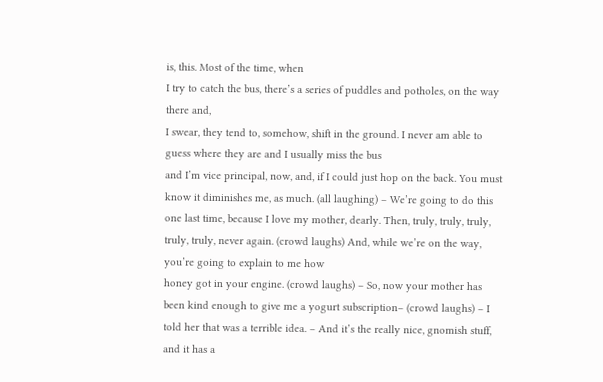is, this. Most of the time, when
I try to catch the bus, there’s a series of puddles and potholes, on the way there and,
I swear, they tend to, somehow, shift in the ground. I never am able to guess where they are and I usually miss the bus
and I’m vice principal, now, and, if I could just hop on the back. You must know it diminishes me, as much. (all laughing) – We’re going to do this one last time, because I love my mother, dearly. Then, truly, truly, truly,
truly, truly, never again. (crowd laughs) And, while we’re on the way, you’re going to explain to me how
honey got in your engine. (crowd laughs) – So, now your mother has been kind enough to give me a yogurt subscription– (crowd laughs) – I told her that was a terrible idea. – And it’s the really nice, gnomish stuff, and it has a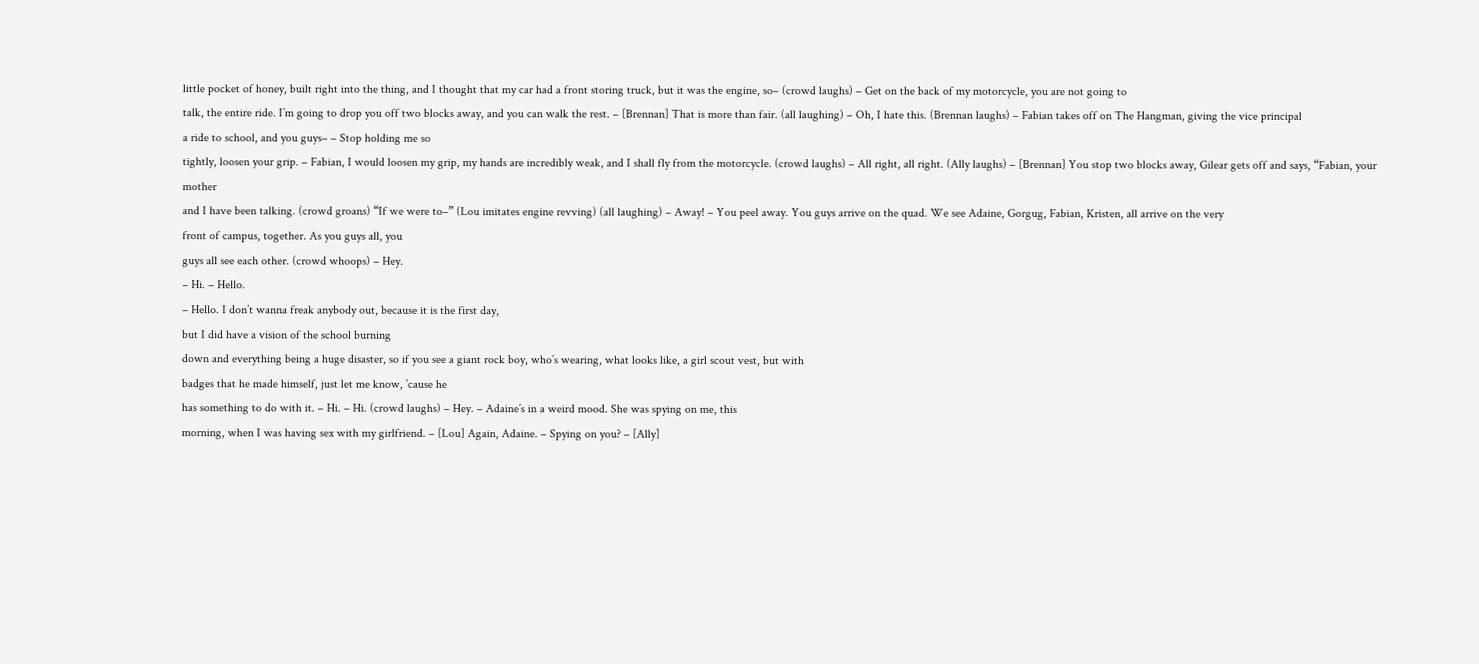little pocket of honey, built right into the thing, and I thought that my car had a front storing truck, but it was the engine, so– (crowd laughs) – Get on the back of my motorcycle, you are not going to
talk, the entire ride. I’m going to drop you off two blocks away, and you can walk the rest. – [Brennan] That is more than fair. (all laughing) – Oh, I hate this. (Brennan laughs) – Fabian takes off on The Hangman, giving the vice principal
a ride to school, and you guys– – Stop holding me so
tightly, loosen your grip. – Fabian, I would loosen my grip, my hands are incredibly weak, and I shall fly from the motorcycle. (crowd laughs) – All right, all right. (Ally laughs) – [Brennan] You stop two blocks away, Gilear gets off and says, “Fabian, your mother
and I have been talking. (crowd groans) “If we were to–” (Lou imitates engine revving) (all laughing) – Away! – You peel away. You guys arrive on the quad. We see Adaine, Gorgug, Fabian, Kristen, all arrive on the very
front of campus, together. As you guys all, you
guys all see each other. (crowd whoops) – Hey.
– Hi. – Hello.
– Hello. I don’t wanna freak anybody out, because it is the first day,
but I did have a vision of the school burning
down and everything being a huge disaster, so if you see a giant rock boy, who’s wearing, what looks like, a girl scout vest, but with
badges that he made himself, just let me know, ’cause he
has something to do with it. – Hi. – Hi. (crowd laughs) – Hey. – Adaine’s in a weird mood. She was spying on me, this
morning, when I was having sex with my girlfriend. – [Lou] Again, Adaine. – Spying on you? – [Ally]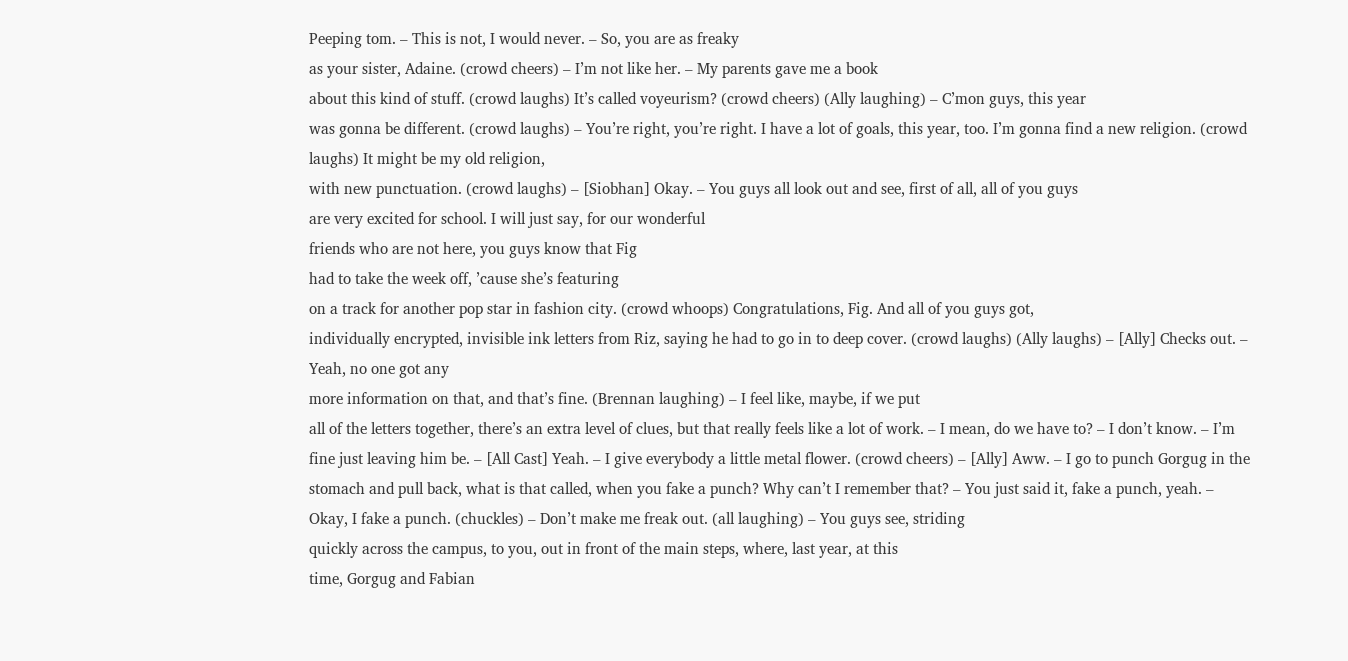Peeping tom. – This is not, I would never. – So, you are as freaky
as your sister, Adaine. (crowd cheers) – I’m not like her. – My parents gave me a book
about this kind of stuff. (crowd laughs) It’s called voyeurism? (crowd cheers) (Ally laughing) – C’mon guys, this year
was gonna be different. (crowd laughs) – You’re right, you’re right. I have a lot of goals, this year, too. I’m gonna find a new religion. (crowd laughs) It might be my old religion,
with new punctuation. (crowd laughs) – [Siobhan] Okay. – You guys all look out and see, first of all, all of you guys
are very excited for school. I will just say, for our wonderful
friends who are not here, you guys know that Fig
had to take the week off, ’cause she’s featuring
on a track for another pop star in fashion city. (crowd whoops) Congratulations, Fig. And all of you guys got,
individually encrypted, invisible ink letters from Riz, saying he had to go in to deep cover. (crowd laughs) (Ally laughs) – [Ally] Checks out. – Yeah, no one got any
more information on that, and that’s fine. (Brennan laughing) – I feel like, maybe, if we put
all of the letters together, there’s an extra level of clues, but that really feels like a lot of work. – I mean, do we have to? – I don’t know. – I’m fine just leaving him be. – [All Cast] Yeah. – I give everybody a little metal flower. (crowd cheers) – [Ally] Aww. – I go to punch Gorgug in the stomach and pull back, what is that called, when you fake a punch? Why can’t I remember that? – You just said it, fake a punch, yeah. – Okay, I fake a punch. (chuckles) – Don’t make me freak out. (all laughing) – You guys see, striding
quickly across the campus, to you, out in front of the main steps, where, last year, at this
time, Gorgug and Fabian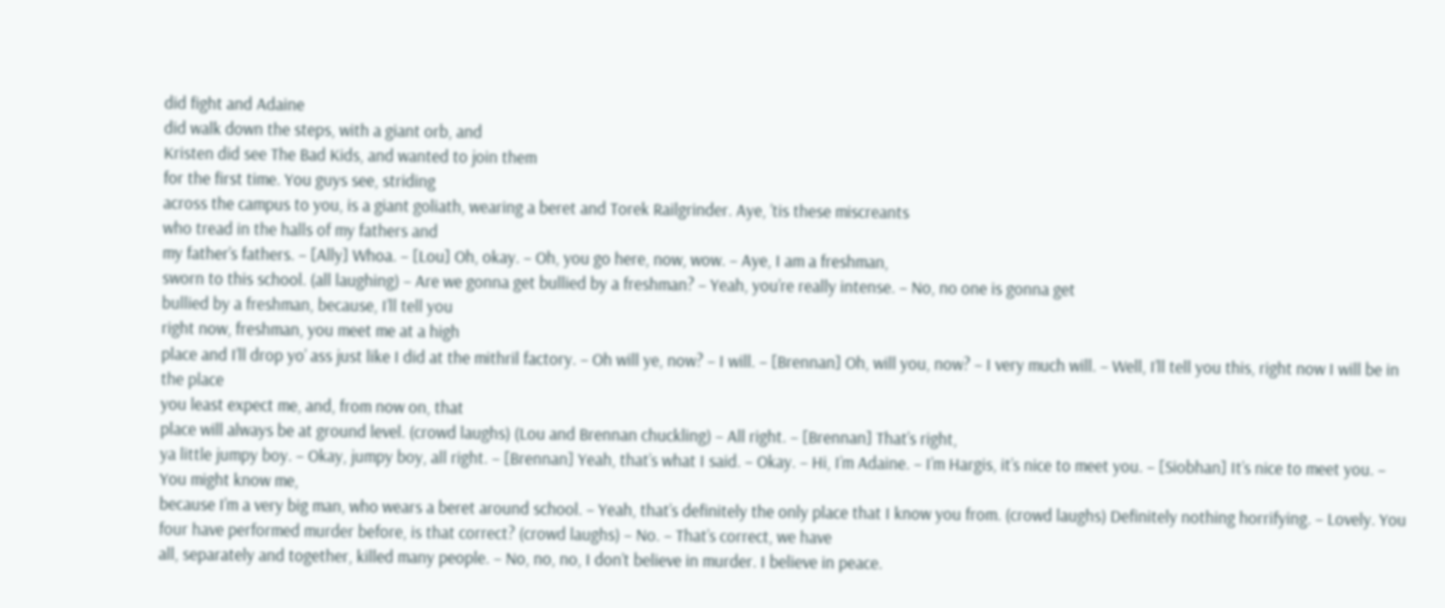did fight and Adaine
did walk down the steps, with a giant orb, and
Kristen did see The Bad Kids, and wanted to join them
for the first time. You guys see, striding
across the campus to you, is a giant goliath, wearing a beret and Torek Railgrinder. Aye, ’tis these miscreants
who tread in the halls of my fathers and
my father’s fathers. – [Ally] Whoa. – [Lou] Oh, okay. – Oh, you go here, now, wow. – Aye, I am a freshman,
sworn to this school. (all laughing) – Are we gonna get bullied by a freshman? – Yeah, you’re really intense. – No, no one is gonna get
bullied by a freshman, because, I’ll tell you
right now, freshman, you meet me at a high
place and I’ll drop yo’ ass just like I did at the mithril factory. – Oh will ye, now? – I will. – [Brennan] Oh, will you, now? – I very much will. – Well, I’ll tell you this, right now I will be in the place
you least expect me, and, from now on, that
place will always be at ground level. (crowd laughs) (Lou and Brennan chuckling) – All right. – [Brennan] That’s right,
ya little jumpy boy. – Okay, jumpy boy, all right. – [Brennan] Yeah, that’s what I said. – Okay. – Hi, I’m Adaine. – I’m Hargis, it’s nice to meet you. – [Siobhan] It’s nice to meet you. – You might know me,
because I’m a very big man, who wears a beret around school. – Yeah, that’s definitely the only place that I know you from. (crowd laughs) Definitely nothing horrifying. – Lovely. You four have performed murder before, is that correct? (crowd laughs) – No. – That’s correct, we have
all, separately and together, killed many people. – No, no, no, I don’t believe in murder. I believe in peace.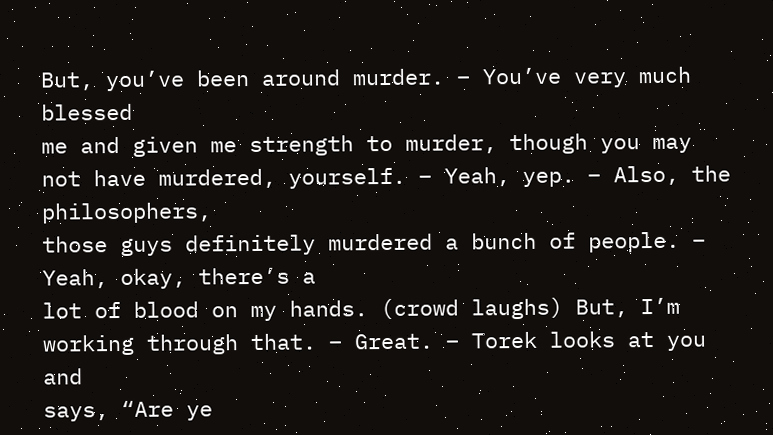But, you’ve been around murder. – You’ve very much blessed
me and given me strength to murder, though you may
not have murdered, yourself. – Yeah, yep. – Also, the philosophers,
those guys definitely murdered a bunch of people. – Yeah, okay, there’s a
lot of blood on my hands. (crowd laughs) But, I’m working through that. – Great. – Torek looks at you and
says, “Are ye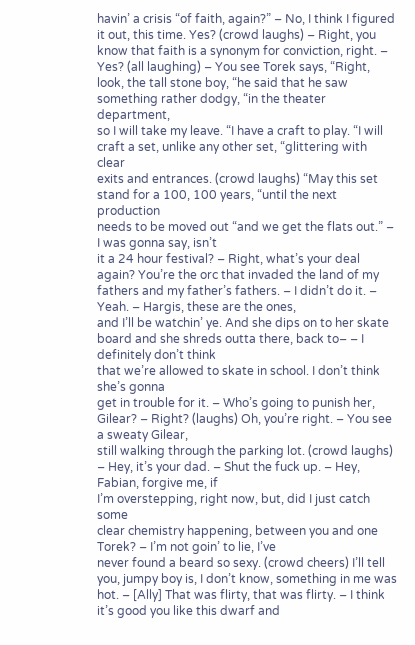havin’ a crisis “of faith, again?” – No, I think I figured it out, this time. Yes? (crowd laughs) – Right, you know that faith is a synonym for conviction, right. – Yes? (all laughing) – You see Torek says, “Right,
look, the tall stone boy, “he said that he saw
something rather dodgy, “in the theater department,
so I will take my leave. “I have a craft to play. “I will craft a set, unlike any other set, “glittering with clear
exits and entrances. (crowd laughs) “May this set stand for a 100, 100 years, “until the next production
needs to be moved out “and we get the flats out.” – I was gonna say, isn’t
it a 24 hour festival? – Right, what’s your deal again? You’re the orc that invaded the land of my fathers and my father’s fathers. – I didn’t do it. – Yeah. – Hargis, these are the ones,
and I’ll be watchin’ ye. And she dips on to her skate board and she shreds outta there, back to– – I definitely don’t think
that we’re allowed to skate in school. I don’t think she’s gonna
get in trouble for it. – Who’s going to punish her, Gilear? – Right? (laughs) Oh, you’re right. – You see a sweaty Gilear,
still walking through the parking lot. (crowd laughs) – Hey, it’s your dad. – Shut the fuck up. – Hey, Fabian, forgive me, if
I’m overstepping, right now, but, did I just catch some
clear chemistry happening, between you and one Torek? – I’m not goin’ to lie, I’ve
never found a beard so sexy. (crowd cheers) I’ll tell you, jumpy boy is, I don’t know, something in me was hot. – [Ally] That was flirty, that was flirty. – I think it’s good you like this dwarf and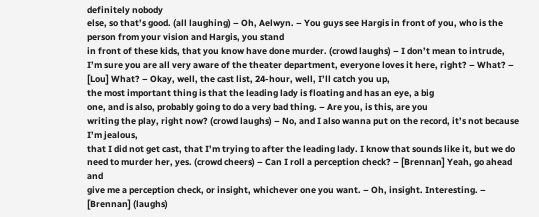definitely nobody
else, so that’s good. (all laughing) – Oh, Aelwyn. – You guys see Hargis in front of you, who is the person from your vision and Hargis, you stand
in front of these kids, that you know have done murder. (crowd laughs) – I don’t mean to intrude,
I’m sure you are all very aware of the theater department, everyone loves it here, right? – What? – [Lou] What? – Okay, well, the cast list, 24-hour, well, I’ll catch you up,
the most important thing is that the leading lady is floating and has an eye, a big
one, and is also, probably going to do a very bad thing. – Are you, is this, are you
writing the play, right now? (crowd laughs) – No, and I also wanna put on the record, it’s not because I’m jealous,
that I did not get cast, that I’m trying to after the leading lady. I know that sounds like it, but we do need to murder her, yes. (crowd cheers) – Can I roll a perception check? – [Brennan] Yeah, go ahead and
give me a perception check, or insight, whichever one you want. – Oh, insight. Interesting. – [Brennan] (laughs)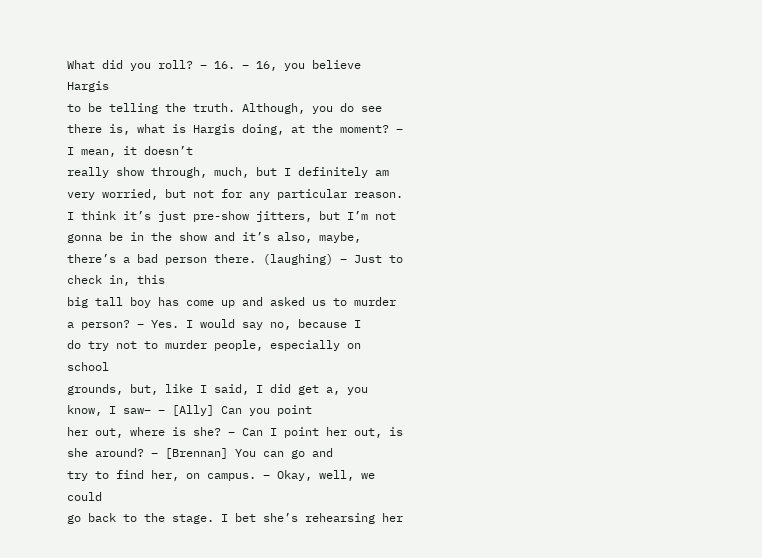What did you roll? – 16. – 16, you believe Hargis
to be telling the truth. Although, you do see there is, what is Hargis doing, at the moment? – I mean, it doesn’t
really show through, much, but I definitely am very worried, but not for any particular reason. I think it’s just pre-show jitters, but I’m not gonna be in the show and it’s also, maybe,
there’s a bad person there. (laughing) – Just to check in, this
big tall boy has come up and asked us to murder a person? – Yes. I would say no, because I
do try not to murder people, especially on school
grounds, but, like I said, I did get a, you know, I saw– – [Ally] Can you point
her out, where is she? – Can I point her out, is she around? – [Brennan] You can go and
try to find her, on campus. – Okay, well, we could
go back to the stage. I bet she’s rehearsing her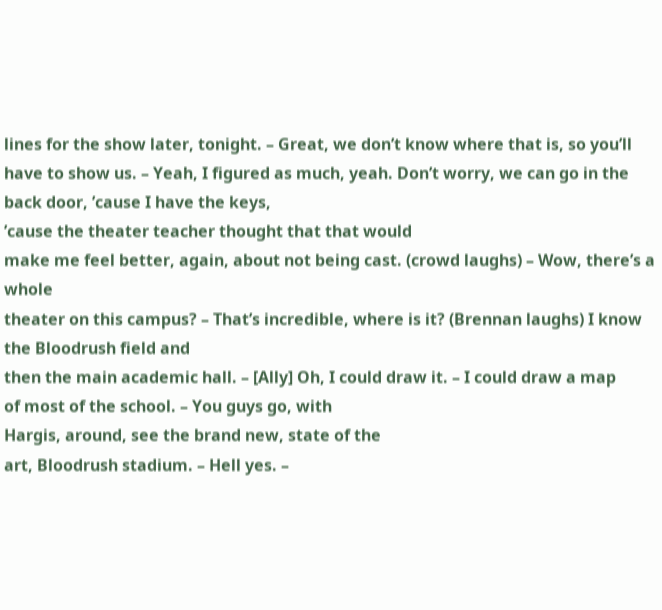lines for the show later, tonight. – Great, we don’t know where that is, so you’ll have to show us. – Yeah, I figured as much, yeah. Don’t worry, we can go in the back door, ’cause I have the keys,
’cause the theater teacher thought that that would
make me feel better, again, about not being cast. (crowd laughs) – Wow, there’s a whole
theater on this campus? – That’s incredible, where is it? (Brennan laughs) I know the Bloodrush field and
then the main academic hall. – [Ally] Oh, I could draw it. – I could draw a map
of most of the school. – You guys go, with
Hargis, around, see the brand new, state of the
art, Bloodrush stadium. – Hell yes. –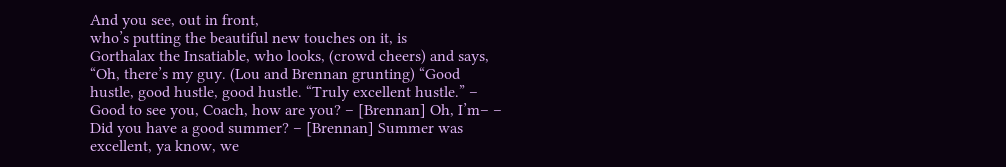And you see, out in front,
who’s putting the beautiful new touches on it, is
Gorthalax the Insatiable, who looks, (crowd cheers) and says, “Oh, there’s my guy. (Lou and Brennan grunting) “Good hustle, good hustle, good hustle. “Truly excellent hustle.” – Good to see you, Coach, how are you? – [Brennan] Oh, I’m– – Did you have a good summer? – [Brennan] Summer was excellent, ya know, we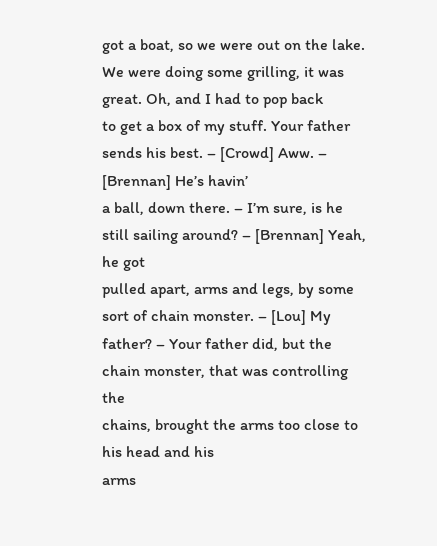got a boat, so we were out on the lake. We were doing some grilling, it was great. Oh, and I had to pop back
to get a box of my stuff. Your father sends his best. – [Crowd] Aww. – [Brennan] He’s havin’
a ball, down there. – I’m sure, is he still sailing around? – [Brennan] Yeah, he got
pulled apart, arms and legs, by some sort of chain monster. – [Lou] My father? – Your father did, but the chain monster, that was controlling the
chains, brought the arms too close to his head and his
arms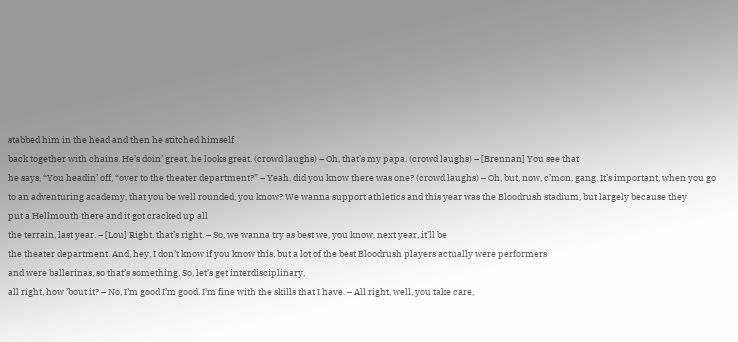stabbed him in the head and then he stitched himself
back together with chains. He’s doin’ great, he looks great. (crowd laughs) – Oh, that’s my papa. (crowd laughs) – [Brennan] You see that
he says, “You headin’ off, “over to the theater department?” – Yeah, did you know there was one? (crowd laughs) – Oh, but, now, c’mon, gang. It’s important, when you go
to an adventuring academy, that you be well rounded, you know? We wanna support athletics and this year was the Bloodrush stadium, but largely because they
put a Hellmouth there and it got cracked up all
the terrain, last year. – [Lou] Right, that’s right. – So, we wanna try as best we, you know, next year, it’ll be
the theater department. And, hey, I don’t know if you know this, but a lot of the best Bloodrush players actually were performers
and were ballerinas, so that’s something. So, let’s get interdisciplinary,
all right, how ’bout it? – No, I’m good I’m good. I’m fine with the skills that I have. – All right, well, you take care,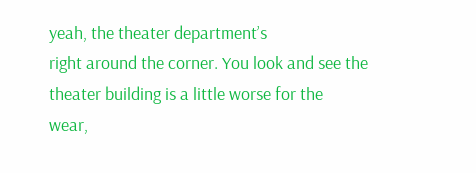yeah, the theater department’s
right around the corner. You look and see the theater building is a little worse for the
wear,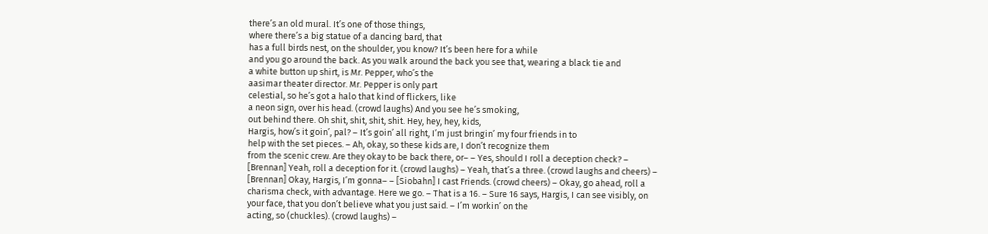there’s an old mural. It’s one of those things,
where there’s a big statue of a dancing bard, that
has a full birds nest, on the shoulder, you know? It’s been here for a while
and you go around the back. As you walk around the back you see that, wearing a black tie and
a white button up shirt, is Mr. Pepper, who’s the
aasimar theater director. Mr. Pepper is only part
celestial, so he’s got a halo that kind of flickers, like
a neon sign, over his head. (crowd laughs) And you see he’s smoking,
out behind there. Oh shit, shit, shit, shit. Hey, hey, hey, kids,
Hargis, how’s it goin’, pal? – It’s goin’ all right, I’m just bringin’ my four friends in to
help with the set pieces. – Ah, okay, so these kids are, I don’t recognize them
from the scenic crew. Are they okay to be back there, or– – Yes, should I roll a deception check? – [Brennan] Yeah, roll a deception for it. (crowd laughs) – Yeah, that’s a three. (crowd laughs and cheers) – [Brennan] Okay, Hargis, I’m gonna– – [Siobahn] I cast Friends. (crowd cheers) – Okay, go ahead, roll a
charisma check, with advantage. Here we go. – That is a 16. – Sure 16 says, Hargis, I can see visibly, on your face, that you don’t believe what you just said. – I’m workin’ on the
acting, so (chuckles). (crowd laughs) –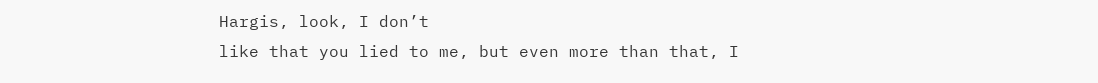Hargis, look, I don’t
like that you lied to me, but even more than that, I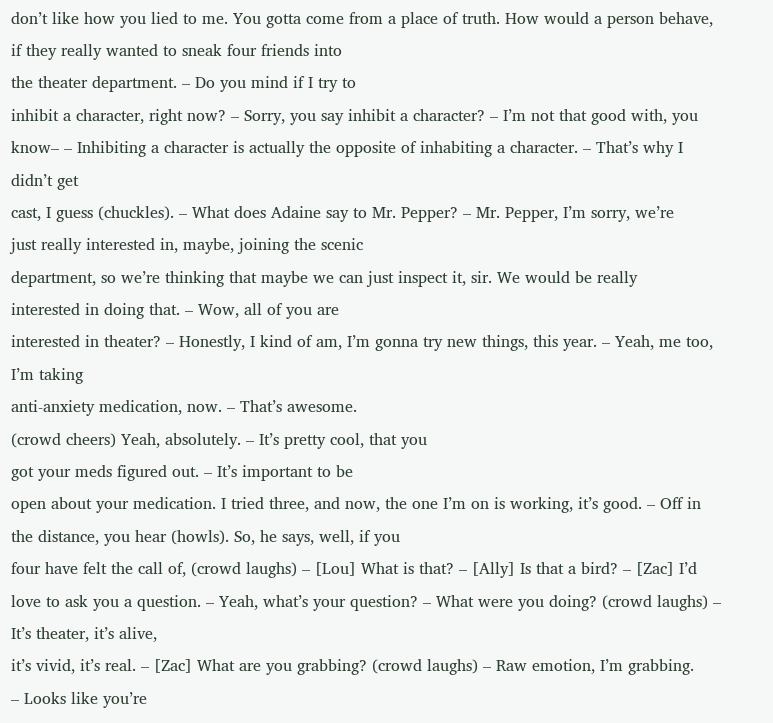don’t like how you lied to me. You gotta come from a place of truth. How would a person behave,
if they really wanted to sneak four friends into
the theater department. – Do you mind if I try to
inhibit a character, right now? – Sorry, you say inhibit a character? – I’m not that good with, you know– – Inhibiting a character is actually the opposite of inhabiting a character. – That’s why I didn’t get
cast, I guess (chuckles). – What does Adaine say to Mr. Pepper? – Mr. Pepper, I’m sorry, we’re
just really interested in, maybe, joining the scenic
department, so we’re thinking that maybe we can just inspect it, sir. We would be really
interested in doing that. – Wow, all of you are
interested in theater? – Honestly, I kind of am, I’m gonna try new things, this year. – Yeah, me too, I’m taking
anti-anxiety medication, now. – That’s awesome.
(crowd cheers) Yeah, absolutely. – It’s pretty cool, that you
got your meds figured out. – It’s important to be
open about your medication. I tried three, and now, the one I’m on is working, it’s good. – Off in the distance, you hear (howls). So, he says, well, if you
four have felt the call of, (crowd laughs) – [Lou] What is that? – [Ally] Is that a bird? – [Zac] I’d love to ask you a question. – Yeah, what’s your question? – What were you doing? (crowd laughs) – It’s theater, it’s alive,
it’s vivid, it’s real. – [Zac] What are you grabbing? (crowd laughs) – Raw emotion, I’m grabbing.
– Looks like you’re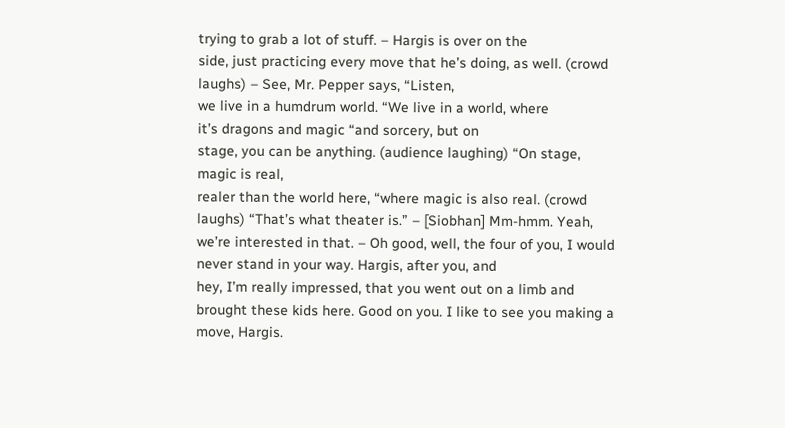trying to grab a lot of stuff. – Hargis is over on the
side, just practicing every move that he’s doing, as well. (crowd laughs) – See, Mr. Pepper says, “Listen,
we live in a humdrum world. “We live in a world, where
it’s dragons and magic “and sorcery, but on
stage, you can be anything. (audience laughing) “On stage, magic is real,
realer than the world here, “where magic is also real. (crowd laughs) “That’s what theater is.” – [Siobhan] Mm-hmm. Yeah, we’re interested in that. – Oh good, well, the four of you, I would never stand in your way. Hargis, after you, and
hey, I’m really impressed, that you went out on a limb and brought these kids here. Good on you. I like to see you making a move, Hargis.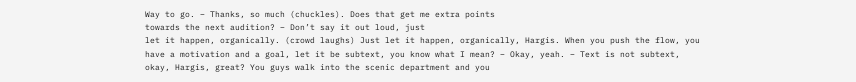Way to go. – Thanks, so much (chuckles). Does that get me extra points
towards the next audition? – Don’t say it out loud, just
let it happen, organically. (crowd laughs) Just let it happen, organically, Hargis. When you push the flow, you
have a motivation and a goal, let it be subtext, you know what I mean? – Okay, yeah. – Text is not subtext,
okay, Hargis, great? You guys walk into the scenic department and you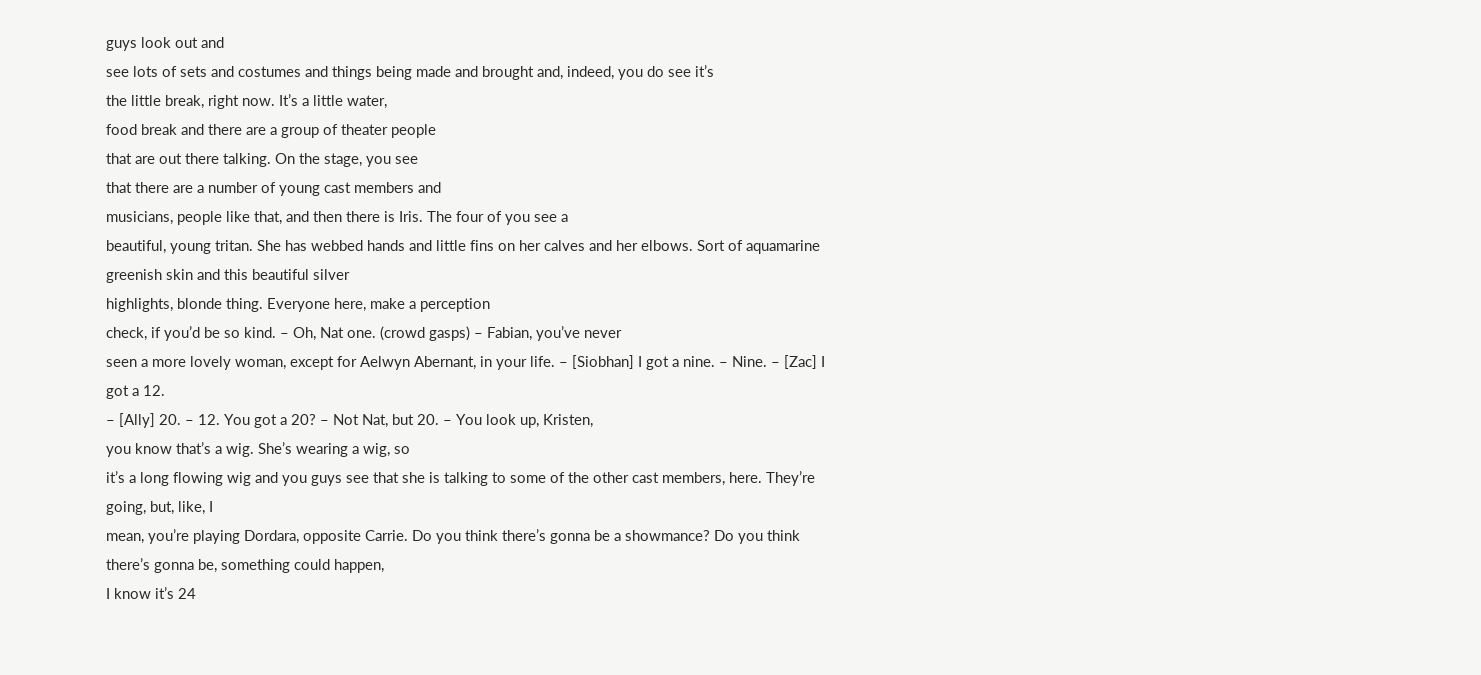guys look out and
see lots of sets and costumes and things being made and brought and, indeed, you do see it’s
the little break, right now. It’s a little water,
food break and there are a group of theater people
that are out there talking. On the stage, you see
that there are a number of young cast members and
musicians, people like that, and then there is Iris. The four of you see a
beautiful, young tritan. She has webbed hands and little fins on her calves and her elbows. Sort of aquamarine greenish skin and this beautiful silver
highlights, blonde thing. Everyone here, make a perception
check, if you’d be so kind. – Oh, Nat one. (crowd gasps) – Fabian, you’ve never
seen a more lovely woman, except for Aelwyn Abernant, in your life. – [Siobhan] I got a nine. – Nine. – [Zac] I got a 12.
– [Ally] 20. – 12. You got a 20? – Not Nat, but 20. – You look up, Kristen,
you know that’s a wig. She’s wearing a wig, so
it’s a long flowing wig and you guys see that she is talking to some of the other cast members, here. They’re going, but, like, I
mean, you’re playing Dordara, opposite Carrie. Do you think there’s gonna be a showmance? Do you think there’s gonna be, something could happen,
I know it’s 24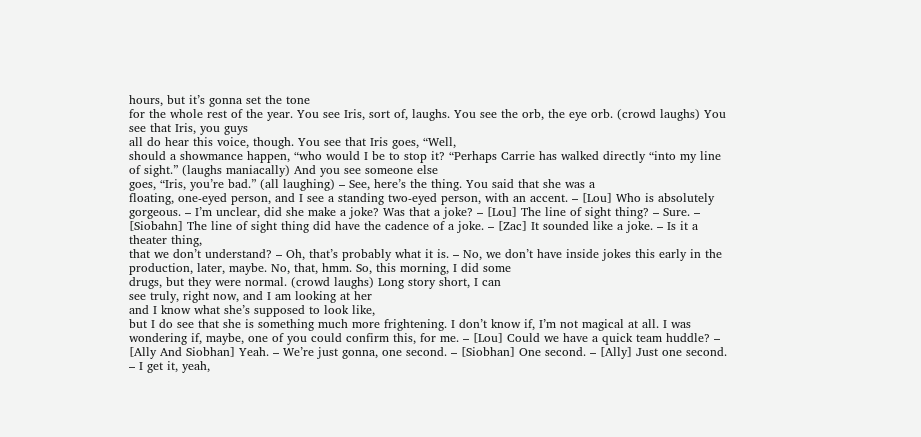hours, but it’s gonna set the tone
for the whole rest of the year. You see Iris, sort of, laughs. You see the orb, the eye orb. (crowd laughs) You see that Iris, you guys
all do hear this voice, though. You see that Iris goes, “Well,
should a showmance happen, “who would I be to stop it? “Perhaps Carrie has walked directly “into my line of sight.” (laughs maniacally) And you see someone else
goes, “Iris, you’re bad.” (all laughing) – See, here’s the thing. You said that she was a
floating, one-eyed person, and I see a standing two-eyed person, with an accent. – [Lou] Who is absolutely gorgeous. – I’m unclear, did she make a joke? Was that a joke? – [Lou] The line of sight thing? – Sure. – [Siobahn] The line of sight thing did have the cadence of a joke. – [Zac] It sounded like a joke. – Is it a theater thing,
that we don’t understand? – Oh, that’s probably what it is. – No, we don’t have inside jokes this early in the
production, later, maybe. No, that, hmm. So, this morning, I did some
drugs, but they were normal. (crowd laughs) Long story short, I can
see truly, right now, and I am looking at her
and I know what she’s supposed to look like,
but I do see that she is something much more frightening. I don’t know if, I’m not magical at all. I was wondering if, maybe, one of you could confirm this, for me. – [Lou] Could we have a quick team huddle? – [Ally And Siobhan] Yeah. – We’re just gonna, one second. – [Siobhan] One second. – [Ally] Just one second. – I get it, yeah,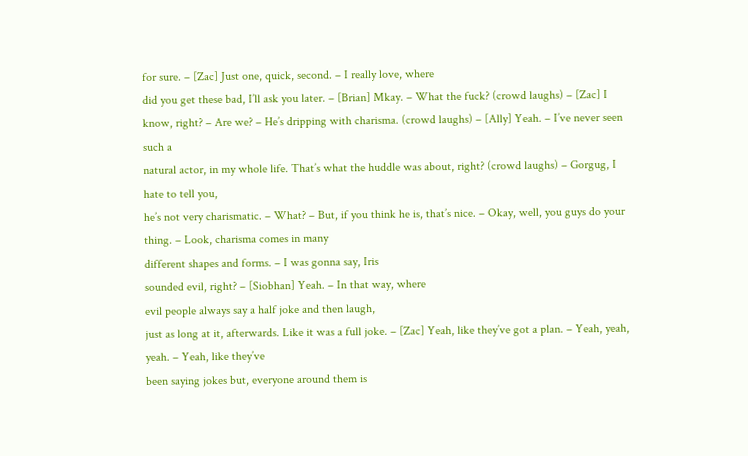for sure. – [Zac] Just one, quick, second. – I really love, where
did you get these bad, I’ll ask you later. – [Brian] Mkay. – What the fuck? (crowd laughs) – [Zac] I know, right? – Are we? – He’s dripping with charisma. (crowd laughs) – [Ally] Yeah. – I’ve never seen such a
natural actor, in my whole life. That’s what the huddle was about, right? (crowd laughs) – Gorgug, I hate to tell you,
he’s not very charismatic. – What? – But, if you think he is, that’s nice. – Okay, well, you guys do your thing. – Look, charisma comes in many
different shapes and forms. – I was gonna say, Iris
sounded evil, right? – [Siobhan] Yeah. – In that way, where
evil people always say a half joke and then laugh,
just as long at it, afterwards. Like it was a full joke. – [Zac] Yeah, like they’ve got a plan. – Yeah, yeah, yeah. – Yeah, like they’ve
been saying jokes but, everyone around them is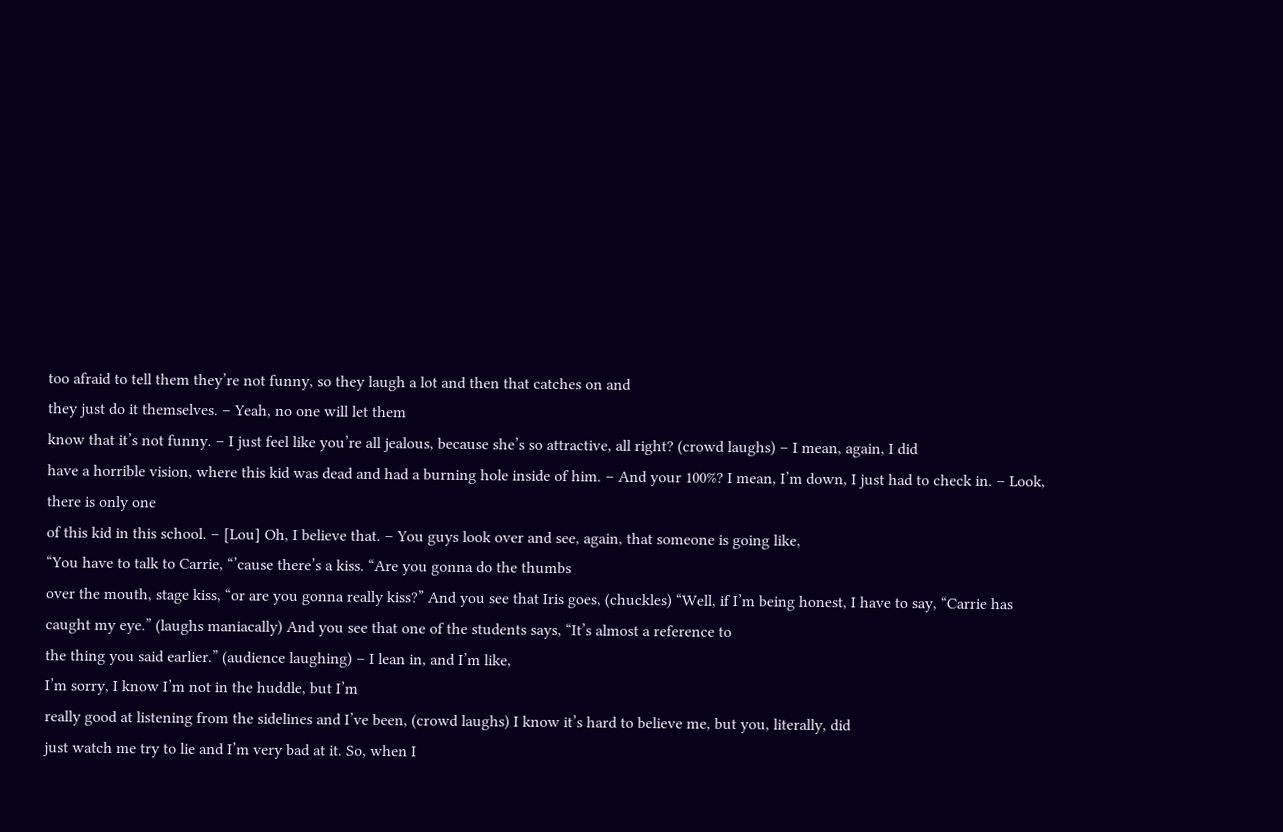too afraid to tell them they’re not funny, so they laugh a lot and then that catches on and
they just do it themselves. – Yeah, no one will let them
know that it’s not funny. – I just feel like you’re all jealous, because she’s so attractive, all right? (crowd laughs) – I mean, again, I did
have a horrible vision, where this kid was dead and had a burning hole inside of him. – And your 100%? I mean, I’m down, I just had to check in. – Look, there is only one
of this kid in this school. – [Lou] Oh, I believe that. – You guys look over and see, again, that someone is going like,
“You have to talk to Carrie, “’cause there’s a kiss. “Are you gonna do the thumbs
over the mouth, stage kiss, “or are you gonna really kiss?” And you see that Iris goes, (chuckles) “Well, if I’m being honest, I have to say, “Carrie has caught my eye.” (laughs maniacally) And you see that one of the students says, “It’s almost a reference to
the thing you said earlier.” (audience laughing) – I lean in, and I’m like,
I’m sorry, I know I’m not in the huddle, but I’m
really good at listening from the sidelines and I’ve been, (crowd laughs) I know it’s hard to believe me, but you, literally, did
just watch me try to lie and I’m very bad at it. So, when I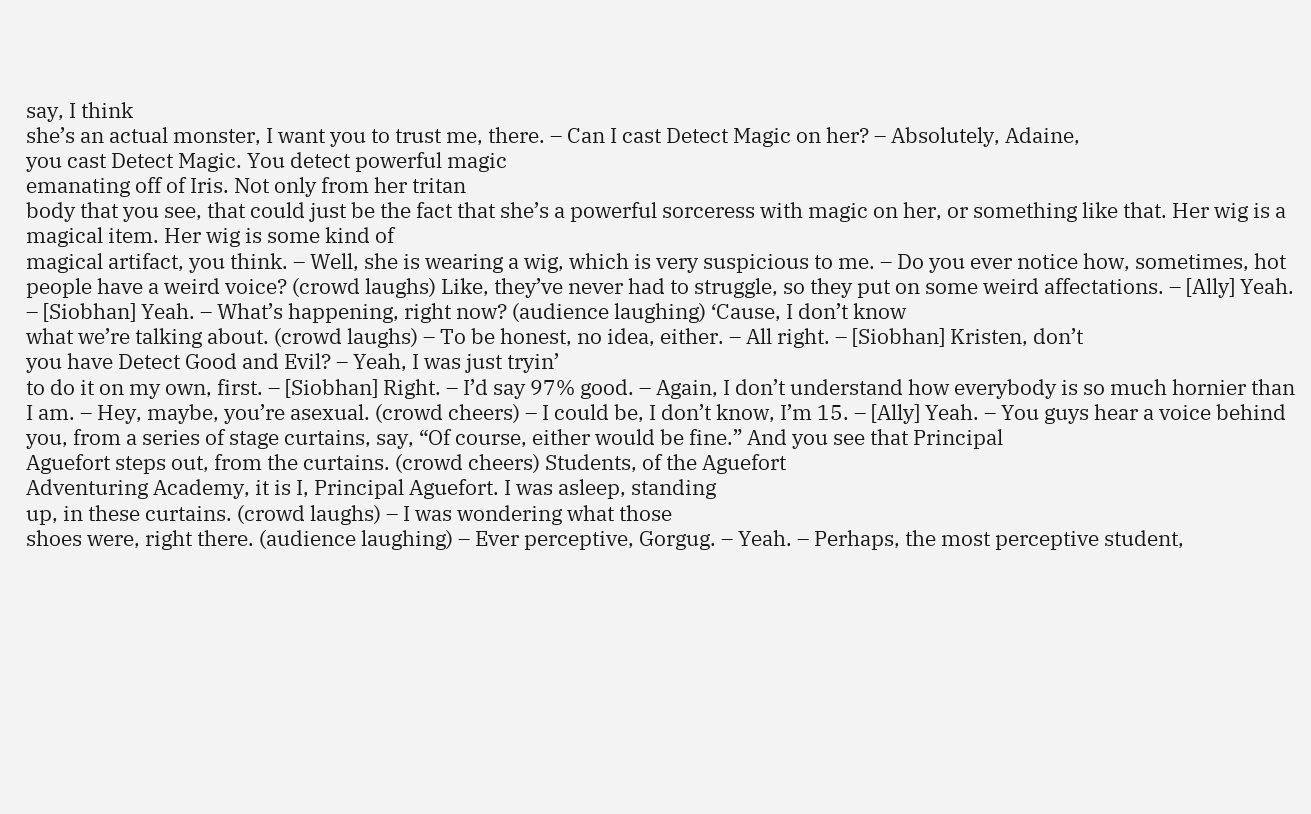say, I think
she’s an actual monster, I want you to trust me, there. – Can I cast Detect Magic on her? – Absolutely, Adaine,
you cast Detect Magic. You detect powerful magic
emanating off of Iris. Not only from her tritan
body that you see, that could just be the fact that she’s a powerful sorceress with magic on her, or something like that. Her wig is a magical item. Her wig is some kind of
magical artifact, you think. – Well, she is wearing a wig, which is very suspicious to me. – Do you ever notice how, sometimes, hot people have a weird voice? (crowd laughs) Like, they’ve never had to struggle, so they put on some weird affectations. – [Ally] Yeah. – [Siobhan] Yeah. – What’s happening, right now? (audience laughing) ‘Cause, I don’t know
what we’re talking about. (crowd laughs) – To be honest, no idea, either. – All right. – [Siobhan] Kristen, don’t
you have Detect Good and Evil? – Yeah, I was just tryin’
to do it on my own, first. – [Siobhan] Right. – I’d say 97% good. – Again, I don’t understand how everybody is so much hornier than I am. – Hey, maybe, you’re asexual. (crowd cheers) – I could be, I don’t know, I’m 15. – [Ally] Yeah. – You guys hear a voice behind you, from a series of stage curtains, say, “Of course, either would be fine.” And you see that Principal
Aguefort steps out, from the curtains. (crowd cheers) Students, of the Aguefort
Adventuring Academy, it is I, Principal Aguefort. I was asleep, standing
up, in these curtains. (crowd laughs) – I was wondering what those
shoes were, right there. (audience laughing) – Ever perceptive, Gorgug. – Yeah. – Perhaps, the most perceptive student,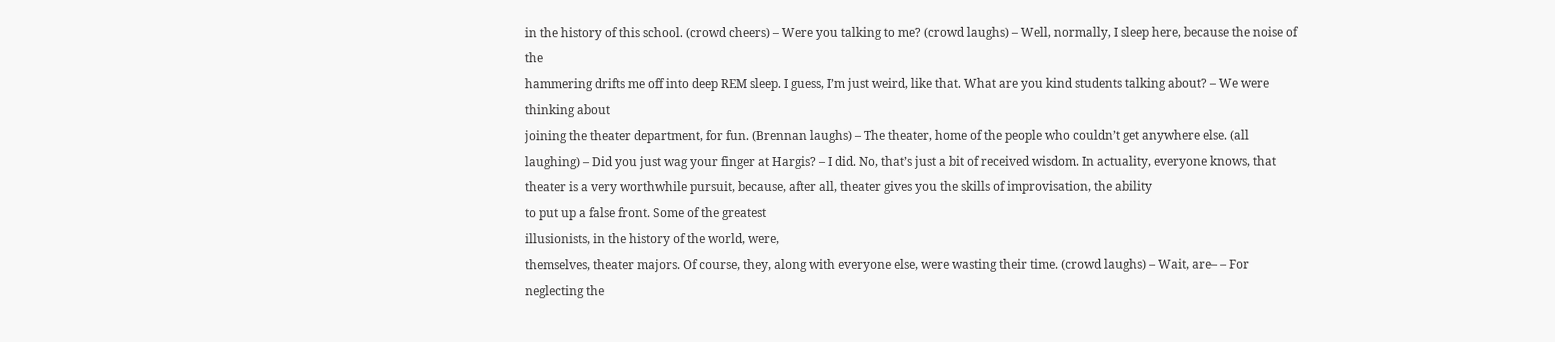in the history of this school. (crowd cheers) – Were you talking to me? (crowd laughs) – Well, normally, I sleep here, because the noise of the
hammering drifts me off into deep REM sleep. I guess, I’m just weird, like that. What are you kind students talking about? – We were thinking about
joining the theater department, for fun. (Brennan laughs) – The theater, home of the people who couldn’t get anywhere else. (all laughing) – Did you just wag your finger at Hargis? – I did. No, that’s just a bit of received wisdom. In actuality, everyone knows, that theater is a very worthwhile pursuit, because, after all, theater gives you the skills of improvisation, the ability
to put up a false front. Some of the greatest
illusionists, in the history of the world, were,
themselves, theater majors. Of course, they, along with everyone else, were wasting their time. (crowd laughs) – Wait, are– – For neglecting the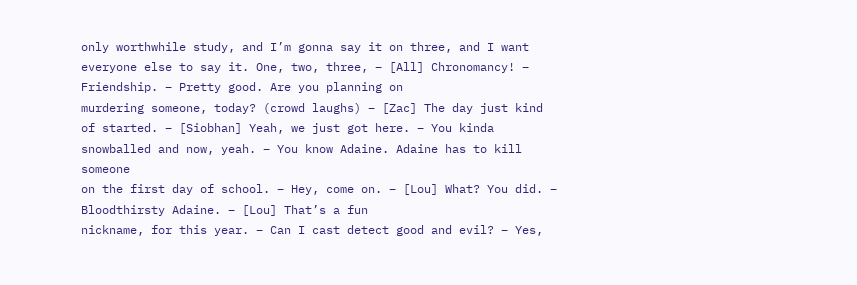only worthwhile study, and I’m gonna say it on three, and I want everyone else to say it. One, two, three, – [All] Chronomancy! – Friendship. – Pretty good. Are you planning on
murdering someone, today? (crowd laughs) – [Zac] The day just kind of started. – [Siobhan] Yeah, we just got here. – You kinda snowballed and now, yeah. – You know Adaine. Adaine has to kill someone
on the first day of school. – Hey, come on. – [Lou] What? You did. – Bloodthirsty Adaine. – [Lou] That’s a fun
nickname, for this year. – Can I cast detect good and evil? – Yes,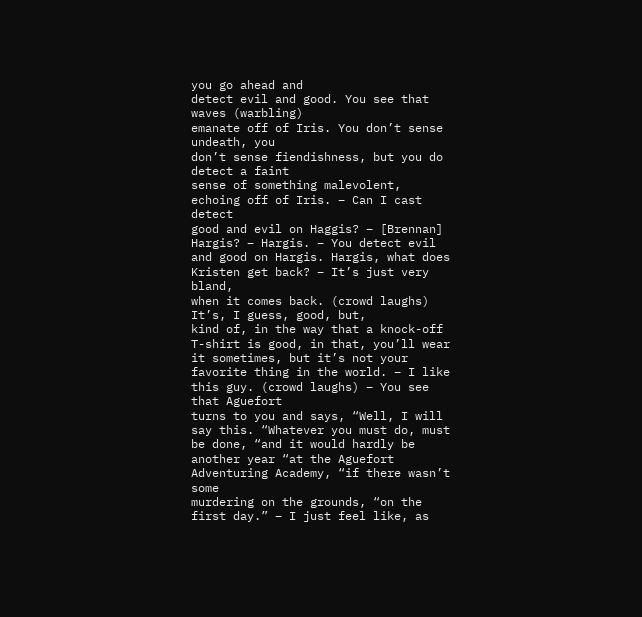you go ahead and
detect evil and good. You see that waves (warbling)
emanate off of Iris. You don’t sense undeath, you
don’t sense fiendishness, but you do detect a faint
sense of something malevolent, echoing off of Iris. – Can I cast detect
good and evil on Haggis? – [Brennan] Hargis? – Hargis. – You detect evil and good on Hargis. Hargis, what does Kristen get back? – It’s just very bland,
when it comes back. (crowd laughs) It’s, I guess, good, but,
kind of, in the way that a knock-off T-shirt is good, in that, you’ll wear it sometimes, but it’s not your favorite thing in the world. – I like this guy. (crowd laughs) – You see that Aguefort
turns to you and says, “Well, I will say this. “Whatever you must do, must be done, “and it would hardly be another year “at the Aguefort Adventuring Academy, “if there wasn’t some
murdering on the grounds, “on the first day.” – I just feel like, as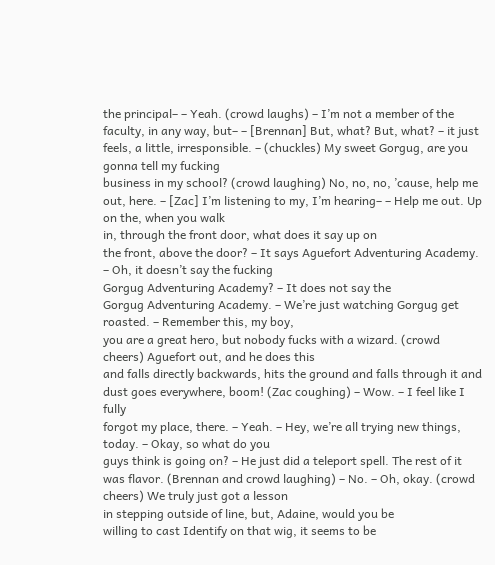the principal– – Yeah. (crowd laughs) – I’m not a member of the
faculty, in any way, but– – [Brennan] But, what? But, what? – it just feels, a little, irresponsible. – (chuckles) My sweet Gorgug, are you gonna tell my fucking
business in my school? (crowd laughing) No, no, no, ’cause, help me out, here. – [Zac] I’m listening to my, I’m hearing– – Help me out. Up on the, when you walk
in, through the front door, what does it say up on
the front, above the door? – It says Aguefort Adventuring Academy. – Oh, it doesn’t say the fucking
Gorgug Adventuring Academy? – It does not say the
Gorgug Adventuring Academy. – We’re just watching Gorgug get roasted. – Remember this, my boy,
you are a great hero, but nobody fucks with a wizard. (crowd cheers) Aguefort out, and he does this
and falls directly backwards, hits the ground and falls through it and dust goes everywhere, boom! (Zac coughing) – Wow. – I feel like I fully
forgot my place, there. – Yeah. – Hey, we’re all trying new things, today. – Okay, so what do you
guys think is going on? – He just did a teleport spell. The rest of it was flavor. (Brennan and crowd laughing) – No. – Oh, okay. (crowd cheers) We truly just got a lesson
in stepping outside of line, but, Adaine, would you be
willing to cast Identify on that wig, it seems to be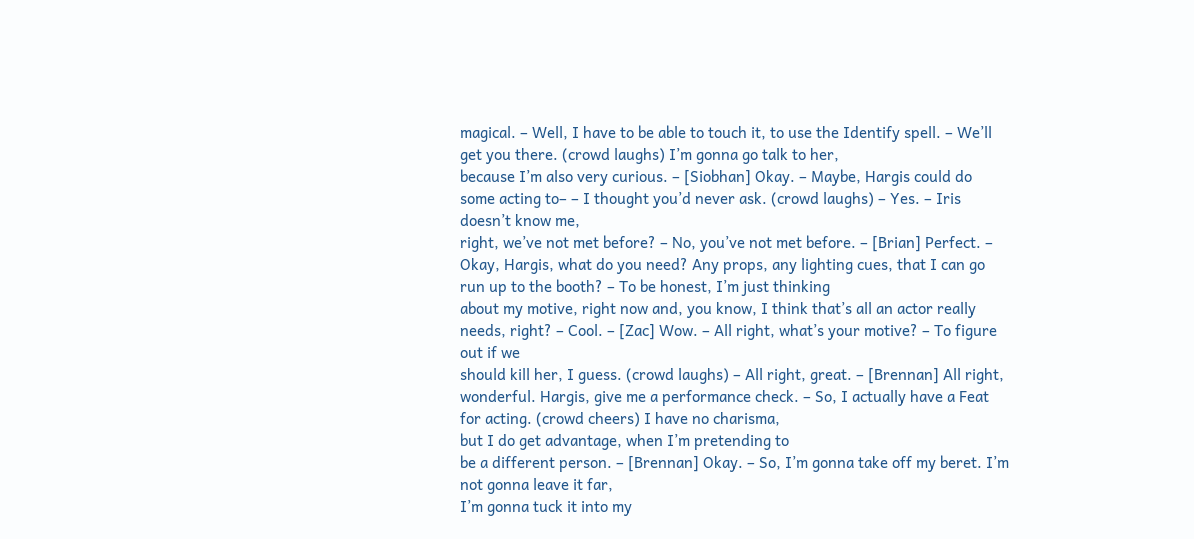magical. – Well, I have to be able to touch it, to use the Identify spell. – We’ll get you there. (crowd laughs) I’m gonna go talk to her,
because I’m also very curious. – [Siobhan] Okay. – Maybe, Hargis could do some acting to– – I thought you’d never ask. (crowd laughs) – Yes. – Iris doesn’t know me,
right, we’ve not met before? – No, you’ve not met before. – [Brian] Perfect. – Okay, Hargis, what do you need? Any props, any lighting cues, that I can go run up to the booth? – To be honest, I’m just thinking
about my motive, right now and, you know, I think that’s all an actor really needs, right? – Cool. – [Zac] Wow. – All right, what’s your motive? – To figure out if we
should kill her, I guess. (crowd laughs) – All right, great. – [Brennan] All right, wonderful. Hargis, give me a performance check. – So, I actually have a Feat for acting. (crowd cheers) I have no charisma,
but I do get advantage, when I’m pretending to
be a different person. – [Brennan] Okay. – So, I’m gonna take off my beret. I’m not gonna leave it far,
I’m gonna tuck it into my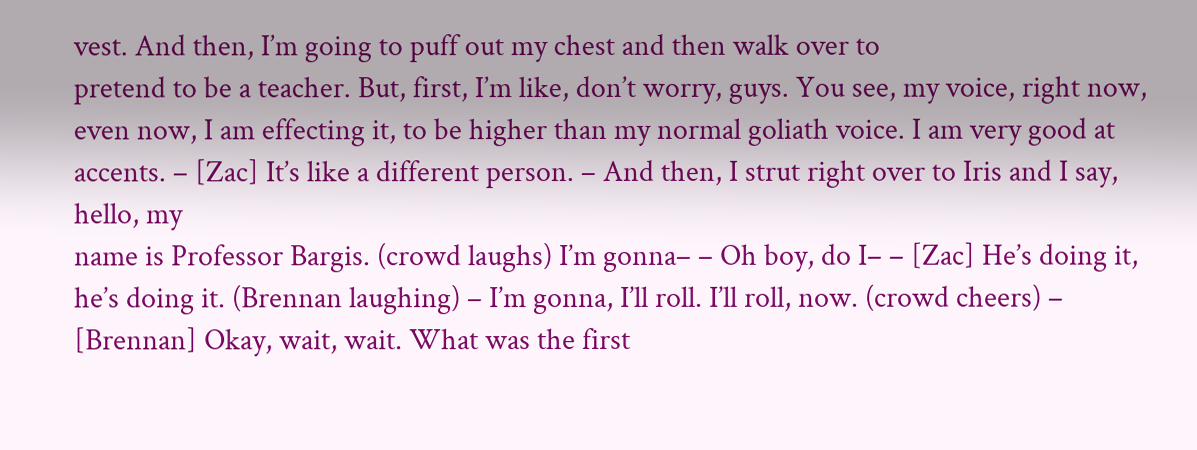vest. And then, I’m going to puff out my chest and then walk over to
pretend to be a teacher. But, first, I’m like, don’t worry, guys. You see, my voice, right now, even now, I am effecting it, to be higher than my normal goliath voice. I am very good at accents. – [Zac] It’s like a different person. – And then, I strut right over to Iris and I say, hello, my
name is Professor Bargis. (crowd laughs) I’m gonna– – Oh boy, do I– – [Zac] He’s doing it, he’s doing it. (Brennan laughing) – I’m gonna, I’ll roll. I’ll roll, now. (crowd cheers) – [Brennan] Okay, wait, wait. What was the first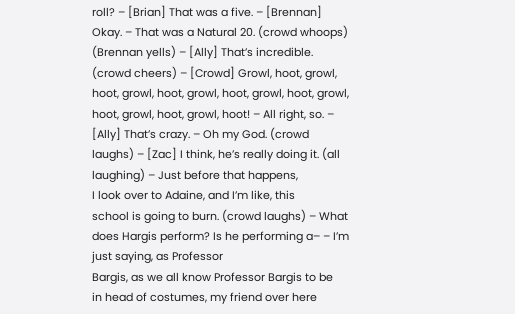roll? – [Brian] That was a five. – [Brennan] Okay. – That was a Natural 20. (crowd whoops) (Brennan yells) – [Ally] That’s incredible. (crowd cheers) – [Crowd] Growl, hoot, growl,
hoot, growl, hoot, growl, hoot, growl, hoot, growl,
hoot, growl, hoot, growl, hoot! – All right, so. – [Ally] That’s crazy. – Oh my God. (crowd laughs) – [Zac] I think, he’s really doing it. (all laughing) – Just before that happens,
I look over to Adaine, and I’m like, this
school is going to burn. (crowd laughs) – What does Hargis perform? Is he performing a– – I’m just saying, as Professor
Bargis, as we all know Professor Bargis to be
in head of costumes, my friend over here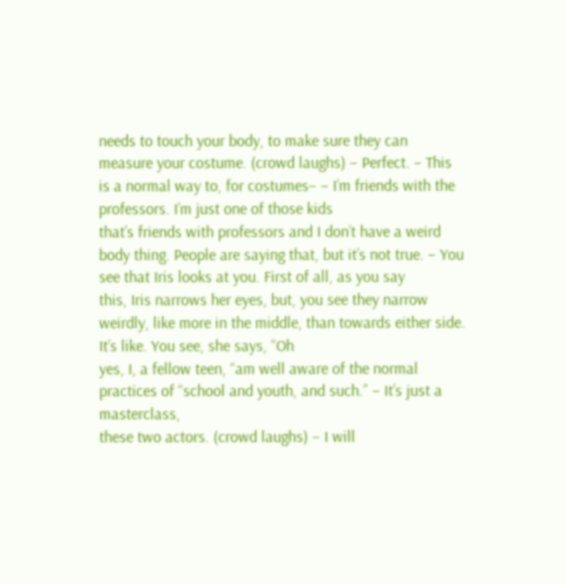needs to touch your body, to make sure they can
measure your costume. (crowd laughs) – Perfect. – This is a normal way to, for costumes– – I’m friends with the professors. I’m just one of those kids
that’s friends with professors and I don’t have a weird body thing. People are saying that, but it’s not true. – You see that Iris looks at you. First of all, as you say
this, Iris narrows her eyes, but, you see they narrow
weirdly, like more in the middle, than towards either side. It’s like. You see, she says, “Oh
yes, I, a fellow teen, “am well aware of the normal practices of “school and youth, and such.” – It’s just a masterclass,
these two actors. (crowd laughs) – I will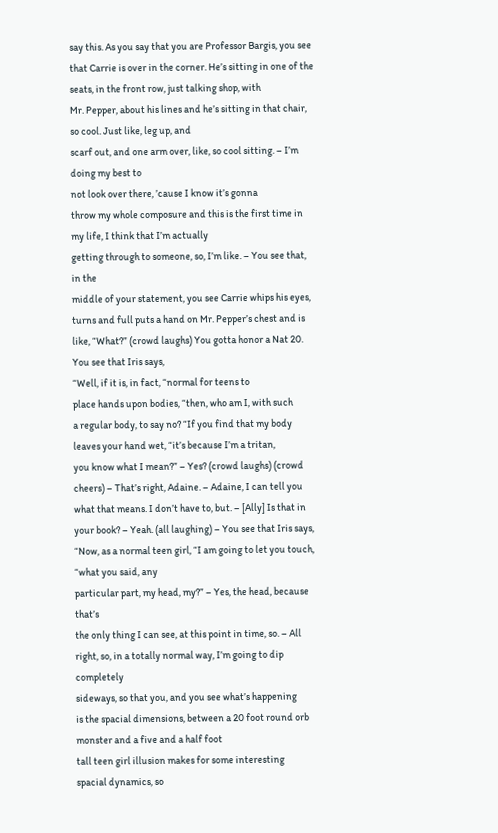say this. As you say that you are Professor Bargis, you see that Carrie is over in the corner. He’s sitting in one of the
seats, in the front row, just talking shop, with
Mr. Pepper, about his lines and he’s sitting in that chair, so cool. Just like, leg up, and
scarf out, and one arm over, like, so cool sitting. – I’m doing my best to
not look over there, ’cause I know it’s gonna
throw my whole composure and this is the first time in my life, I think that I’m actually
getting through to someone, so, I’m like. – You see that, in the
middle of your statement, you see Carrie whips his eyes, turns and full puts a hand on Mr. Pepper’s chest and is like, “What?” (crowd laughs) You gotta honor a Nat 20. You see that Iris says,
“Well, if it is, in fact, “normal for teens to
place hands upon bodies, “then, who am I, with such
a regular body, to say no? “If you find that my body
leaves your hand wet, “it’s because I’m a tritan,
you know what I mean?” – Yes? (crowd laughs) (crowd cheers) – That’s right, Adaine. – Adaine, I can tell you what that means. I don’t have to, but. – [Ally] Is that in your book? – Yeah. (all laughing) – You see that Iris says,
“Now, as a normal teen girl, “I am going to let you touch, “what you said, any
particular part, my head, my?” – Yes, the head, because that’s
the only thing I can see, at this point in time, so. – All right, so, in a totally normal way, I’m going to dip completely
sideways, so that you, and you see what’s happening
is the spacial dimensions, between a 20 foot round orb monster and a five and a half foot
tall teen girl illusion makes for some interesting
spacial dynamics, so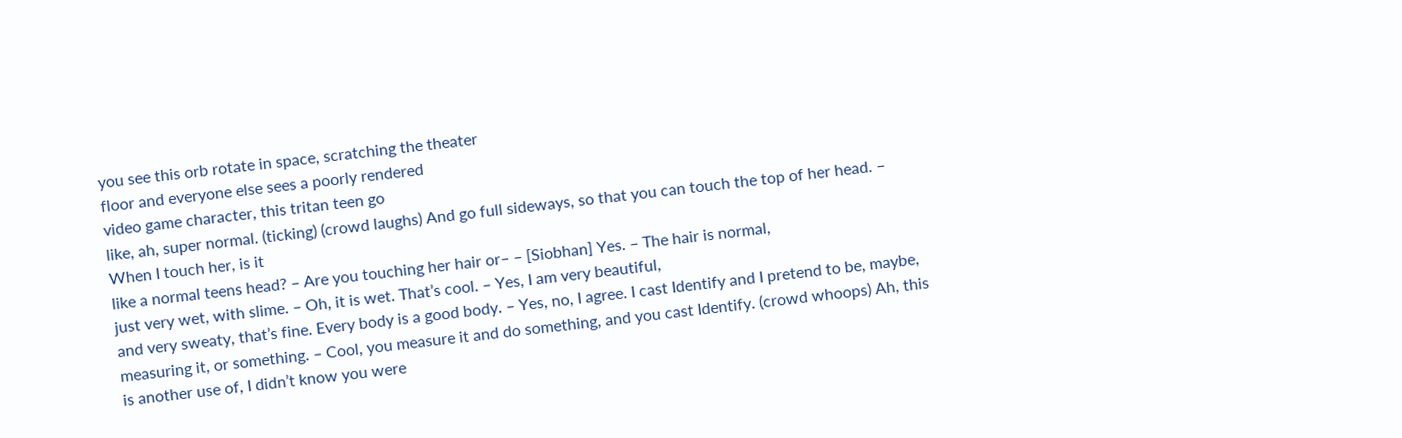you see this orb rotate in space, scratching the theater
floor and everyone else sees a poorly rendered
video game character, this tritan teen go
like, ah, super normal. (ticking) (crowd laughs) And go full sideways, so that you can touch the top of her head. – When I touch her, is it
like a normal teens head? – Are you touching her hair or– – [Siobhan] Yes. – The hair is normal,
just very wet, with slime. – Oh, it is wet. That’s cool. – Yes, I am very beautiful,
and very sweaty, that’s fine. Every body is a good body. – Yes, no, I agree. I cast Identify and I pretend to be, maybe, measuring it, or something. – Cool, you measure it and do something, and you cast Identify. (crowd whoops) Ah, this is another use of, I didn’t know you were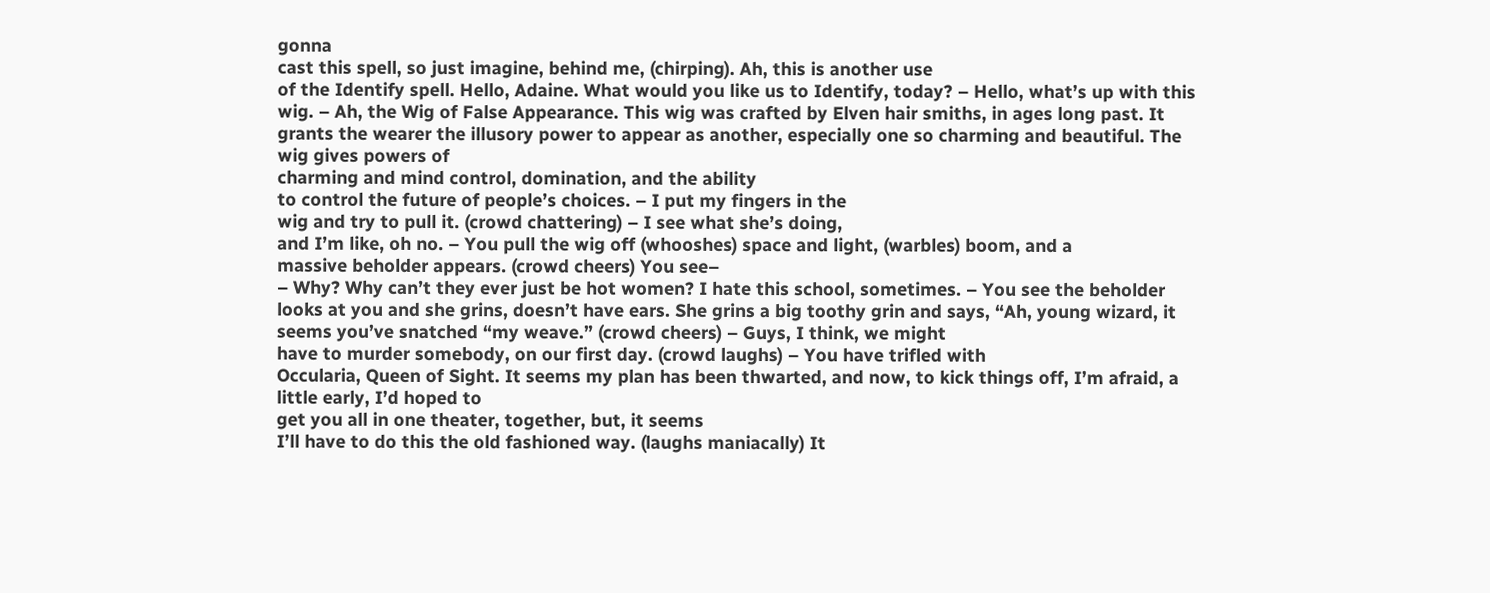gonna
cast this spell, so just imagine, behind me, (chirping). Ah, this is another use
of the Identify spell. Hello, Adaine. What would you like us to Identify, today? – Hello, what’s up with this wig. – Ah, the Wig of False Appearance. This wig was crafted by Elven hair smiths, in ages long past. It grants the wearer the illusory power to appear as another, especially one so charming and beautiful. The wig gives powers of
charming and mind control, domination, and the ability
to control the future of people’s choices. – I put my fingers in the
wig and try to pull it. (crowd chattering) – I see what she’s doing,
and I’m like, oh no. – You pull the wig off (whooshes) space and light, (warbles) boom, and a
massive beholder appears. (crowd cheers) You see–
– Why? Why can’t they ever just be hot women? I hate this school, sometimes. – You see the beholder looks at you and she grins, doesn’t have ears. She grins a big toothy grin and says, “Ah, young wizard, it
seems you’ve snatched “my weave.” (crowd cheers) – Guys, I think, we might
have to murder somebody, on our first day. (crowd laughs) – You have trifled with
Occularia, Queen of Sight. It seems my plan has been thwarted, and now, to kick things off, I’m afraid, a little early, I’d hoped to
get you all in one theater, together, but, it seems
I’ll have to do this the old fashioned way. (laughs maniacally) It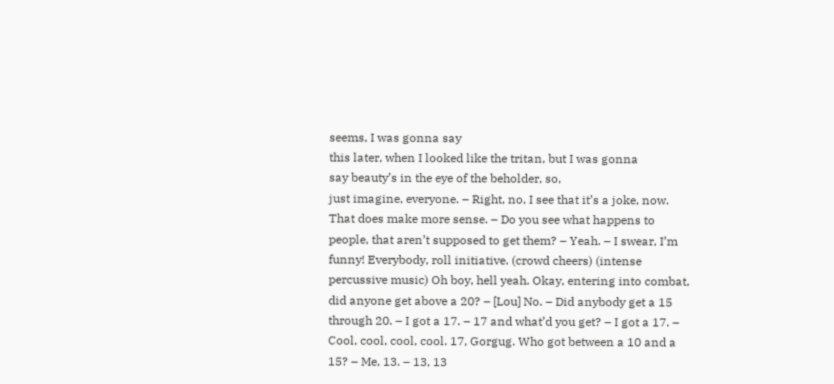seems, I was gonna say
this later, when I looked like the tritan, but I was gonna
say beauty’s in the eye of the beholder, so,
just imagine, everyone. – Right, no, I see that it’s a joke, now. That does make more sense. – Do you see what happens to people, that aren’t supposed to get them? – Yeah. – I swear, I’m funny! Everybody, roll initiative. (crowd cheers) (intense percussive music) Oh boy, hell yeah. Okay, entering into combat,
did anyone get above a 20? – [Lou] No. – Did anybody get a 15 through 20. – I got a 17. – 17 and what’d you get? – I got a 17. – Cool, cool, cool, cool. 17, Gorgug. Who got between a 10 and a 15? – Me, 13. – 13, 13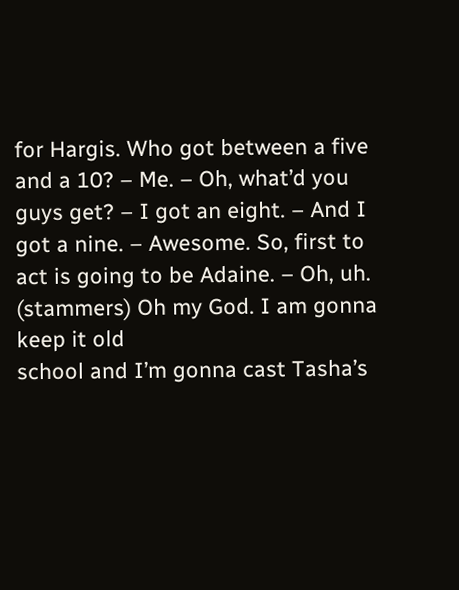for Hargis. Who got between a five and a 10? – Me. – Oh, what’d you guys get? – I got an eight. – And I got a nine. – Awesome. So, first to act is going to be Adaine. – Oh, uh. (stammers) Oh my God. I am gonna keep it old
school and I’m gonna cast Tasha’s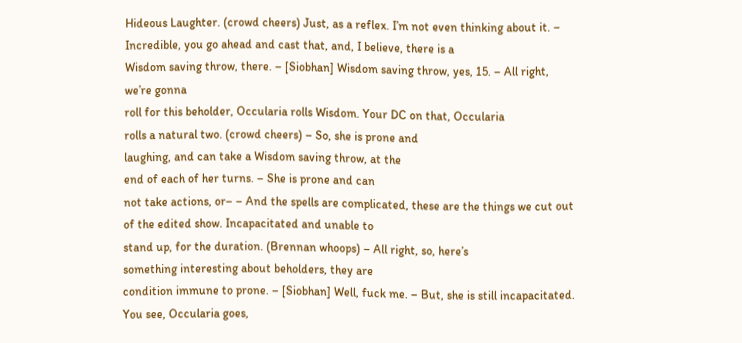Hideous Laughter. (crowd cheers) Just, as a reflex. I’m not even thinking about it. – Incredible, you go ahead and cast that, and, I believe, there is a
Wisdom saving throw, there. – [Siobhan] Wisdom saving throw, yes, 15. – All right, we’re gonna
roll for this beholder, Occularia rolls Wisdom. Your DC on that, Occularia
rolls a natural two. (crowd cheers) – So, she is prone and
laughing, and can take a Wisdom saving throw, at the
end of each of her turns. – She is prone and can
not take actions, or– – And the spells are complicated, these are the things we cut out of the edited show. Incapacitated and unable to
stand up, for the duration. (Brennan whoops) – All right, so, here’s
something interesting about beholders, they are
condition immune to prone. – [Siobhan] Well, fuck me. – But, she is still incapacitated. You see, Occularia goes,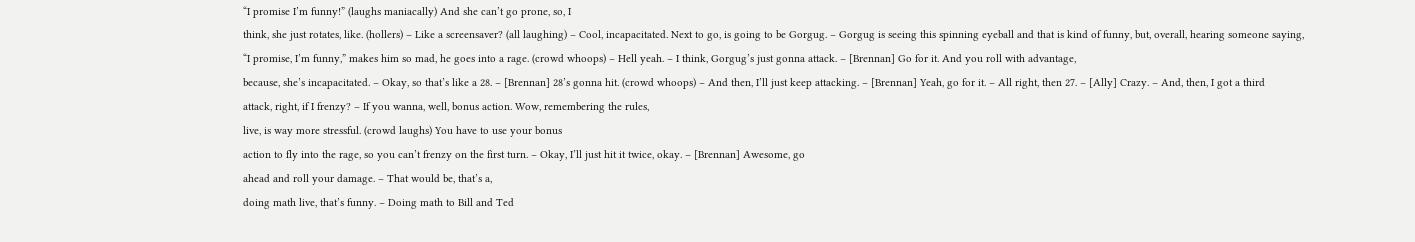“I promise I’m funny!” (laughs maniacally) And she can’t go prone, so, I
think, she just rotates, like. (hollers) – Like a screensaver? (all laughing) – Cool, incapacitated. Next to go, is going to be Gorgug. – Gorgug is seeing this spinning eyeball and that is kind of funny, but, overall, hearing someone saying,
“I promise, I’m funny,” makes him so mad, he goes into a rage. (crowd whoops) – Hell yeah. – I think, Gorgug’s just gonna attack. – [Brennan] Go for it. And you roll with advantage,
because, she’s incapacitated. – Okay, so that’s like a 28. – [Brennan] 28’s gonna hit. (crowd whoops) – And then, I’ll just keep attacking. – [Brennan] Yeah, go for it. – All right, then 27. – [Ally] Crazy. – And, then, I got a third
attack, right, if I frenzy? – If you wanna, well, bonus action. Wow, remembering the rules,
live, is way more stressful. (crowd laughs) You have to use your bonus
action to fly into the rage, so you can’t frenzy on the first turn. – Okay, I’ll just hit it twice, okay. – [Brennan] Awesome, go
ahead and roll your damage. – That would be, that’s a,
doing math live, that’s funny. – Doing math to Bill and Ted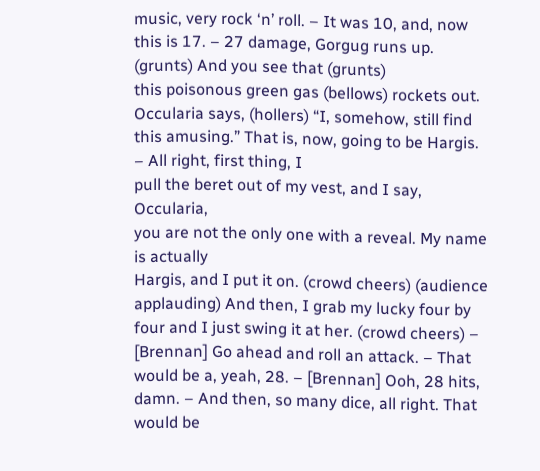music, very rock ‘n’ roll. – It was 10, and, now this is 17. – 27 damage, Gorgug runs up. (grunts) And you see that (grunts)
this poisonous green gas (bellows) rockets out. Occularia says, (hollers) “I, somehow, still find this amusing.” That is, now, going to be Hargis. – All right, first thing, I
pull the beret out of my vest, and I say, Occularia,
you are not the only one with a reveal. My name is actually
Hargis, and I put it on. (crowd cheers) (audience applauding) And then, I grab my lucky four by four and I just swing it at her. (crowd cheers) – [Brennan] Go ahead and roll an attack. – That would be a, yeah, 28. – [Brennan] Ooh, 28 hits, damn. – And then, so many dice, all right. That would be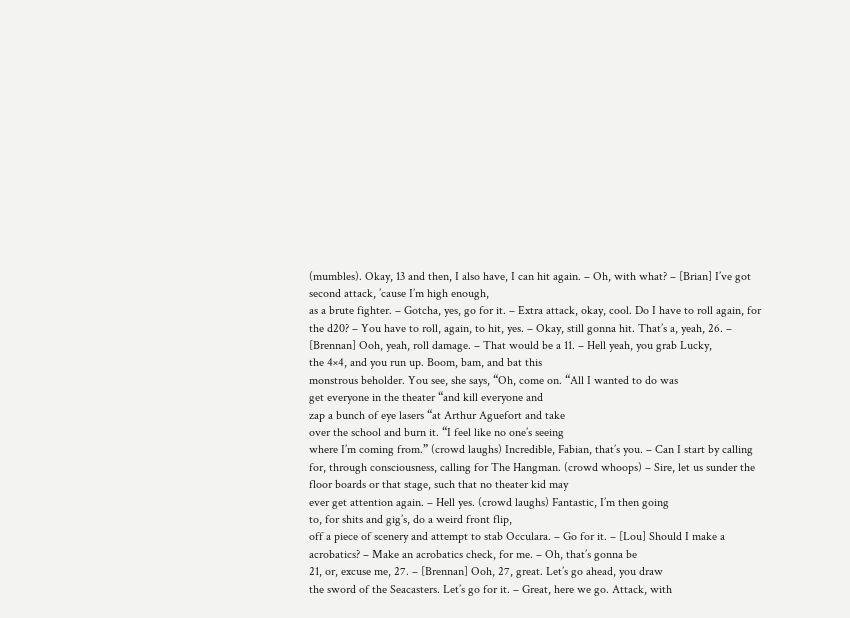(mumbles). Okay, 13 and then, I also have, I can hit again. – Oh, with what? – [Brian] I’ve got second attack, ’cause I’m high enough,
as a brute fighter. – Gotcha, yes, go for it. – Extra attack, okay, cool. Do I have to roll again, for the d20? – You have to roll, again, to hit, yes. – Okay, still gonna hit. That’s a, yeah, 26. – [Brennan] Ooh, yeah, roll damage. – That would be a 11. – Hell yeah, you grab Lucky,
the 4×4, and you run up. Boom, bam, and bat this
monstrous beholder. You see, she says, “Oh, come on. “All I wanted to do was
get everyone in the theater “and kill everyone and
zap a bunch of eye lasers “at Arthur Aguefort and take
over the school and burn it. “I feel like no one’s seeing
where I’m coming from.” (crowd laughs) Incredible, Fabian, that’s you. – Can I start by calling
for, through consciousness, calling for The Hangman. (crowd whoops) – Sire, let us sunder the
floor boards or that stage, such that no theater kid may
ever get attention again. – Hell yes. (crowd laughs) Fantastic, I’m then going
to, for shits and gig’s, do a weird front flip,
off a piece of scenery and attempt to stab Occulara. – Go for it. – [Lou] Should I make a acrobatics? – Make an acrobatics check, for me. – Oh, that’s gonna be
21, or, excuse me, 27. – [Brennan] Ooh, 27, great. Let’s go ahead, you draw
the sword of the Seacasters. Let’s go for it. – Great, here we go. Attack, with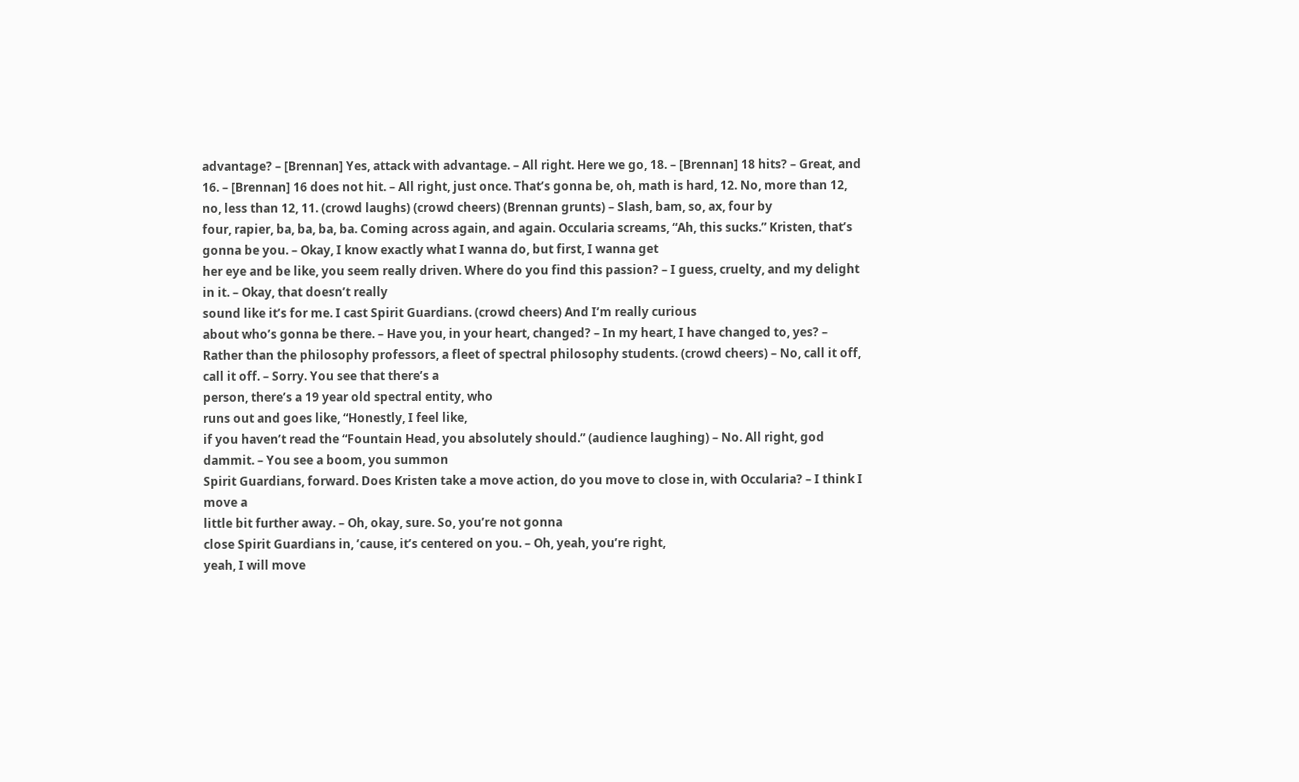advantage? – [Brennan] Yes, attack with advantage. – All right. Here we go, 18. – [Brennan] 18 hits? – Great, and 16. – [Brennan] 16 does not hit. – All right, just once. That’s gonna be, oh, math is hard, 12. No, more than 12, no, less than 12, 11. (crowd laughs) (crowd cheers) (Brennan grunts) – Slash, bam, so, ax, four by
four, rapier, ba, ba, ba, ba. Coming across again, and again. Occularia screams, “Ah, this sucks.” Kristen, that’s gonna be you. – Okay, I know exactly what I wanna do, but first, I wanna get
her eye and be like, you seem really driven. Where do you find this passion? – I guess, cruelty, and my delight in it. – Okay, that doesn’t really
sound like it’s for me. I cast Spirit Guardians. (crowd cheers) And I’m really curious
about who’s gonna be there. – Have you, in your heart, changed? – In my heart, I have changed to, yes? – Rather than the philosophy professors, a fleet of spectral philosophy students. (crowd cheers) – No, call it off, call it off. – Sorry. You see that there’s a
person, there’s a 19 year old spectral entity, who
runs out and goes like, “Honestly, I feel like,
if you haven’t read the “Fountain Head, you absolutely should.” (audience laughing) – No. All right, god dammit. – You see a boom, you summon
Spirit Guardians, forward. Does Kristen take a move action, do you move to close in, with Occularia? – I think I move a
little bit further away. – Oh, okay, sure. So, you’re not gonna
close Spirit Guardians in, ’cause, it’s centered on you. – Oh, yeah, you’re right,
yeah, I will move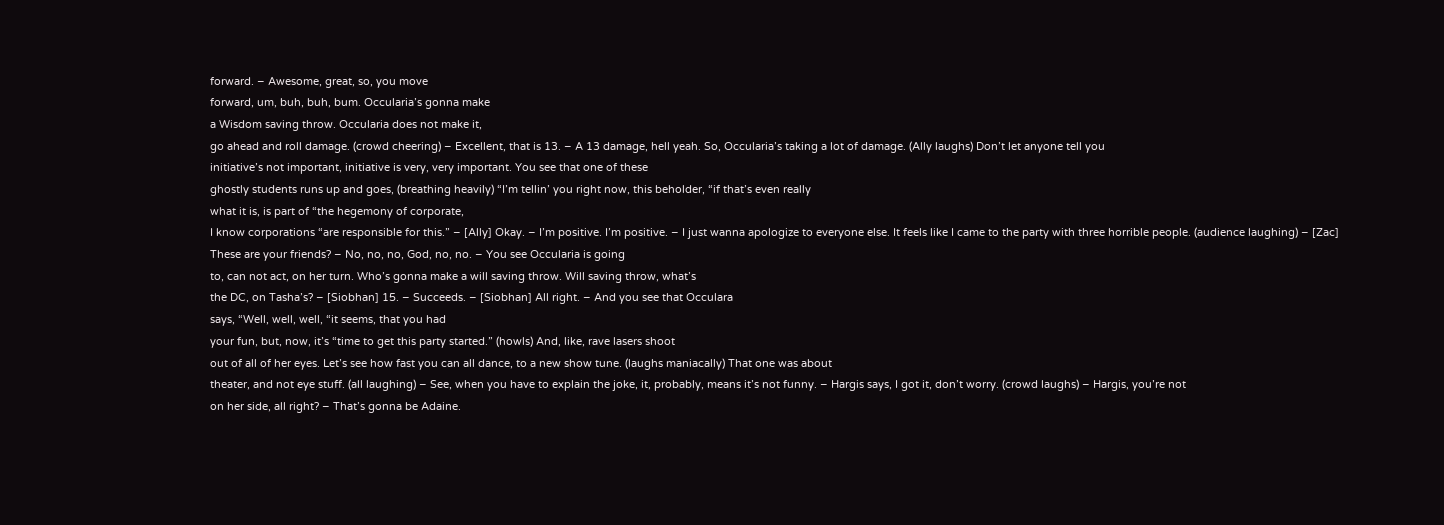forward. – Awesome, great, so, you move
forward, um, buh, buh, bum. Occularia’s gonna make
a Wisdom saving throw. Occularia does not make it,
go ahead and roll damage. (crowd cheering) – Excellent, that is 13. – A 13 damage, hell yeah. So, Occularia’s taking a lot of damage. (Ally laughs) Don’t let anyone tell you
initiative’s not important, initiative is very, very important. You see that one of these
ghostly students runs up and goes, (breathing heavily) “I’m tellin’ you right now, this beholder, “if that’s even really
what it is, is part of “the hegemony of corporate,
I know corporations “are responsible for this.” – [Ally] Okay. – I’m positive. I’m positive. – I just wanna apologize to everyone else. It feels like I came to the party with three horrible people. (audience laughing) – [Zac] These are your friends? – No, no, no, God, no, no. – You see Occularia is going
to, can not act, on her turn. Who’s gonna make a will saving throw. Will saving throw, what’s
the DC, on Tasha’s? – [Siobhan] 15. – Succeeds. – [Siobhan] All right. – And you see that Occulara
says, “Well, well, well, “it seems, that you had
your fun, but, now, it’s “time to get this party started.” (howls) And, like, rave lasers shoot
out of all of her eyes. Let’s see how fast you can all dance, to a new show tune. (laughs maniacally) That one was about
theater, and not eye stuff. (all laughing) – See, when you have to explain the joke, it, probably, means it’s not funny. – Hargis says, I got it, don’t worry. (crowd laughs) – Hargis, you’re not
on her side, all right? – That’s gonna be Adaine.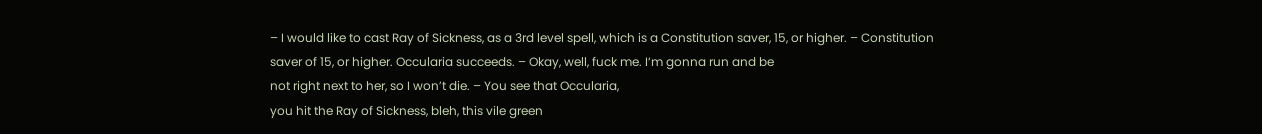– I would like to cast Ray of Sickness, as a 3rd level spell, which is a Constitution saver, 15, or higher. – Constitution saver of 15, or higher. Occularia succeeds. – Okay, well, fuck me. I’m gonna run and be
not right next to her, so I won’t die. – You see that Occularia,
you hit the Ray of Sickness, bleh, this vile green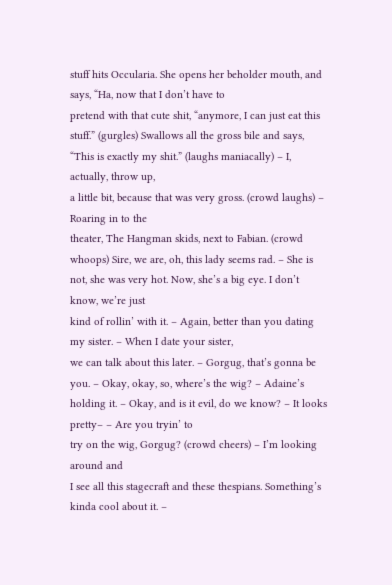stuff hits Occularia. She opens her beholder mouth, and says, “Ha, now that I don’t have to
pretend with that cute shit, “anymore, I can just eat this stuff.” (gurgles) Swallows all the gross bile and says, “This is exactly my shit.” (laughs maniacally) – I, actually, throw up,
a little bit, because that was very gross. (crowd laughs) – Roaring in to the
theater, The Hangman skids, next to Fabian. (crowd whoops) Sire, we are, oh, this lady seems rad. – She is not, she was very hot. Now, she’s a big eye. I don’t know, we’re just
kind of rollin’ with it. – Again, better than you dating my sister. – When I date your sister,
we can talk about this later. – Gorgug, that’s gonna be you. – Okay, okay, so, where’s the wig? – Adaine’s holding it. – Okay, and is it evil, do we know? – It looks pretty– – Are you tryin’ to
try on the wig, Gorgug? (crowd cheers) – I’m looking around and
I see all this stagecraft and these thespians. Something’s kinda cool about it. –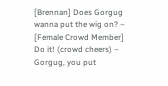[Brennan] Does Gorgug
wanna put the wig on? – [Female Crowd Member] Do it! (crowd cheers) – Gorgug, you put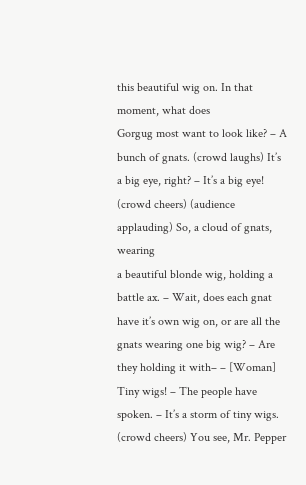this beautiful wig on. In that moment, what does
Gorgug most want to look like? – A bunch of gnats. (crowd laughs) It’s a big eye, right? – It’s a big eye! (crowd cheers) (audience applauding) So, a cloud of gnats, wearing
a beautiful blonde wig, holding a battle ax. – Wait, does each gnat
have it’s own wig on, or are all the gnats wearing one big wig? – Are they holding it with– – [Woman] Tiny wigs! – The people have spoken. – It’s a storm of tiny wigs. (crowd cheers) You see, Mr. Pepper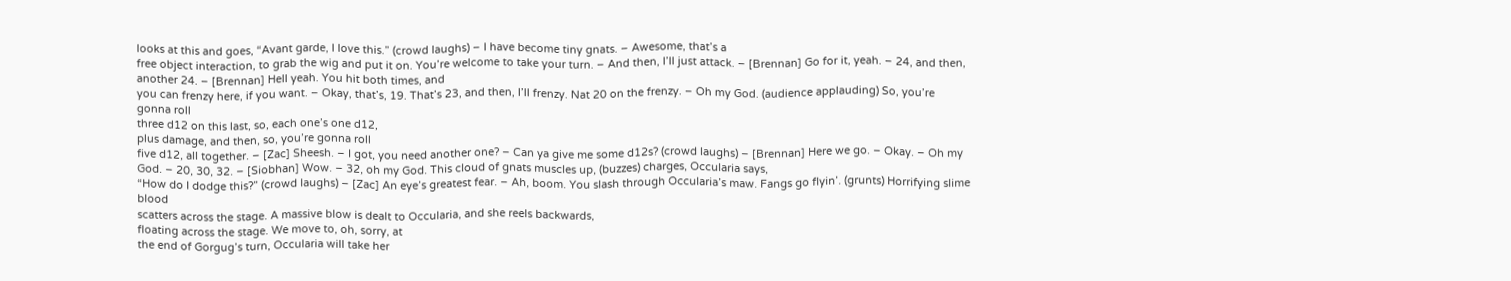looks at this and goes, “Avant garde, I love this.” (crowd laughs) – I have become tiny gnats. – Awesome, that’s a
free object interaction, to grab the wig and put it on. You’re welcome to take your turn. – And then, I’ll just attack. – [Brennan] Go for it, yeah. – 24, and then, another 24. – [Brennan] Hell yeah. You hit both times, and
you can frenzy here, if you want. – Okay, that’s, 19. That’s 23, and then, I’ll frenzy. Nat 20 on the frenzy. – Oh my God. (audience applauding) So, you’re gonna roll
three d12 on this last, so, each one’s one d12,
plus damage, and then, so, you’re gonna roll
five d12, all together. – [Zac] Sheesh. – I got, you need another one? – Can ya give me some d12s? (crowd laughs) – [Brennan] Here we go. – Okay. – Oh my God. – 20, 30, 32. – [Siobhan] Wow. – 32, oh my God. This cloud of gnats muscles up, (buzzes) charges, Occularia says,
“How do I dodge this?” (crowd laughs) – [Zac] An eye’s greatest fear. – Ah, boom. You slash through Occularia’s maw. Fangs go flyin’. (grunts) Horrifying slime blood
scatters across the stage. A massive blow is dealt to Occularia, and she reels backwards,
floating across the stage. We move to, oh, sorry, at
the end of Gorgug’s turn, Occularia will take her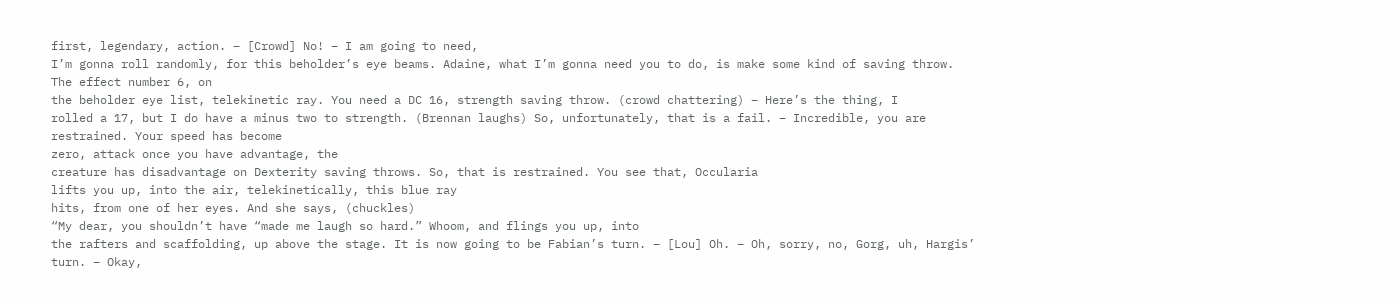first, legendary, action. – [Crowd] No! – I am going to need,
I’m gonna roll randomly, for this beholder’s eye beams. Adaine, what I’m gonna need you to do, is make some kind of saving throw. The effect number 6, on
the beholder eye list, telekinetic ray. You need a DC 16, strength saving throw. (crowd chattering) – Here’s the thing, I
rolled a 17, but I do have a minus two to strength. (Brennan laughs) So, unfortunately, that is a fail. – Incredible, you are restrained. Your speed has become
zero, attack once you have advantage, the
creature has disadvantage on Dexterity saving throws. So, that is restrained. You see that, Occularia
lifts you up, into the air, telekinetically, this blue ray
hits, from one of her eyes. And she says, (chuckles)
“My dear, you shouldn’t have “made me laugh so hard.” Whoom, and flings you up, into
the rafters and scaffolding, up above the stage. It is now going to be Fabian’s turn. – [Lou] Oh. – Oh, sorry, no, Gorg, uh, Hargis’ turn. – Okay,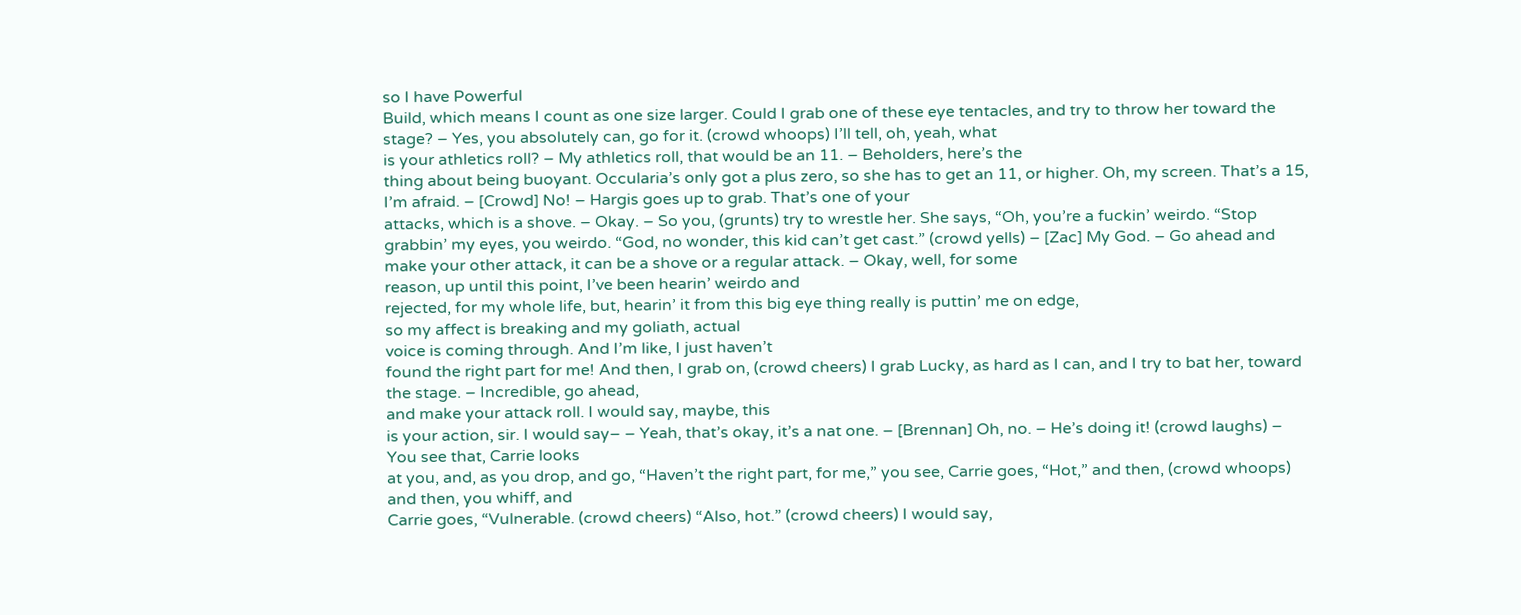so I have Powerful
Build, which means I count as one size larger. Could I grab one of these eye tentacles, and try to throw her toward the stage? – Yes, you absolutely can, go for it. (crowd whoops) I’ll tell, oh, yeah, what
is your athletics roll? – My athletics roll, that would be an 11. – Beholders, here’s the
thing about being buoyant. Occularia’s only got a plus zero, so she has to get an 11, or higher. Oh, my screen. That’s a 15, I’m afraid. – [Crowd] No! – Hargis goes up to grab. That’s one of your
attacks, which is a shove. – Okay. – So you, (grunts) try to wrestle her. She says, “Oh, you’re a fuckin’ weirdo. “Stop grabbin’ my eyes, you weirdo. “God, no wonder, this kid can’t get cast.” (crowd yells) – [Zac] My God. – Go ahead and make your other attack, it can be a shove or a regular attack. – Okay, well, for some
reason, up until this point, I’ve been hearin’ weirdo and
rejected, for my whole life, but, hearin’ it from this big eye thing really is puttin’ me on edge,
so my affect is breaking and my goliath, actual
voice is coming through. And I’m like, I just haven’t
found the right part for me! And then, I grab on, (crowd cheers) I grab Lucky, as hard as I can, and I try to bat her, toward the stage. – Incredible, go ahead,
and make your attack roll. I would say, maybe, this
is your action, sir. I would say– – Yeah, that’s okay, it’s a nat one. – [Brennan] Oh, no. – He’s doing it! (crowd laughs) – You see that, Carrie looks
at you, and, as you drop, and go, “Haven’t the right part, for me,” you see, Carrie goes, “Hot,” and then, (crowd whoops) and then, you whiff, and
Carrie goes, “Vulnerable. (crowd cheers) “Also, hot.” (crowd cheers) I would say,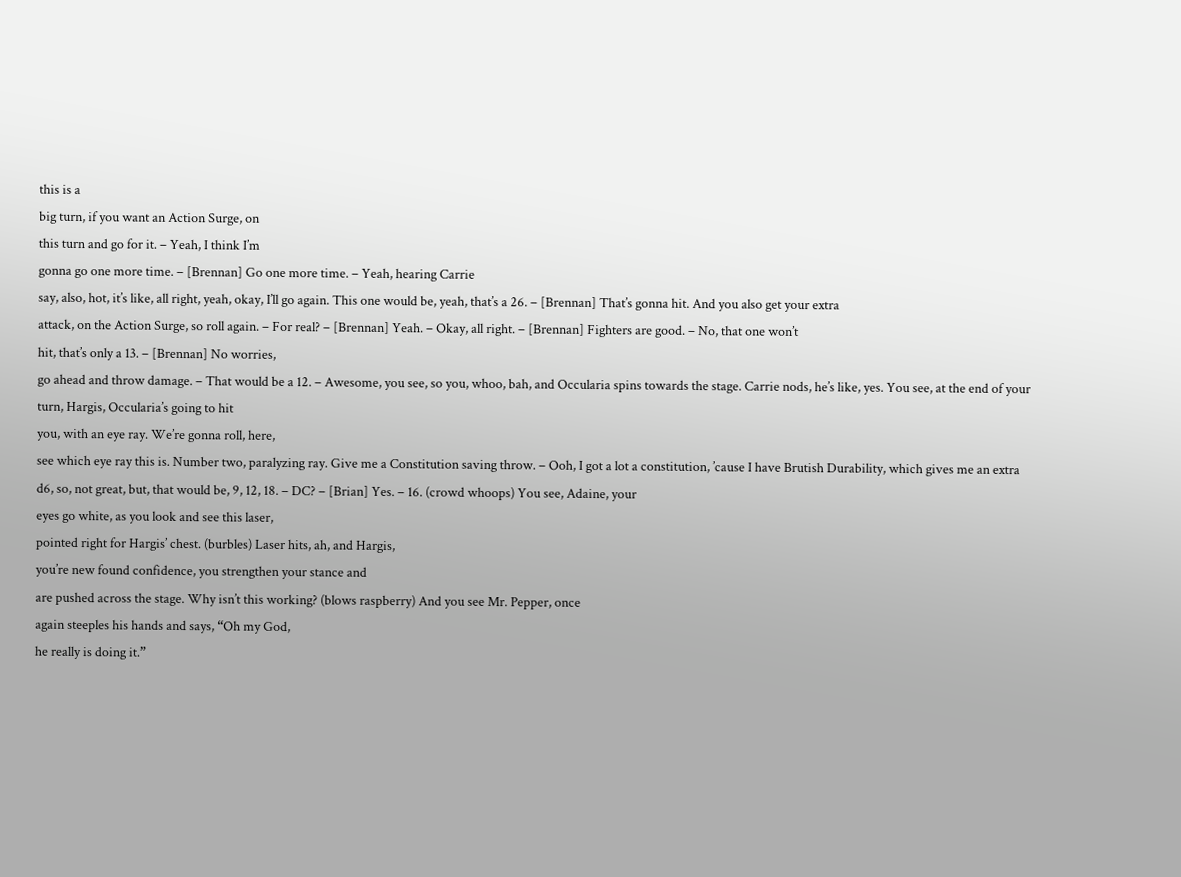this is a
big turn, if you want an Action Surge, on
this turn and go for it. – Yeah, I think I’m
gonna go one more time. – [Brennan] Go one more time. – Yeah, hearing Carrie
say, also, hot, it’s like, all right, yeah, okay, I’ll go again. This one would be, yeah, that’s a 26. – [Brennan] That’s gonna hit. And you also get your extra
attack, on the Action Surge, so roll again. – For real? – [Brennan] Yeah. – Okay, all right. – [Brennan] Fighters are good. – No, that one won’t
hit, that’s only a 13. – [Brennan] No worries,
go ahead and throw damage. – That would be a 12. – Awesome, you see, so you, whoo, bah, and Occularia spins towards the stage. Carrie nods, he’s like, yes. You see, at the end of your turn, Hargis, Occularia’s going to hit
you, with an eye ray. We’re gonna roll, here,
see which eye ray this is. Number two, paralyzing ray. Give me a Constitution saving throw. – Ooh, I got a lot a constitution, ’cause I have Brutish Durability, which gives me an extra d6, so, not great, but, that would be, 9, 12, 18. – DC? – [Brian] Yes. – 16. (crowd whoops) You see, Adaine, your
eyes go white, as you look and see this laser,
pointed right for Hargis’ chest. (burbles) Laser hits, ah, and Hargis,
you’re new found confidence, you strengthen your stance and
are pushed across the stage. Why isn’t this working? (blows raspberry) And you see Mr. Pepper, once
again steeples his hands and says, “Oh my God,
he really is doing it.”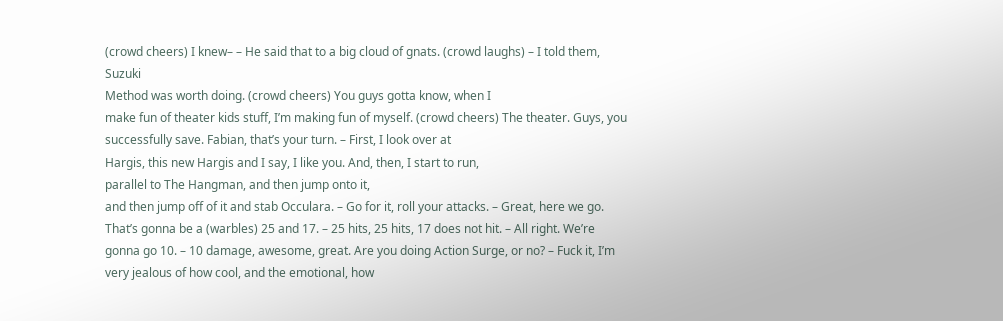(crowd cheers) I knew– – He said that to a big cloud of gnats. (crowd laughs) – I told them, Suzuki
Method was worth doing. (crowd cheers) You guys gotta know, when I
make fun of theater kids stuff, I’m making fun of myself. (crowd cheers) The theater. Guys, you successfully save. Fabian, that’s your turn. – First, I look over at
Hargis, this new Hargis and I say, I like you. And, then, I start to run,
parallel to The Hangman, and then jump onto it,
and then jump off of it and stab Occulara. – Go for it, roll your attacks. – Great, here we go. That’s gonna be a (warbles) 25 and 17. – 25 hits, 25 hits, 17 does not hit. – All right. We’re gonna go 10. – 10 damage, awesome, great. Are you doing Action Surge, or no? – Fuck it, I’m very jealous of how cool, and the emotional, how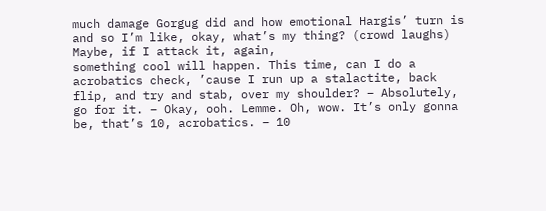much damage Gorgug did and how emotional Hargis’ turn is and so I’m like, okay, what’s my thing? (crowd laughs) Maybe, if I attack it, again,
something cool will happen. This time, can I do a
acrobatics check, ’cause I run up a stalactite, back
flip, and try and stab, over my shoulder? – Absolutely, go for it. – Okay, ooh. Lemme. Oh, wow. It’s only gonna be, that’s 10, acrobatics. – 10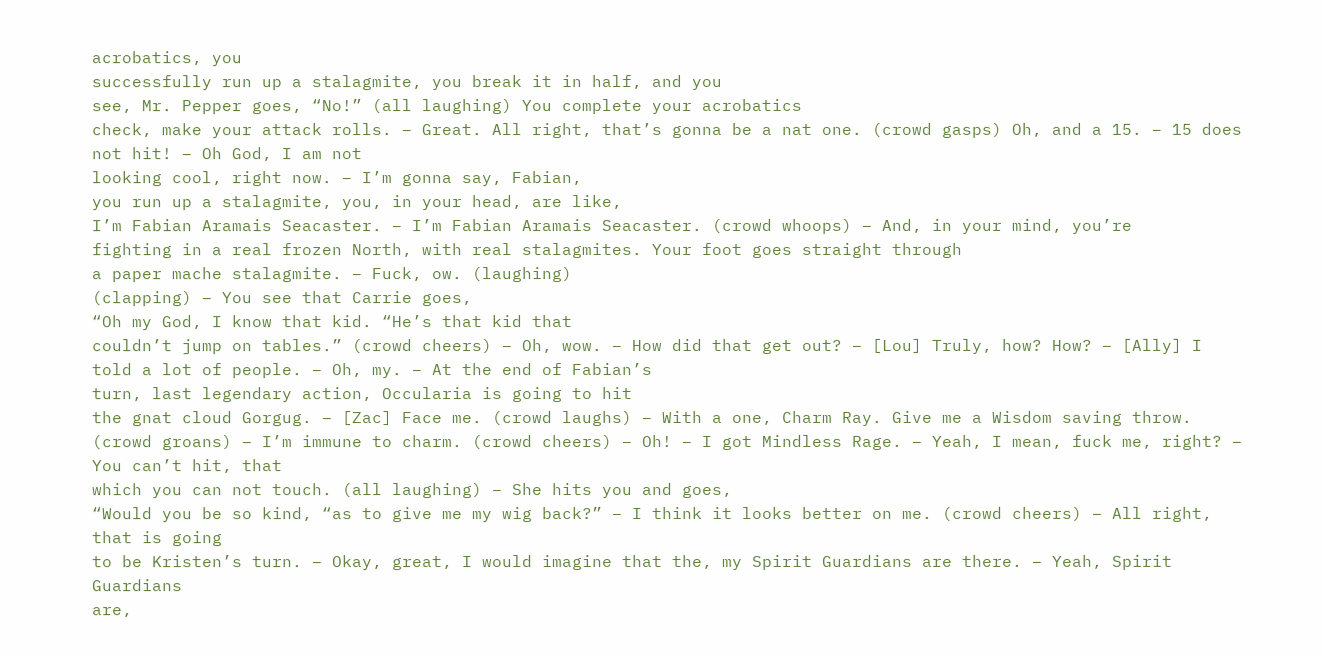acrobatics, you
successfully run up a stalagmite, you break it in half, and you
see, Mr. Pepper goes, “No!” (all laughing) You complete your acrobatics
check, make your attack rolls. – Great. All right, that’s gonna be a nat one. (crowd gasps) Oh, and a 15. – 15 does not hit! – Oh God, I am not
looking cool, right now. – I’m gonna say, Fabian,
you run up a stalagmite, you, in your head, are like,
I’m Fabian Aramais Seacaster. – I’m Fabian Aramais Seacaster. (crowd whoops) – And, in your mind, you’re
fighting in a real frozen North, with real stalagmites. Your foot goes straight through
a paper mache stalagmite. – Fuck, ow. (laughing)
(clapping) – You see that Carrie goes,
“Oh my God, I know that kid. “He’s that kid that
couldn’t jump on tables.” (crowd cheers) – Oh, wow. – How did that get out? – [Lou] Truly, how? How? – [Ally] I told a lot of people. – Oh, my. – At the end of Fabian’s
turn, last legendary action, Occularia is going to hit
the gnat cloud Gorgug. – [Zac] Face me. (crowd laughs) – With a one, Charm Ray. Give me a Wisdom saving throw. (crowd groans) – I’m immune to charm. (crowd cheers) – Oh! – I got Mindless Rage. – Yeah, I mean, fuck me, right? – You can’t hit, that
which you can not touch. (all laughing) – She hits you and goes,
“Would you be so kind, “as to give me my wig back?” – I think it looks better on me. (crowd cheers) – All right, that is going
to be Kristen’s turn. – Okay, great, I would imagine that the, my Spirit Guardians are there. – Yeah, Spirit Guardians
are,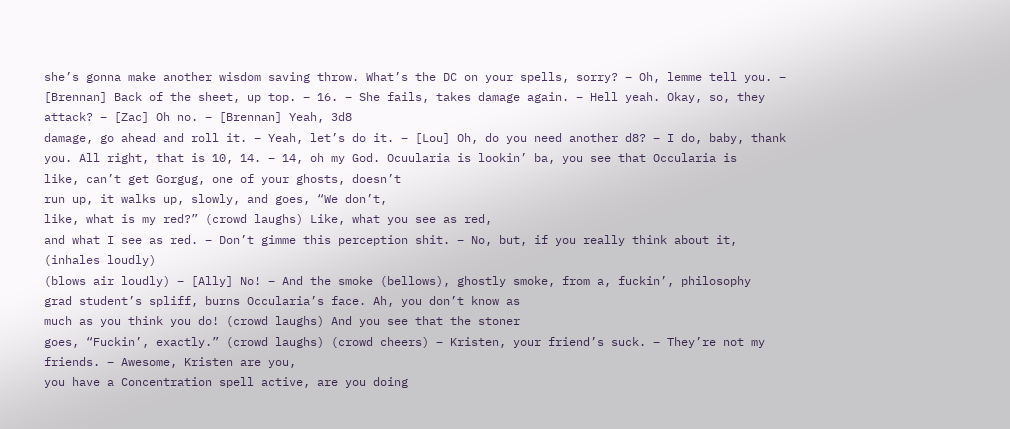she’s gonna make another wisdom saving throw. What’s the DC on your spells, sorry? – Oh, lemme tell you. – [Brennan] Back of the sheet, up top. – 16. – She fails, takes damage again. – Hell yeah. Okay, so, they attack? – [Zac] Oh no. – [Brennan] Yeah, 3d8
damage, go ahead and roll it. – Yeah, let’s do it. – [Lou] Oh, do you need another d8? – I do, baby, thank you. All right, that is 10, 14. – 14, oh my God. Ocuularia is lookin’ ba, you see that Occularia is
like, can’t get Gorgug, one of your ghosts, doesn’t
run up, it walks up, slowly, and goes, “We don’t,
like, what is my red?” (crowd laughs) Like, what you see as red,
and what I see as red. – Don’t gimme this perception shit. – No, but, if you really think about it, (inhales loudly)
(blows air loudly) – [Ally] No! – And the smoke (bellows), ghostly smoke, from a, fuckin’, philosophy
grad student’s spliff, burns Occularia’s face. Ah, you don’t know as
much as you think you do! (crowd laughs) And you see that the stoner
goes, “Fuckin’, exactly.” (crowd laughs) (crowd cheers) – Kristen, your friend’s suck. – They’re not my friends. – Awesome, Kristen are you,
you have a Concentration spell active, are you doing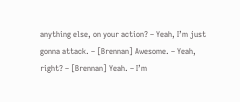anything else, on your action? – Yeah, I’m just gonna attack. – [Brennan] Awesome. – Yeah, right? – [Brennan] Yeah. – I’m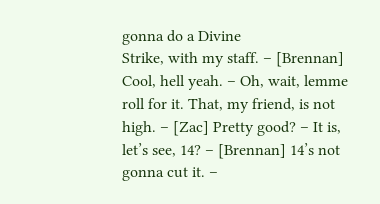gonna do a Divine
Strike, with my staff. – [Brennan] Cool, hell yeah. – Oh, wait, lemme roll for it. That, my friend, is not high. – [Zac] Pretty good? – It is, let’s see, 14? – [Brennan] 14’s not gonna cut it. –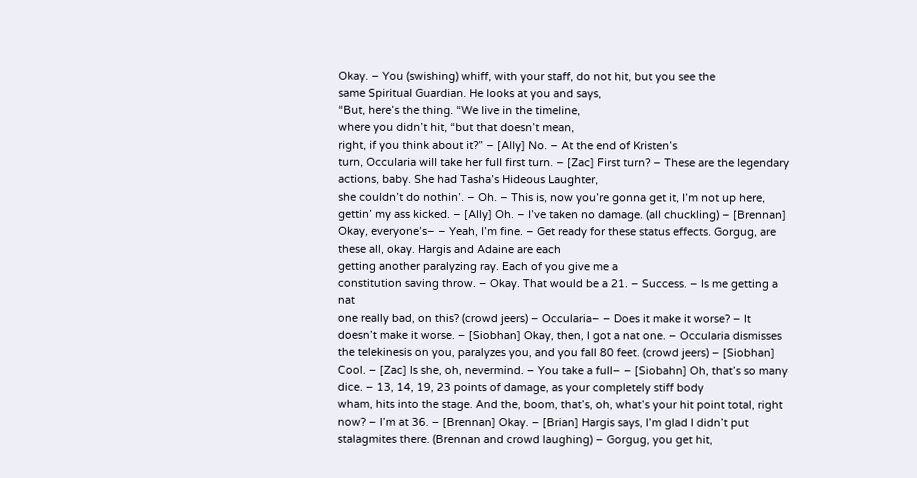Okay. – You (swishing) whiff, with your staff, do not hit, but you see the
same Spiritual Guardian. He looks at you and says,
“But, here’s the thing. “We live in the timeline,
where you didn’t hit, “but that doesn’t mean,
right, if you think about it?” – [Ally] No. – At the end of Kristen’s
turn, Occularia will take her full first turn. – [Zac] First turn? – These are the legendary actions, baby. She had Tasha’s Hideous Laughter,
she couldn’t do nothin’. – Oh. – This is, now you’re gonna get it, I’m not up here, gettin’ my ass kicked. – [Ally] Oh. – I’ve taken no damage. (all chuckling) – [Brennan] Okay, everyone’s– – Yeah, I’m fine. – Get ready for these status effects. Gorgug, are these all, okay. Hargis and Adaine are each
getting another paralyzing ray. Each of you give me a
constitution saving throw. – Okay. That would be a 21. – Success. – Is me getting a nat
one really bad, on this? (crowd jeers) – Occularia– – Does it make it worse? – It doesn’t make it worse. – [Siobhan] Okay, then, I got a nat one. – Occularia dismisses
the telekinesis on you, paralyzes you, and you fall 80 feet. (crowd jeers) – [Siobhan] Cool. – [Zac] Is she, oh, nevermind. – You take a full– – [Siobahn] Oh, that’s so many dice. – 13, 14, 19, 23 points of damage, as your completely stiff body
wham, hits into the stage. And the, boom, that’s, oh, what’s your hit point total, right now? – I’m at 36. – [Brennan] Okay. – [Brian] Hargis says, I’m glad I didn’t put stalagmites there. (Brennan and crowd laughing) – Gorgug, you get hit,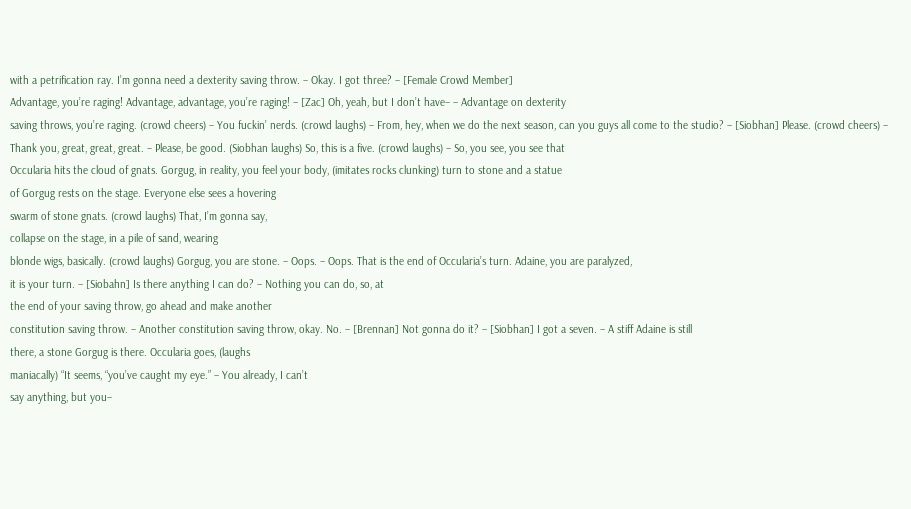with a petrification ray. I’m gonna need a dexterity saving throw. – Okay. I got three? – [Female Crowd Member]
Advantage, you’re raging! Advantage, advantage, you’re raging! – [Zac] Oh, yeah, but I don’t have– – Advantage on dexterity
saving throws, you’re raging. (crowd cheers) – You fuckin’ nerds. (crowd laughs) – From, hey, when we do the next season, can you guys all come to the studio? – [Siobhan] Please. (crowd cheers) – Thank you, great, great, great. – Please, be good. (Siobhan laughs) So, this is a five. (crowd laughs) – So, you see, you see that
Occularia hits the cloud of gnats. Gorgug, in reality, you feel your body, (imitates rocks clunking) turn to stone and a statue
of Gorgug rests on the stage. Everyone else sees a hovering
swarm of stone gnats. (crowd laughs) That, I’m gonna say,
collapse on the stage, in a pile of sand, wearing
blonde wigs, basically. (crowd laughs) Gorgug, you are stone. – Oops. – Oops. That is the end of Occularia’s turn. Adaine, you are paralyzed,
it is your turn. – [Siobahn] Is there anything I can do? – Nothing you can do, so, at
the end of your saving throw, go ahead and make another
constitution saving throw. – Another constitution saving throw, okay. No. – [Brennan] Not gonna do it? – [Siobhan] I got a seven. – A stiff Adaine is still
there, a stone Gorgug is there. Occularia goes, (laughs
maniacally) “It seems, “you’ve caught my eye.” – You already, I can’t
say anything, but you–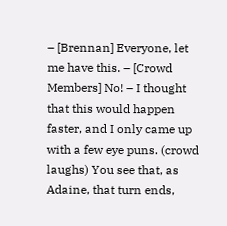– [Brennan] Everyone, let me have this. – [Crowd Members] No! – I thought that this would happen faster, and I only came up with a few eye puns. (crowd laughs) You see that, as Adaine, that turn ends,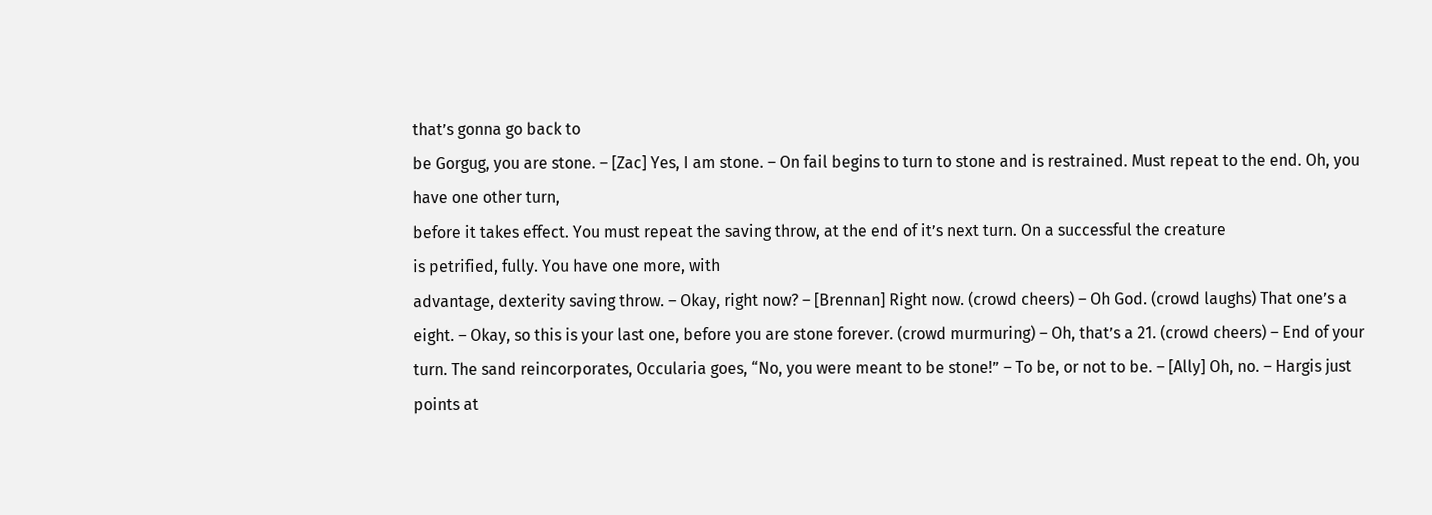that’s gonna go back to
be Gorgug, you are stone. – [Zac] Yes, I am stone. – On fail begins to turn to stone and is restrained. Must repeat to the end. Oh, you have one other turn,
before it takes effect. You must repeat the saving throw, at the end of it’s next turn. On a successful the creature
is petrified, fully. You have one more, with
advantage, dexterity saving throw. – Okay, right now? – [Brennan] Right now. (crowd cheers) – Oh God. (crowd laughs) That one’s a eight. – Okay, so this is your last one, before you are stone forever. (crowd murmuring) – Oh, that’s a 21. (crowd cheers) – End of your turn. The sand reincorporates, Occularia goes, “No, you were meant to be stone!” – To be, or not to be. – [Ally] Oh, no. – Hargis just points at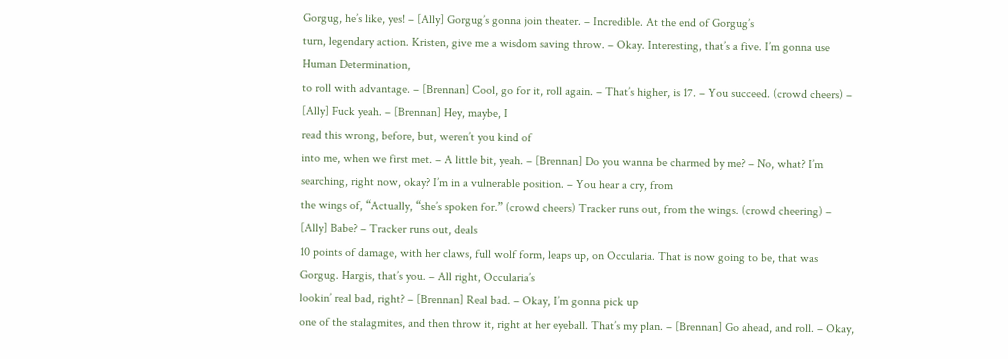Gorgug, he’s like, yes! – [Ally] Gorgug’s gonna join theater. – Incredible. At the end of Gorgug’s
turn, legendary action. Kristen, give me a wisdom saving throw. – Okay. Interesting, that’s a five. I’m gonna use Human Determination,
to roll with advantage. – [Brennan] Cool, go for it, roll again. – That’s higher, is 17. – You succeed. (crowd cheers) – [Ally] Fuck yeah. – [Brennan] Hey, maybe, I
read this wrong, before, but, weren’t you kind of
into me, when we first met. – A little bit, yeah. – [Brennan] Do you wanna be charmed by me? – No, what? I’m searching, right now, okay? I’m in a vulnerable position. – You hear a cry, from
the wings of, “Actually, “she’s spoken for.” (crowd cheers) Tracker runs out, from the wings. (crowd cheering) – [Ally] Babe? – Tracker runs out, deals
10 points of damage, with her claws, full wolf form, leaps up, on Occularia. That is now going to be, that was Gorgug. Hargis, that’s you. – All right, Occularia’s
lookin’ real bad, right? – [Brennan] Real bad. – Okay, I’m gonna pick up
one of the stalagmites, and then throw it, right at her eyeball. That’s my plan. – [Brennan] Go ahead, and roll. – Okay,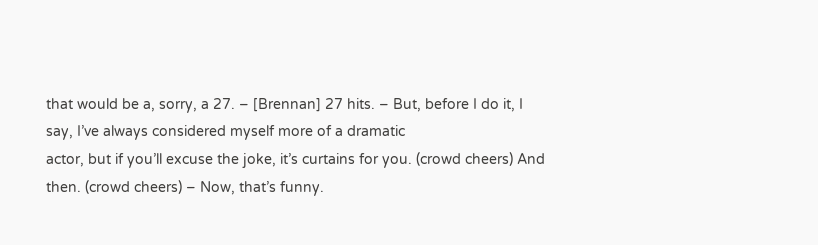that would be a, sorry, a 27. – [Brennan] 27 hits. – But, before I do it, I
say, I’ve always considered myself more of a dramatic
actor, but if you’ll excuse the joke, it’s curtains for you. (crowd cheers) And then. (crowd cheers) – Now, that’s funny.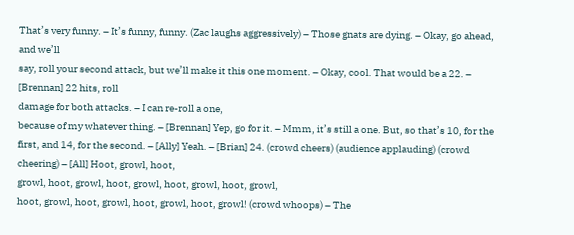That’s very funny. – It’s funny, funny. (Zac laughs aggressively) – Those gnats are dying. – Okay, go ahead, and we’ll
say, roll your second attack, but we’ll make it this one moment. – Okay, cool. That would be a 22. – [Brennan] 22 hits, roll
damage for both attacks. – I can re-roll a one,
because of my whatever thing. – [Brennan] Yep, go for it. – Mmm, it’s still a one. But, so that’s 10, for the
first, and 14, for the second. – [Ally] Yeah. – [Brian] 24. (crowd cheers) (audience applauding) (crowd cheering) – [All] Hoot, growl, hoot,
growl, hoot, growl, hoot, growl, hoot, growl, hoot, growl,
hoot, growl, hoot, growl, hoot, growl, hoot, growl! (crowd whoops) – The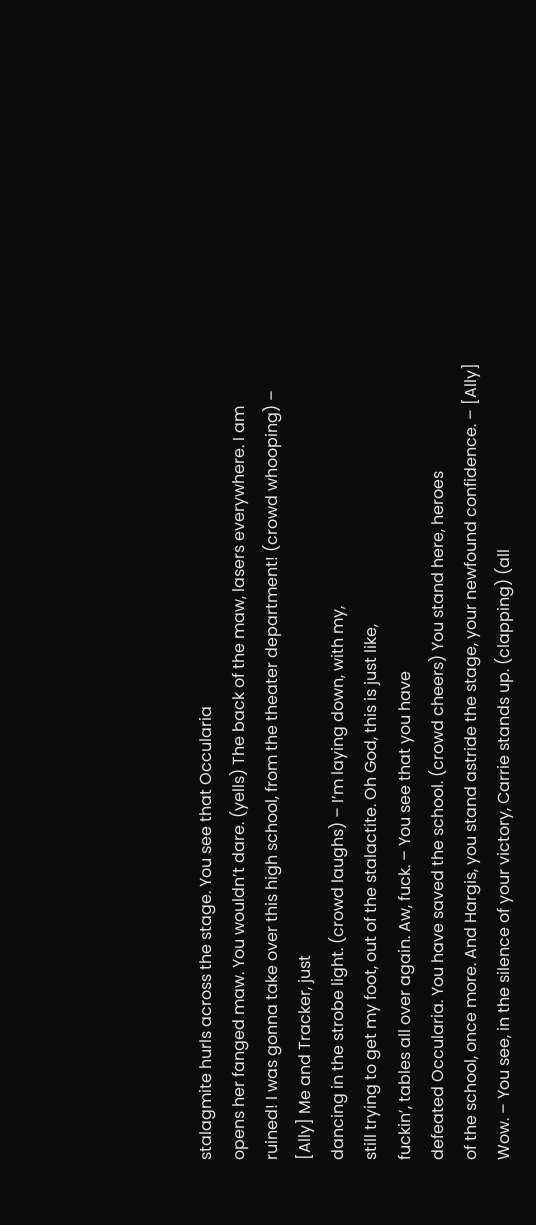stalagmite hurls across the stage. You see that Occularia
opens her fanged maw. You wouldn’t dare. (yells) The back of the maw, lasers everywhere. I am ruined! I was gonna take over this high school, from the theater department! (crowd whooping) – [Ally] Me and Tracker, just
dancing in the strobe light. (crowd laughs) – I’m laying down, with my,
still trying to get my foot, out of the stalactite. Oh God, this is just like,
fuckin’, tables all over again. Aw, fuck. – You see that you have
defeated Occularia. You have saved the school. (crowd cheers) You stand here, heroes
of the school, once more. And Hargis, you stand astride the stage, your newfound confidence. – [Ally] Wow. – You see, in the silence of your victory, Carrie stands up. (clapping) (all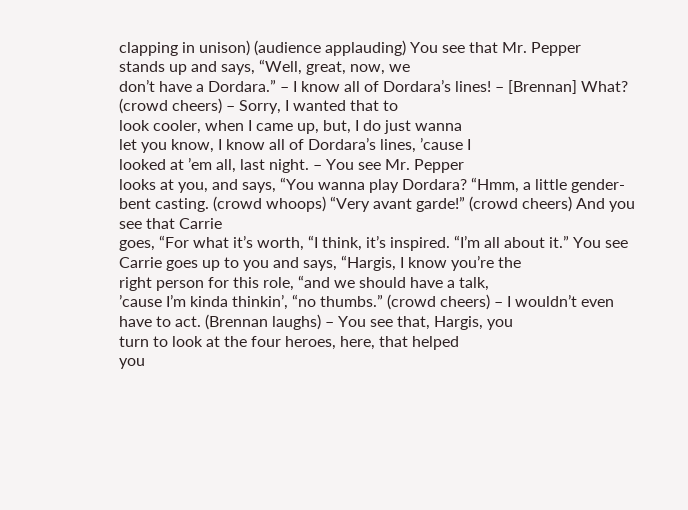clapping in unison) (audience applauding) You see that Mr. Pepper
stands up and says, “Well, great, now, we
don’t have a Dordara.” – I know all of Dordara’s lines! – [Brennan] What? (crowd cheers) – Sorry, I wanted that to
look cooler, when I came up, but, I do just wanna
let you know, I know all of Dordara’s lines, ’cause I
looked at ’em all, last night. – You see Mr. Pepper
looks at you, and says, “You wanna play Dordara? “Hmm, a little gender-bent casting. (crowd whoops) “Very avant garde!” (crowd cheers) And you see that Carrie
goes, “For what it’s worth, “I think, it’s inspired. “I’m all about it.” You see Carrie goes up to you and says, “Hargis, I know you’re the
right person for this role, “and we should have a talk,
’cause I’m kinda thinkin’, “no thumbs.” (crowd cheers) – I wouldn’t even have to act. (Brennan laughs) – You see that, Hargis, you
turn to look at the four heroes, here, that helped
you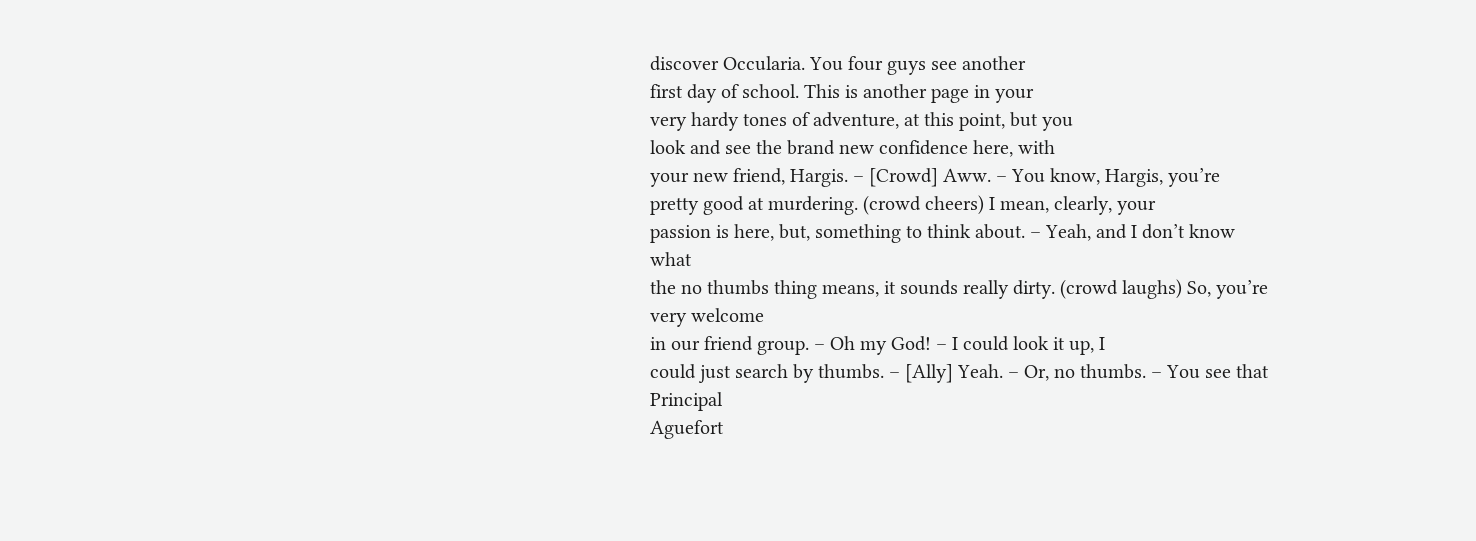discover Occularia. You four guys see another
first day of school. This is another page in your
very hardy tones of adventure, at this point, but you
look and see the brand new confidence here, with
your new friend, Hargis. – [Crowd] Aww. – You know, Hargis, you’re
pretty good at murdering. (crowd cheers) I mean, clearly, your
passion is here, but, something to think about. – Yeah, and I don’t know what
the no thumbs thing means, it sounds really dirty. (crowd laughs) So, you’re very welcome
in our friend group. – Oh my God! – I could look it up, I
could just search by thumbs. – [Ally] Yeah. – Or, no thumbs. – You see that Principal
Aguefort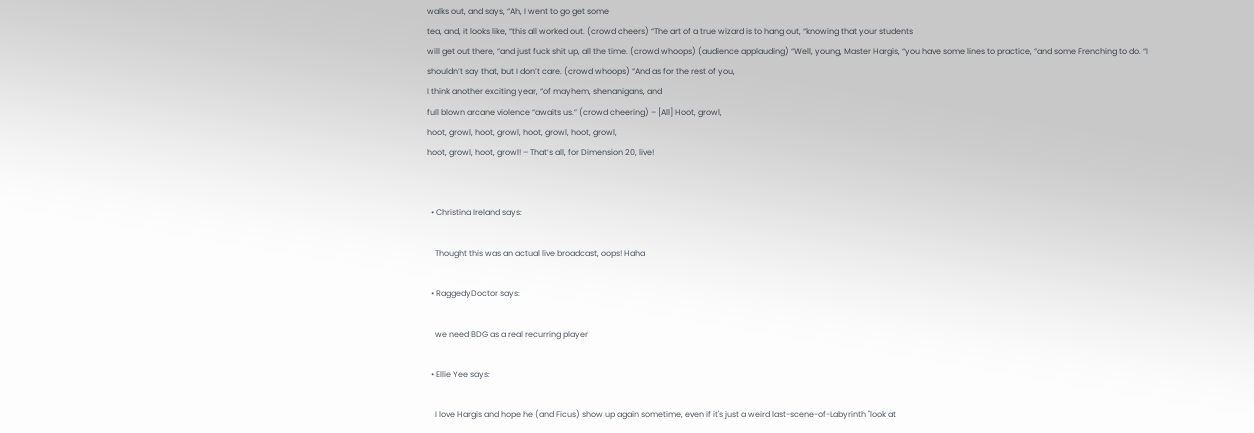walks out, and says, “Ah, I went to go get some
tea, and, it looks like, “this all worked out. (crowd cheers) “The art of a true wizard is to hang out, “knowing that your students
will get out there, “and just fuck shit up, all the time. (crowd whoops) (audience applauding) “Well, young, Master Hargis, “you have some lines to practice, “and some Frenching to do. “I shouldn’t say that, but I don’t care. (crowd whoops) “And as for the rest of you,
I think another exciting year, “of mayhem, shenanigans, and
full blown arcane violence “awaits us.” (crowd cheering) – [All] Hoot, growl,
hoot, growl, hoot, growl, hoot, growl, hoot, growl,
hoot, growl, hoot, growl! – That’s all, for Dimension 20, live!


  • Christina Ireland says:

    Thought this was an actual live broadcast, oops! Haha

  • RaggedyDoctor says:

    we need BDG as a real recurring player

  • Ellie Yee says:

    I love Hargis and hope he (and Ficus) show up again sometime, even if it's just a weird last-scene-of-Labyrinth "look at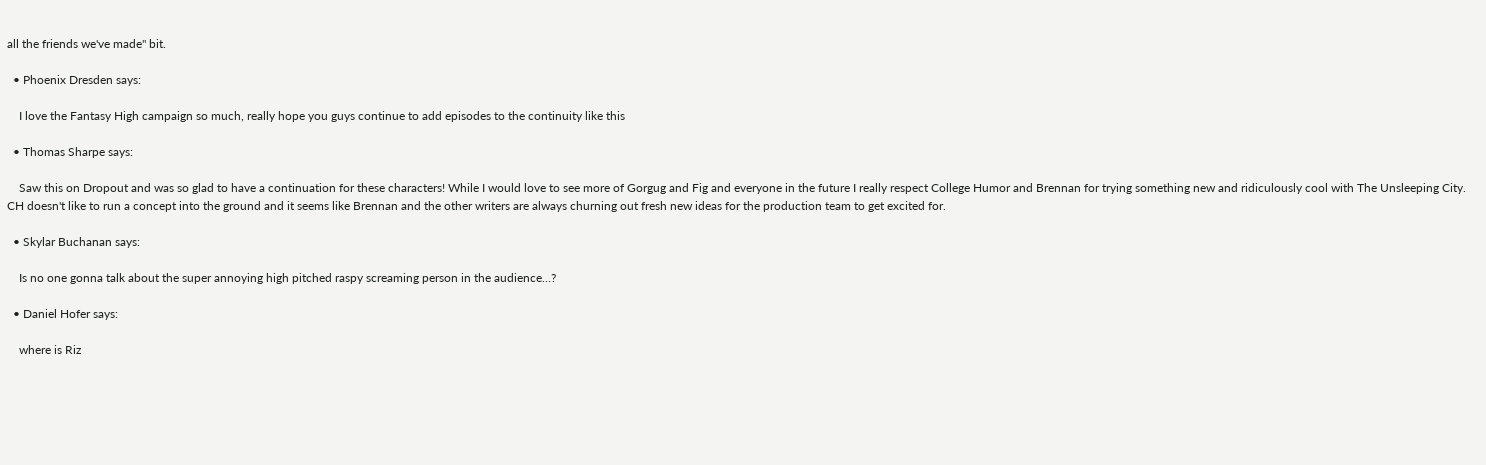all the friends we've made" bit.

  • Phoenix Dresden says:

    I love the Fantasy High campaign so much, really hope you guys continue to add episodes to the continuity like this

  • Thomas Sharpe says:

    Saw this on Dropout and was so glad to have a continuation for these characters! While I would love to see more of Gorgug and Fig and everyone in the future I really respect College Humor and Brennan for trying something new and ridiculously cool with The Unsleeping City. CH doesn't like to run a concept into the ground and it seems like Brennan and the other writers are always churning out fresh new ideas for the production team to get excited for.

  • Skylar Buchanan says:

    Is no one gonna talk about the super annoying high pitched raspy screaming person in the audience…?

  • Daniel Hofer says:

    where is Riz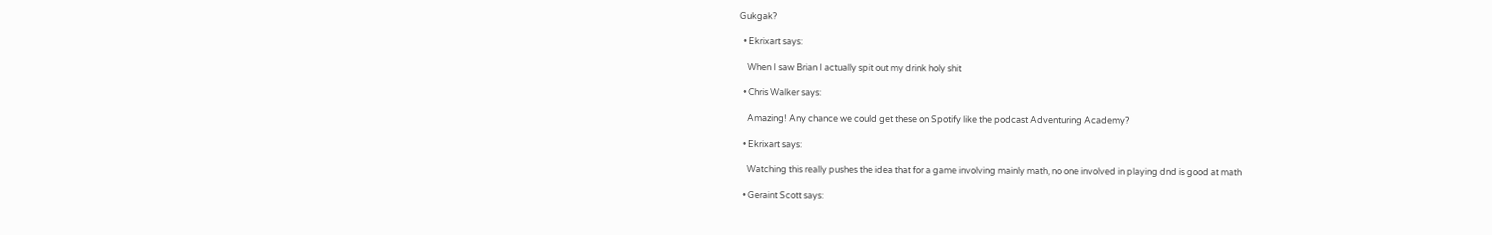Gukgak?

  • Ekrixart says:

    When I saw Brian I actually spit out my drink holy shit

  • Chris Walker says:

    Amazing! Any chance we could get these on Spotify like the podcast Adventuring Academy?

  • Ekrixart says:

    Watching this really pushes the idea that for a game involving mainly math, no one involved in playing dnd is good at math

  • Geraint Scott says: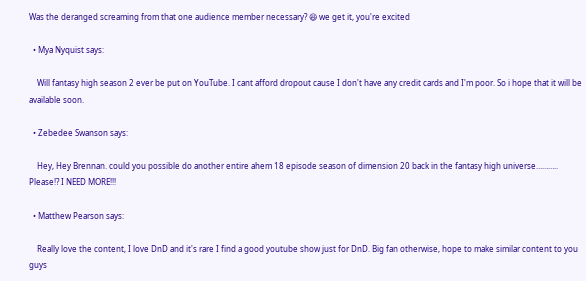Was the deranged screaming from that one audience member necessary? 😆 we get it, you're excited

  • Mya Nyquist says:

    Will fantasy high season 2 ever be put on YouTube. I cant afford dropout cause I don't have any credit cards and I'm poor. So i hope that it will be available soon.

  • Zebedee Swanson says:

    Hey, Hey Brennan. could you possible do another entire ahem 18 episode season of dimension 20 back in the fantasy high universe……….. Please!? I NEED MORE!!!

  • Matthew Pearson says:

    Really love the content, I love DnD and it's rare I find a good youtube show just for DnD. Big fan otherwise, hope to make similar content to you guys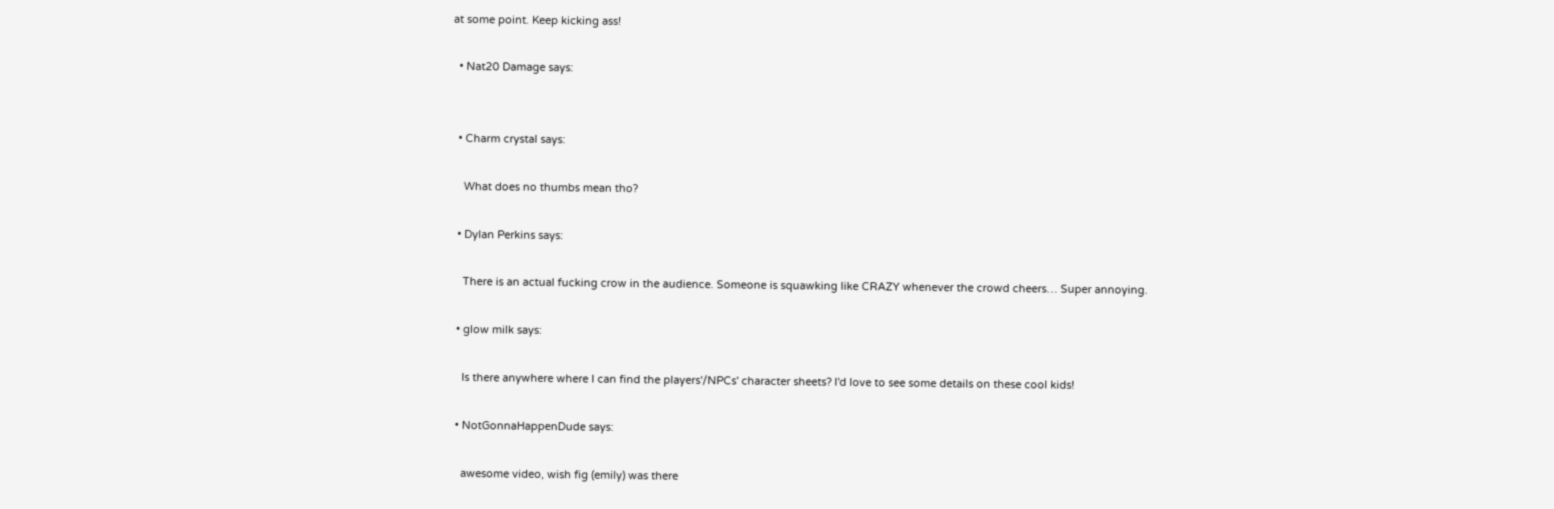at some point. Keep kicking ass!

  • Nat20 Damage says:


  • Charm crystal says:

    What does no thumbs mean tho?

  • Dylan Perkins says:

    There is an actual fucking crow in the audience. Someone is squawking like CRAZY whenever the crowd cheers… Super annoying.

  • glow milk says:

    Is there anywhere where I can find the players'/NPCs' character sheets? I'd love to see some details on these cool kids!

  • NotGonnaHappenDude says:

    awesome video, wish fig (emily) was there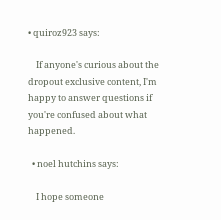• quiroz923 says:

    If anyone's curious about the dropout exclusive content, I'm happy to answer questions if you're confused about what happened.

  • noel hutchins says:

    I hope someone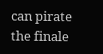can pirate the finale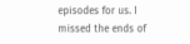episodes for us. I missed the ends of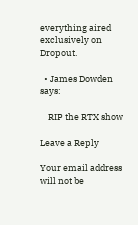everything aired exclusively on Dropout.

  • James Dowden says:

    RIP the RTX show

Leave a Reply

Your email address will not be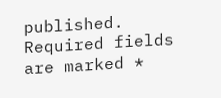published. Required fields are marked *